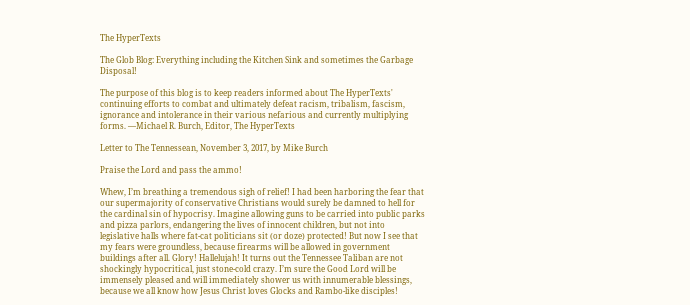The HyperTexts

The Glob Blog: Everything including the Kitchen Sink and sometimes the Garbage Disposal!

The purpose of this blog is to keep readers informed about The HyperTexts' continuing efforts to combat and ultimately defeat racism, tribalism, fascism, ignorance and intolerance in their various nefarious and currently multiplying forms. —Michael R. Burch, Editor, The HyperTexts

Letter to The Tennessean, November 3, 2017, by Mike Burch

Praise the Lord and pass the ammo!

Whew, I’m breathing a tremendous sigh of relief! I had been harboring the fear that our supermajority of conservative Christians would surely be damned to hell for the cardinal sin of hypocrisy. Imagine allowing guns to be carried into public parks and pizza parlors, endangering the lives of innocent children, but not into legislative halls where fat-cat politicians sit (or doze) protected! But now I see that my fears were groundless, because firearms will be allowed in government buildings after all. Glory! Hallelujah! It turns out the Tennessee Taliban are not shockingly hypocritical, just stone-cold crazy. I’m sure the Good Lord will be immensely pleased and will immediately shower us with innumerable blessings, because we all know how Jesus Christ loves Glocks and Rambo-like disciples!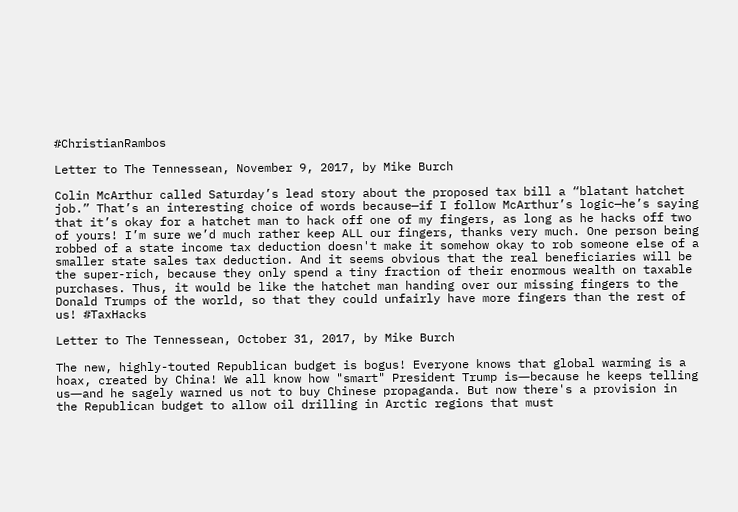#ChristianRambos

Letter to The Tennessean, November 9, 2017, by Mike Burch

Colin McArthur called Saturday’s lead story about the proposed tax bill a “blatant hatchet job.” That’s an interesting choice of words because—if I follow McArthur’s logic—he’s saying that it’s okay for a hatchet man to hack off one of my fingers, as long as he hacks off two of yours! I’m sure we’d much rather keep ALL our fingers, thanks very much. One person being robbed of a state income tax deduction doesn't make it somehow okay to rob someone else of a smaller state sales tax deduction. And it seems obvious that the real beneficiaries will be the super-rich, because they only spend a tiny fraction of their enormous wealth on taxable purchases. Thus, it would be like the hatchet man handing over our missing fingers to the Donald Trumps of the world, so that they could unfairly have more fingers than the rest of us! #TaxHacks

Letter to The Tennessean, October 31, 2017, by Mike Burch

The new, highly-touted Republican budget is bogus! Everyone knows that global warming is a hoax, created by China! We all know how "smart" President Trump is―because he keeps telling us―and he sagely warned us not to buy Chinese propaganda. But now there's a provision in the Republican budget to allow oil drilling in Arctic regions that must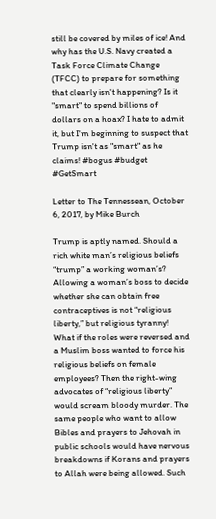still be covered by miles of ice! And why has the U.S. Navy created a Task Force Climate Change (TFCC) to prepare for something that clearly isn't happening? Is it "smart" to spend billions of dollars on a hoax? I hate to admit it, but I'm beginning to suspect that Trump isn't as "smart" as he claims! #bogus #budget #GetSmart

Letter to The Tennessean, October 6, 2017, by Mike Burch

Trump is aptly named. Should a rich white man’s religious beliefs “trump” a working woman’s? Allowing a woman’s boss to decide whether she can obtain free contraceptives is not “religious liberty,” but religious tyranny! What if the roles were reversed and a Muslim boss wanted to force his religious beliefs on female employees? Then the right-wing advocates of “religious liberty” would scream bloody murder. The same people who want to allow Bibles and prayers to Jehovah in public schools would have nervous breakdowns if Korans and prayers to Allah were being allowed. Such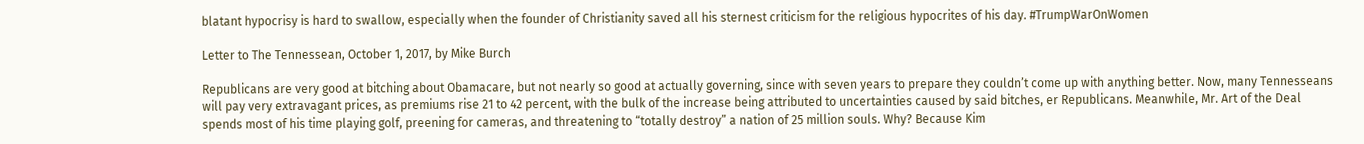blatant hypocrisy is hard to swallow, especially when the founder of Christianity saved all his sternest criticism for the religious hypocrites of his day. #TrumpWarOnWomen

Letter to The Tennessean, October 1, 2017, by Mike Burch

Republicans are very good at bitching about Obamacare, but not nearly so good at actually governing, since with seven years to prepare they couldn’t come up with anything better. Now, many Tennesseans will pay very extravagant prices, as premiums rise 21 to 42 percent, with the bulk of the increase being attributed to uncertainties caused by said bitches, er Republicans. Meanwhile, Mr. Art of the Deal spends most of his time playing golf, preening for cameras, and threatening to “totally destroy” a nation of 25 million souls. Why? Because Kim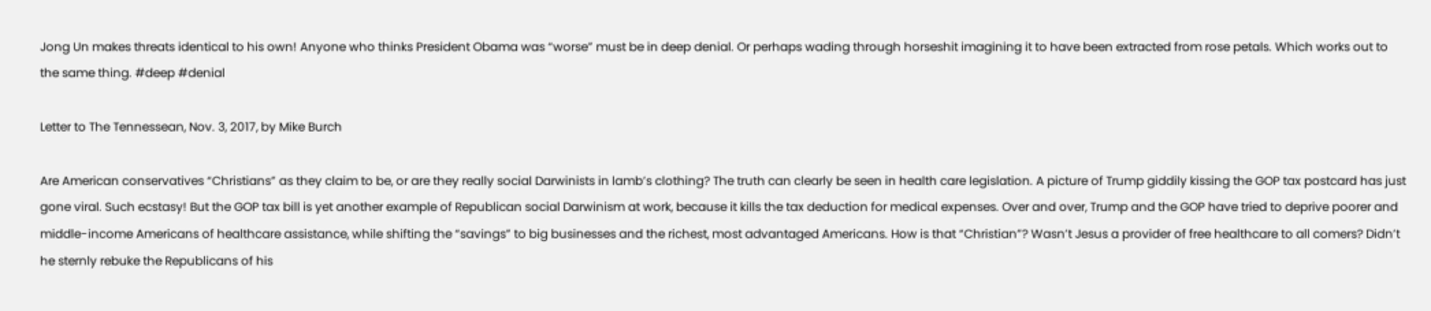Jong Un makes threats identical to his own! Anyone who thinks President Obama was “worse” must be in deep denial. Or perhaps wading through horseshit imagining it to have been extracted from rose petals. Which works out to the same thing. #deep #denial

Letter to The Tennessean, Nov. 3, 2017, by Mike Burch

Are American conservatives “Christians” as they claim to be, or are they really social Darwinists in lamb’s clothing? The truth can clearly be seen in health care legislation. A picture of Trump giddily kissing the GOP tax postcard has just gone viral. Such ecstasy! But the GOP tax bill is yet another example of Republican social Darwinism at work, because it kills the tax deduction for medical expenses. Over and over, Trump and the GOP have tried to deprive poorer and middle-income Americans of healthcare assistance, while shifting the “savings” to big businesses and the richest, most advantaged Americans. How is that “Christian”? Wasn’t Jesus a provider of free healthcare to all comers? Didn’t he sternly rebuke the Republicans of his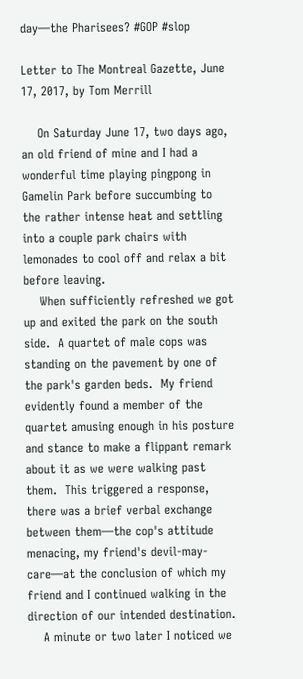day—the Pharisees? #GOP #slop

Letter to The Montreal Gazette, June 17, 2017, by Tom Merrill

    On Saturday June 17, two days ago, an old friend of mine and I had a wonderful time playing pingpong in Gamelin Park before succumbing to the rather intense heat and settling into a couple park chairs with lemonades to cool off and relax a bit before leaving.
    When sufficiently refreshed we got up and exited the park on the south side.  A quartet of male cops was standing on the pavement by one of the park's garden beds.  My friend evidently found a member of the quartet amusing enough in his posture and stance to make a flippant remark about it as we were walking past them.  This triggered a response, there was a brief verbal exchange between them―the cop's attitude menacing, my friend's devil-may-care―at the conclusion of which my friend and I continued walking in the direction of our intended destination.
    A minute or two later I noticed we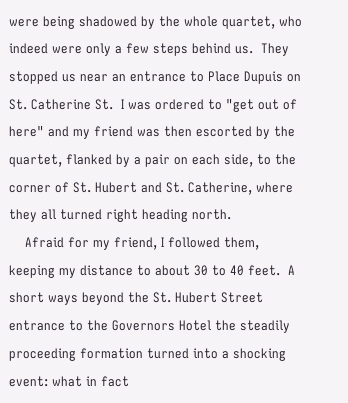were being shadowed by the whole quartet, who indeed were only a few steps behind us.  They stopped us near an entrance to Place Dupuis on St. Catherine St.  I was ordered to "get out of here" and my friend was then escorted by the quartet, flanked by a pair on each side, to the corner of St. Hubert and St. Catherine, where they all turned right heading north.
    Afraid for my friend, I followed them, keeping my distance to about 30 to 40 feet.  A short ways beyond the St. Hubert Street entrance to the Governors Hotel the steadily proceeding formation turned into a shocking event: what in fact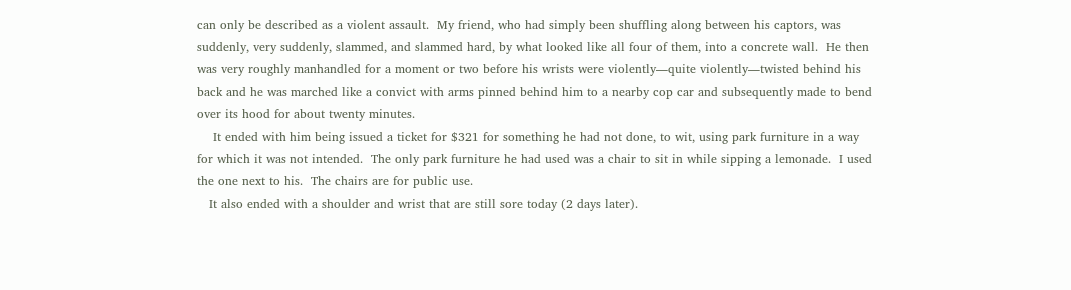can only be described as a violent assault.  My friend, who had simply been shuffling along between his captors, was suddenly, very suddenly, slammed, and slammed hard, by what looked like all four of them, into a concrete wall.  He then was very roughly manhandled for a moment or two before his wrists were violently―quite violently―twisted behind his back and he was marched like a convict with arms pinned behind him to a nearby cop car and subsequently made to bend over its hood for about twenty minutes.
    It ended with him being issued a ticket for $321 for something he had not done, to wit, using park furniture in a way for which it was not intended.  The only park furniture he had used was a chair to sit in while sipping a lemonade.  I used the one next to his.  The chairs are for public use.
   It also ended with a shoulder and wrist that are still sore today (2 days later).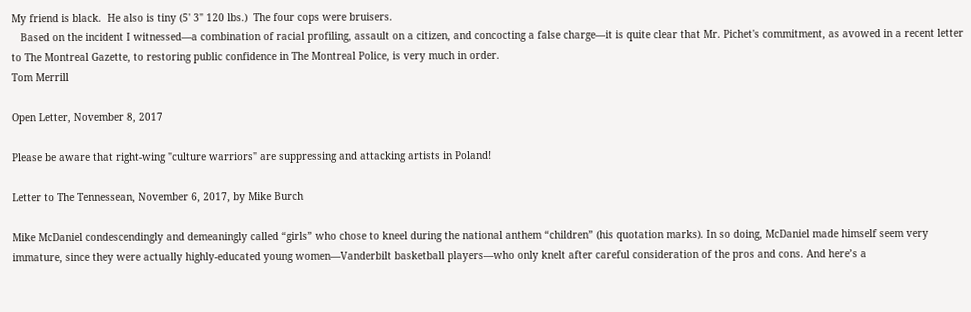My friend is black.  He also is tiny (5' 3" 120 lbs.)  The four cops were bruisers.
   Based on the incident I witnessed―a combination of racial profiling, assault on a citizen, and concocting a false charge―it is quite clear that Mr. Pichet's commitment, as avowed in a recent letter to The Montreal Gazette, to restoring public confidence in The Montreal Police, is very much in order.
Tom Merrill

Open Letter, November 8, 2017

Please be aware that right-wing "culture warriors" are suppressing and attacking artists in Poland!

Letter to The Tennessean, November 6, 2017, by Mike Burch

Mike McDaniel condescendingly and demeaningly called “girls” who chose to kneel during the national anthem “children” (his quotation marks). In so doing, McDaniel made himself seem very immature, since they were actually highly-educated young women―Vanderbilt basketball players―who only knelt after careful consideration of the pros and cons. And here’s a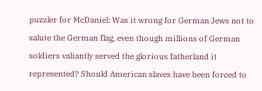puzzler for McDaniel: Was it wrong for German Jews not to salute the German flag, even though millions of German soldiers valiantly served the glorious fatherland it represented? Should American slaves have been forced to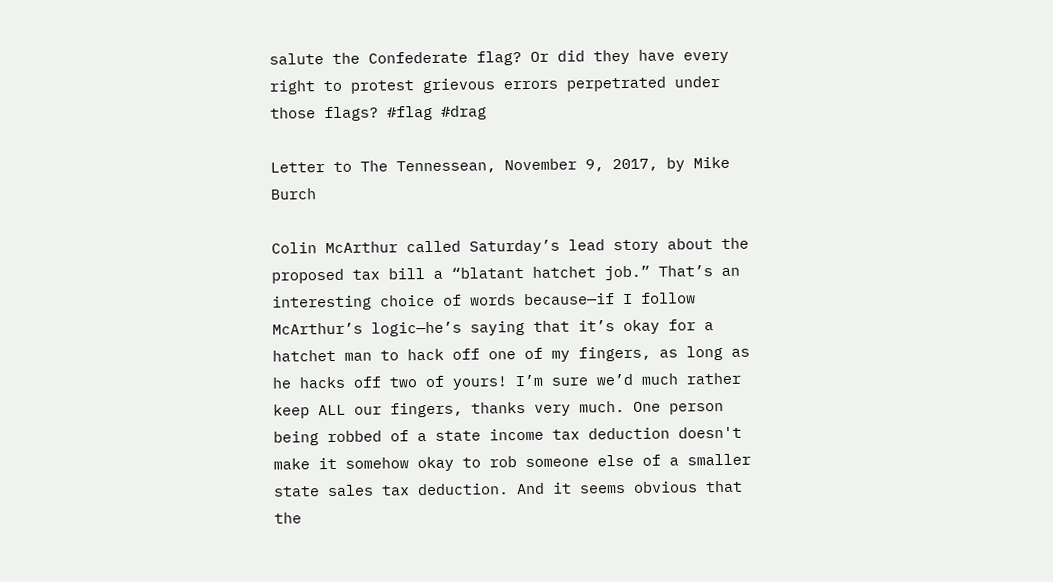salute the Confederate flag? Or did they have every right to protest grievous errors perpetrated under those flags? #flag #drag

Letter to The Tennessean, November 9, 2017, by Mike Burch

Colin McArthur called Saturday’s lead story about the proposed tax bill a “blatant hatchet job.” That’s an interesting choice of words because—if I follow McArthur’s logic—he’s saying that it’s okay for a hatchet man to hack off one of my fingers, as long as he hacks off two of yours! I’m sure we’d much rather keep ALL our fingers, thanks very much. One person being robbed of a state income tax deduction doesn't make it somehow okay to rob someone else of a smaller state sales tax deduction. And it seems obvious that the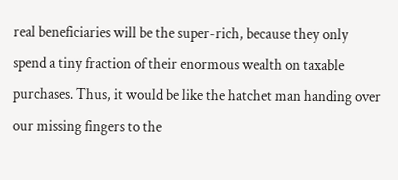real beneficiaries will be the super-rich, because they only spend a tiny fraction of their enormous wealth on taxable purchases. Thus, it would be like the hatchet man handing over our missing fingers to the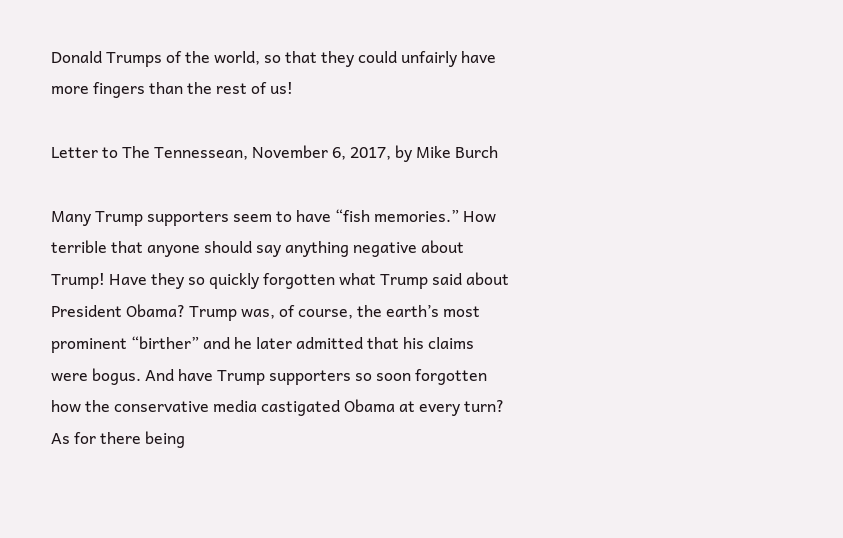Donald Trumps of the world, so that they could unfairly have more fingers than the rest of us!

Letter to The Tennessean, November 6, 2017, by Mike Burch

Many Trump supporters seem to have “fish memories.” How terrible that anyone should say anything negative about Trump! Have they so quickly forgotten what Trump said about President Obama? Trump was, of course, the earth’s most prominent “birther” and he later admitted that his claims were bogus. And have Trump supporters so soon forgotten how the conservative media castigated Obama at every turn? As for there being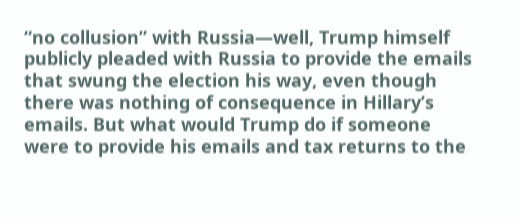“no collusion” with Russia—well, Trump himself publicly pleaded with Russia to provide the emails that swung the election his way, even though there was nothing of consequence in Hillary’s emails. But what would Trump do if someone were to provide his emails and tax returns to the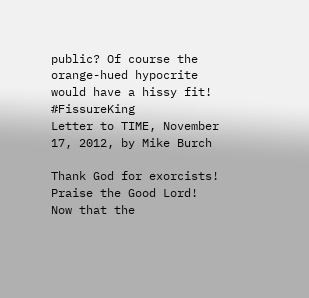public? Of course the orange-hued hypocrite would have a hissy fit! #FissureKing
Letter to TIME, November 17, 2012, by Mike Burch

Thank God for exorcists! Praise the Good Lord! Now that the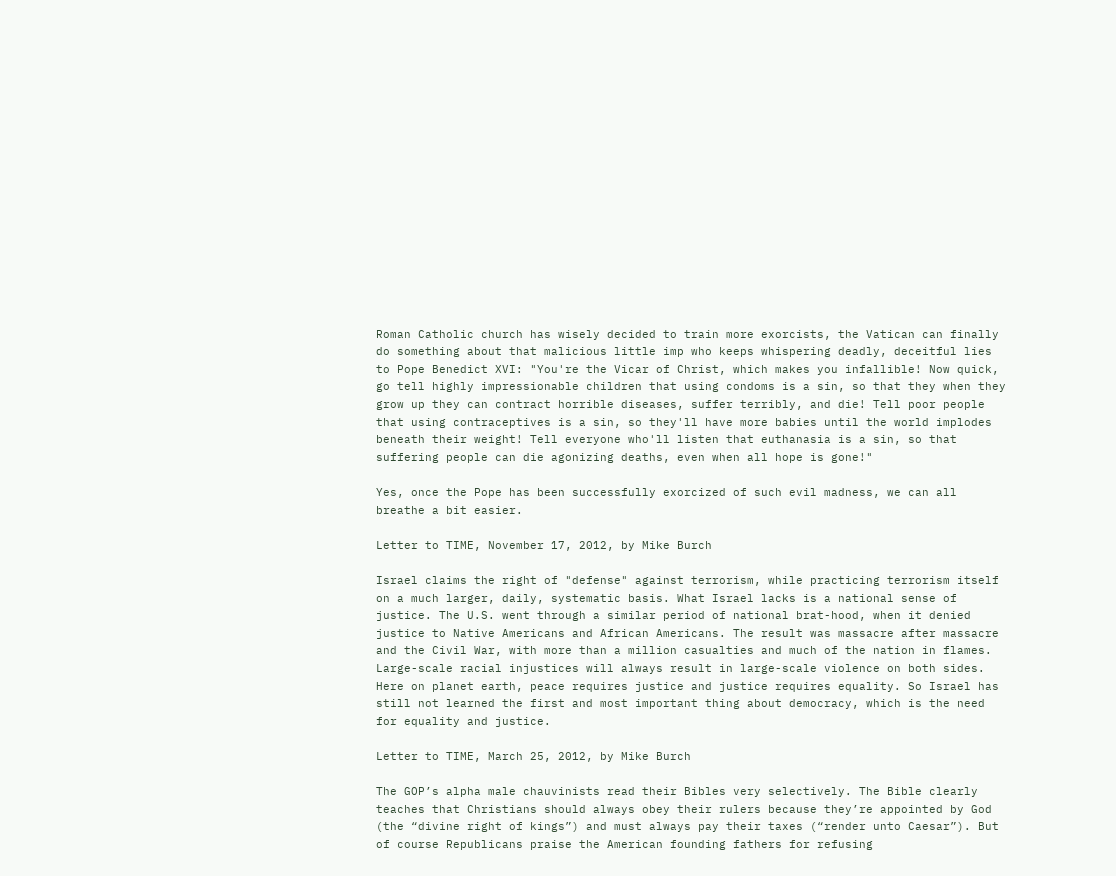Roman Catholic church has wisely decided to train more exorcists, the Vatican can finally do something about that malicious little imp who keeps whispering deadly, deceitful lies to Pope Benedict XVI: "You're the Vicar of Christ, which makes you infallible! Now quick, go tell highly impressionable children that using condoms is a sin, so that they when they grow up they can contract horrible diseases, suffer terribly, and die! Tell poor people that using contraceptives is a sin, so they'll have more babies until the world implodes beneath their weight! Tell everyone who'll listen that euthanasia is a sin, so that suffering people can die agonizing deaths, even when all hope is gone!"

Yes, once the Pope has been successfully exorcized of such evil madness, we can all breathe a bit easier.

Letter to TIME, November 17, 2012, by Mike Burch

Israel claims the right of "defense" against terrorism, while practicing terrorism itself on a much larger, daily, systematic basis. What Israel lacks is a national sense of justice. The U.S. went through a similar period of national brat-hood, when it denied justice to Native Americans and African Americans. The result was massacre after massacre and the Civil War, with more than a million casualties and much of the nation in flames. Large-scale racial injustices will always result in large-scale violence on both sides. Here on planet earth, peace requires justice and justice requires equality. So Israel has still not learned the first and most important thing about democracy, which is the need for equality and justice.

Letter to TIME, March 25, 2012, by Mike Burch

The GOP’s alpha male chauvinists read their Bibles very selectively. The Bible clearly teaches that Christians should always obey their rulers because they’re appointed by God (the “divine right of kings”) and must always pay their taxes (“render unto Caesar”). But of course Republicans praise the American founding fathers for refusing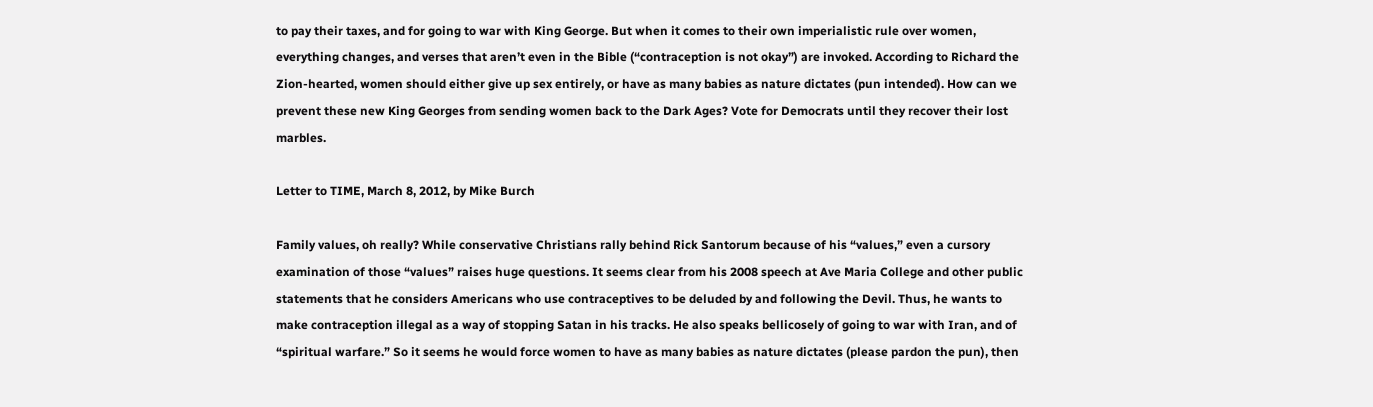to pay their taxes, and for going to war with King George. But when it comes to their own imperialistic rule over women, everything changes, and verses that aren’t even in the Bible (“contraception is not okay”) are invoked. According to Richard the Zion-hearted, women should either give up sex entirely, or have as many babies as nature dictates (pun intended). How can we prevent these new King Georges from sending women back to the Dark Ages? Vote for Democrats until they recover their lost marbles.

Letter to TIME, March 8, 2012, by Mike Burch

Family values, oh really? While conservative Christians rally behind Rick Santorum because of his “values,” even a cursory examination of those “values” raises huge questions. It seems clear from his 2008 speech at Ave Maria College and other public statements that he considers Americans who use contraceptives to be deluded by and following the Devil. Thus, he wants to make contraception illegal as a way of stopping Satan in his tracks. He also speaks bellicosely of going to war with Iran, and of “spiritual warfare.” So it seems he would force women to have as many babies as nature dictates (please pardon the pun), then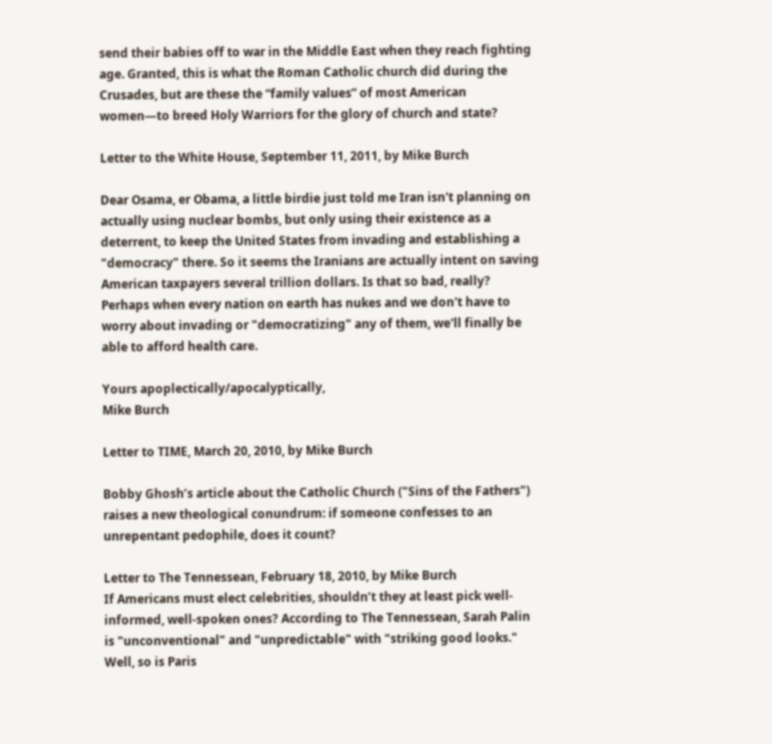send their babies off to war in the Middle East when they reach fighting age. Granted, this is what the Roman Catholic church did during the Crusades, but are these the “family values” of most American women—to breed Holy Warriors for the glory of church and state?

Letter to the White House, September 11, 2011, by Mike Burch

Dear Osama, er Obama, a little birdie just told me Iran isn't planning on actually using nuclear bombs, but only using their existence as a deterrent, to keep the United States from invading and establishing a "democracy" there. So it seems the Iranians are actually intent on saving American taxpayers several trillion dollars. Is that so bad, really? Perhaps when every nation on earth has nukes and we don't have to worry about invading or "democratizing" any of them, we'll finally be able to afford health care.

Yours apoplectically/apocalyptically,
Mike Burch

Letter to TIME, March 20, 2010, by Mike Burch

Bobby Ghosh’s article about the Catholic Church ("Sins of the Fathers") raises a new theological conundrum: if someone confesses to an unrepentant pedophile, does it count?

Letter to The Tennessean, February 18, 2010, by Mike Burch
If Americans must elect celebrities, shouldn’t they at least pick well-informed, well-spoken ones? According to The Tennessean, Sarah Palin is "unconventional" and "unpredictable" with "striking good looks." Well, so is Paris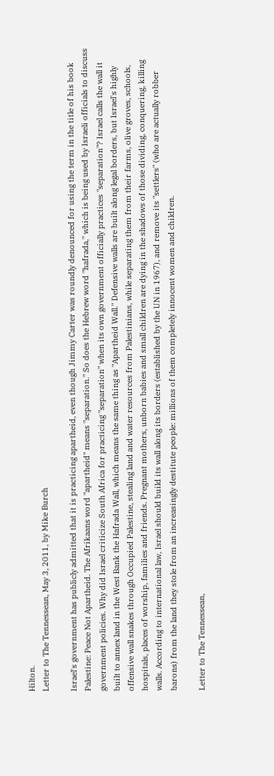Hilton.
Letter to The Tennessean, May 3, 2011, by Mike Burch

Israel's government has publicly admitted that it is practicing apartheid, even though Jimmy Carter was roundly denounced for using the term in the title of his book Palestine: Peace Not Apartheid. The Afrikaans word "apartheid" means "separation." So does the Hebrew word "hafrada," which is being used by Israeli officials to discuss government policies. Why did Israel criticize South Africa for practicing "separation" when its own government officially practices "separation"? Israel calls the wall it built to annex land in the West Bank the Hafrada Wall, which means the same thing as "Apartheid Wall." Defensive walls are built along legal borders, but Israel's highly offensive wall snakes through Occupied Palestine, stealing land and water resources from Palestinians, while separating them from their farms, olive groves, schools, hospitals, places of worship, families and friends. Pregnant mothers, unborn babies and small children are dying in the shadows of those dividing, conquering, killing walls. According to international law, Israel should build its wall along its borders (established by the UN in 1967), and remove its "settlers" (who are actually robber barons) from the land they stole from an increasingly destitute people: millions of them completely innocent women and children.

Letter to The Tennessean,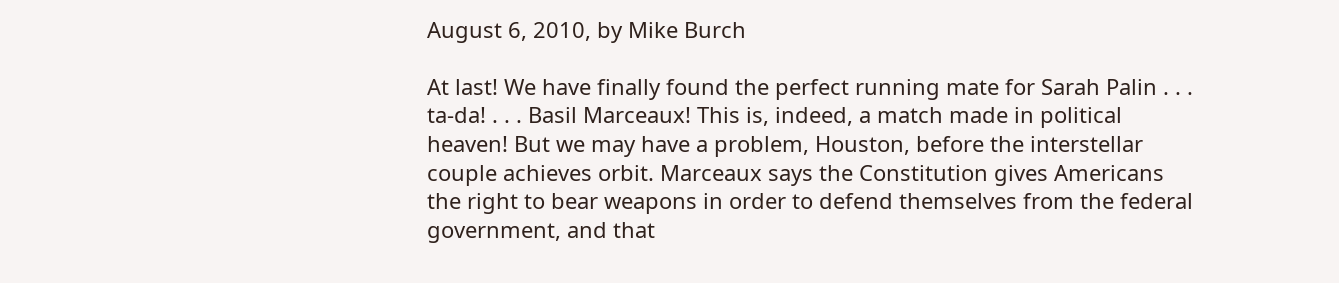August 6, 2010, by Mike Burch

At last! We have finally found the perfect running mate for Sarah Palin . . . ta-da! . . . Basil Marceaux! This is, indeed, a match made in political heaven! But we may have a problem, Houston, before the interstellar couple achieves orbit. Marceaux says the Constitution gives Americans the right to bear weapons in order to defend themselves from the federal government, and that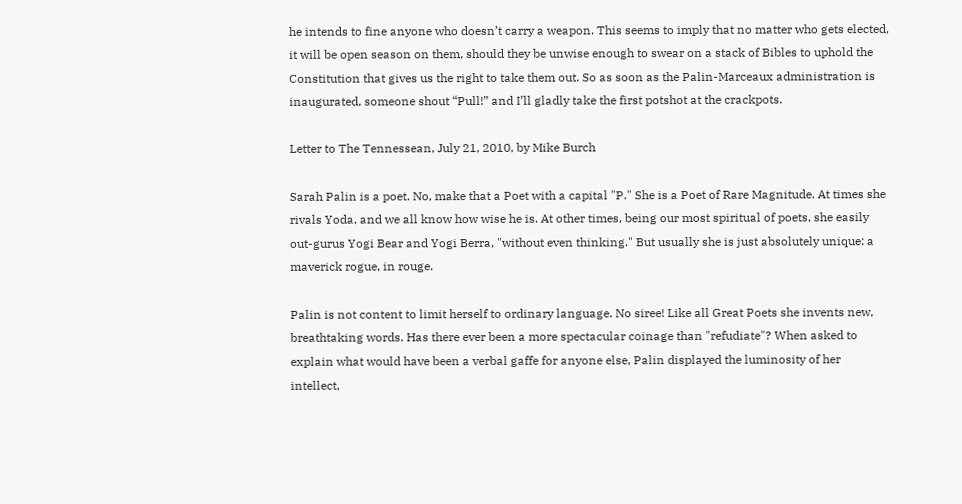he intends to fine anyone who doesn’t carry a weapon. This seems to imply that no matter who gets elected, it will be open season on them, should they be unwise enough to swear on a stack of Bibles to uphold the Constitution that gives us the right to take them out. So as soon as the Palin-Marceaux administration is inaugurated, someone shout “Pull!” and I’ll gladly take the first potshot at the crackpots.

Letter to The Tennessean, July 21, 2010, by Mike Burch

Sarah Palin is a poet. No, make that a Poet with a capital "P." She is a Poet of Rare Magnitude. At times she rivals Yoda, and we all know how wise he is. At other times, being our most spiritual of poets, she easily out-gurus Yogi Bear and Yogi Berra, "without even thinking." But usually she is just absolutely unique: a maverick rogue, in rouge.

Palin is not content to limit herself to ordinary language. No siree! Like all Great Poets she invents new, breathtaking words. Has there ever been a more spectacular coinage than "refudiate"? When asked to explain what would have been a verbal gaffe for anyone else, Palin displayed the luminosity of her intellect,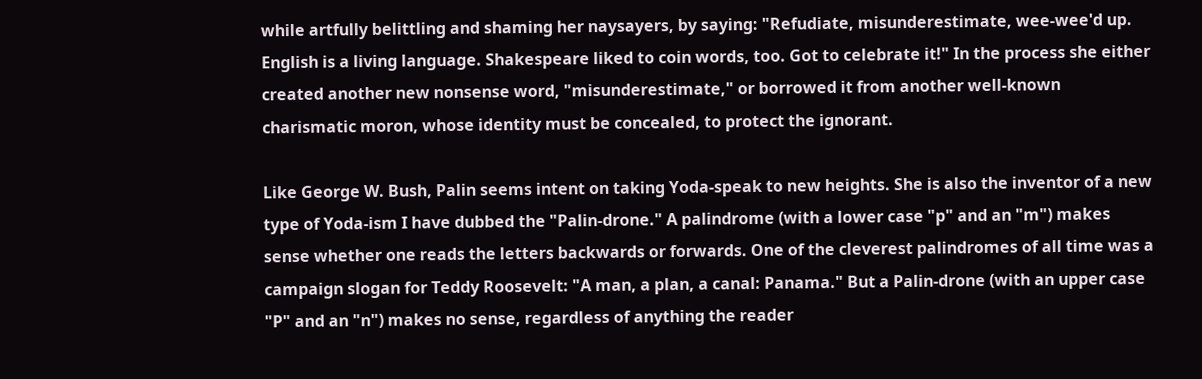while artfully belittling and shaming her naysayers, by saying: "Refudiate, misunderestimate, wee-wee'd up. English is a living language. Shakespeare liked to coin words, too. Got to celebrate it!" In the process she either created another new nonsense word, "misunderestimate," or borrowed it from another well-known charismatic moron, whose identity must be concealed, to protect the ignorant.

Like George W. Bush, Palin seems intent on taking Yoda-speak to new heights. She is also the inventor of a new type of Yoda-ism I have dubbed the "Palin-drone." A palindrome (with a lower case "p" and an "m") makes sense whether one reads the letters backwards or forwards. One of the cleverest palindromes of all time was a campaign slogan for Teddy Roosevelt: "A man, a plan, a canal: Panama." But a Palin-drone (with an upper case "P" and an "n") makes no sense, regardless of anything the reader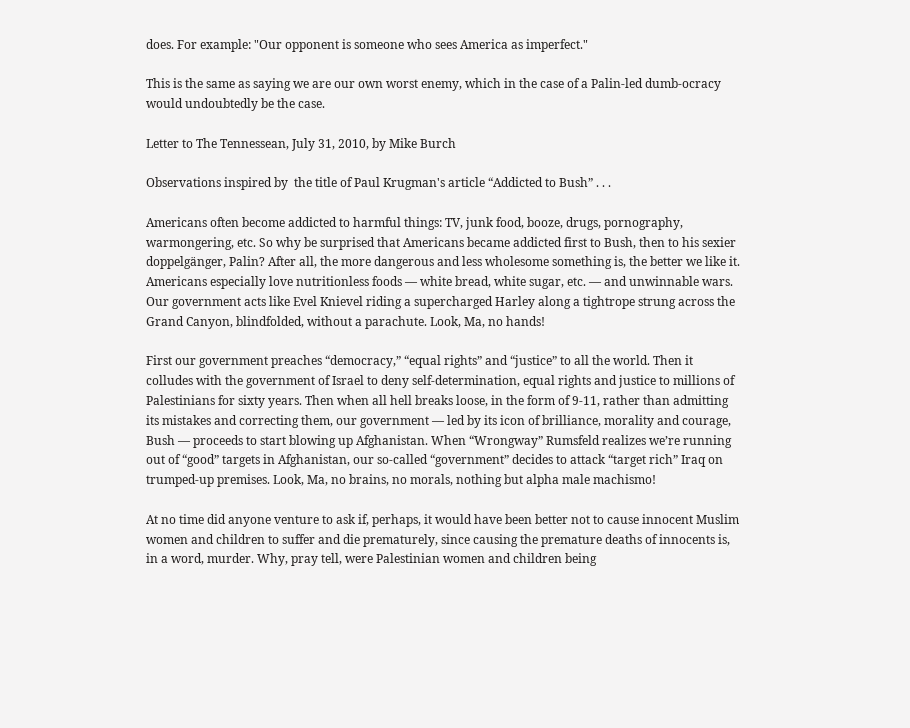does. For example: "Our opponent is someone who sees America as imperfect."

This is the same as saying we are our own worst enemy, which in the case of a Palin-led dumb-ocracy would undoubtedly be the case.

Letter to The Tennessean, July 31, 2010, by Mike Burch

Observations inspired by  the title of Paul Krugman's article “Addicted to Bush” . . .

Americans often become addicted to harmful things: TV, junk food, booze, drugs, pornography, warmongering, etc. So why be surprised that Americans became addicted first to Bush, then to his sexier doppelgänger, Palin? After all, the more dangerous and less wholesome something is, the better we like it. Americans especially love nutritionless foods — white bread, white sugar, etc. — and unwinnable wars. Our government acts like Evel Knievel riding a supercharged Harley along a tightrope strung across the Grand Canyon, blindfolded, without a parachute. Look, Ma, no hands!

First our government preaches “democracy,” “equal rights” and “justice” to all the world. Then it colludes with the government of Israel to deny self-determination, equal rights and justice to millions of Palestinians for sixty years. Then when all hell breaks loose, in the form of 9-11, rather than admitting its mistakes and correcting them, our government — led by its icon of brilliance, morality and courage, Bush — proceeds to start blowing up Afghanistan. When “Wrongway” Rumsfeld realizes we’re running out of “good” targets in Afghanistan, our so-called “government” decides to attack “target rich” Iraq on trumped-up premises. Look, Ma, no brains, no morals, nothing but alpha male machismo!

At no time did anyone venture to ask if, perhaps, it would have been better not to cause innocent Muslim women and children to suffer and die prematurely, since causing the premature deaths of innocents is, in a word, murder. Why, pray tell, were Palestinian women and children being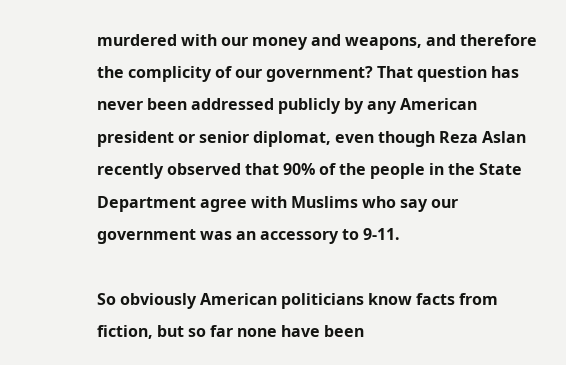murdered with our money and weapons, and therefore the complicity of our government? That question has never been addressed publicly by any American president or senior diplomat, even though Reza Aslan recently observed that 90% of the people in the State Department agree with Muslims who say our government was an accessory to 9-11.

So obviously American politicians know facts from fiction, but so far none have been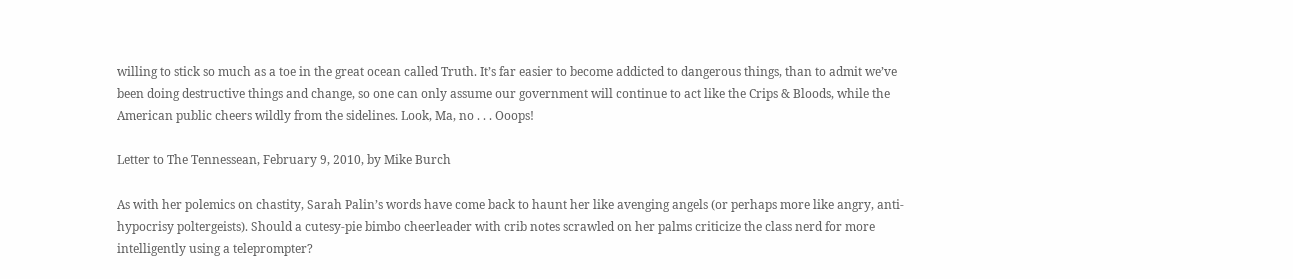willing to stick so much as a toe in the great ocean called Truth. It’s far easier to become addicted to dangerous things, than to admit we’ve been doing destructive things and change, so one can only assume our government will continue to act like the Crips & Bloods, while the American public cheers wildly from the sidelines. Look, Ma, no . . . Ooops!

Letter to The Tennessean, February 9, 2010, by Mike Burch

As with her polemics on chastity, Sarah Palin’s words have come back to haunt her like avenging angels (or perhaps more like angry, anti-hypocrisy poltergeists). Should a cutesy-pie bimbo cheerleader with crib notes scrawled on her palms criticize the class nerd for more intelligently using a teleprompter?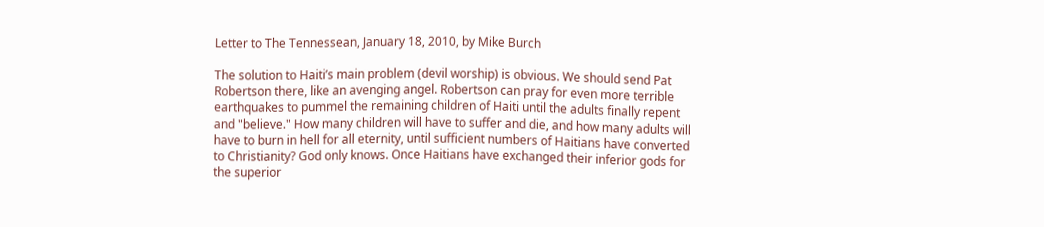Letter to The Tennessean, January 18, 2010, by Mike Burch

The solution to Haiti’s main problem (devil worship) is obvious. We should send Pat Robertson there, like an avenging angel. Robertson can pray for even more terrible earthquakes to pummel the remaining children of Haiti until the adults finally repent and "believe." How many children will have to suffer and die, and how many adults will have to burn in hell for all eternity, until sufficient numbers of Haitians have converted to Christianity? God only knows. Once Haitians have exchanged their inferior gods for the superior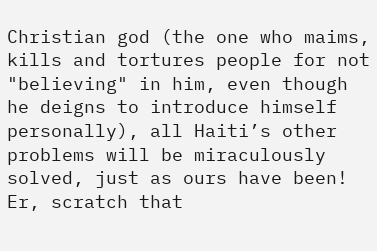Christian god (the one who maims, kills and tortures people for not "believing" in him, even though he deigns to introduce himself personally), all Haiti’s other problems will be miraculously solved, just as ours have been! Er, scratch that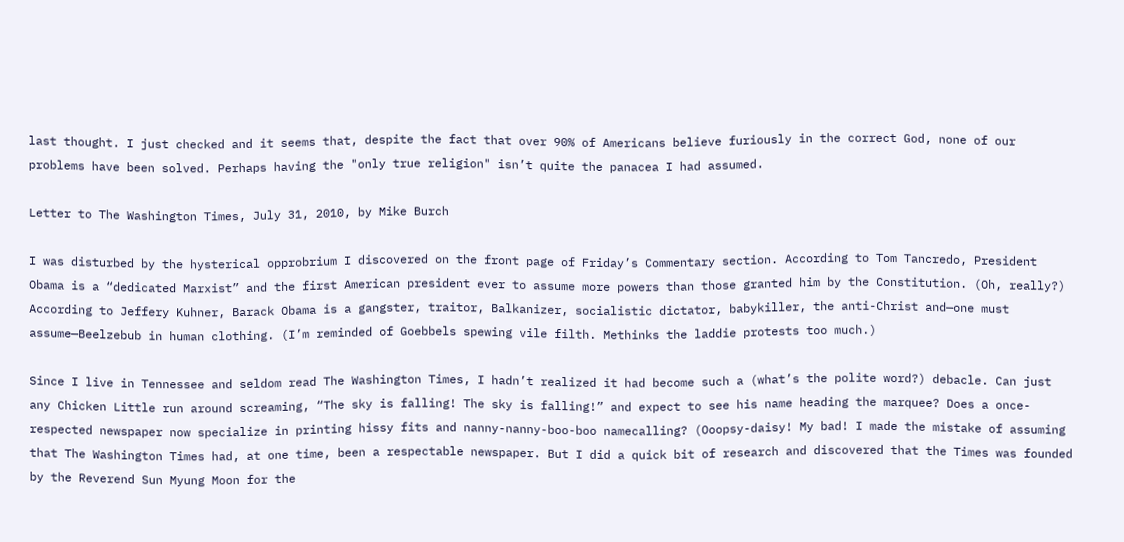last thought. I just checked and it seems that, despite the fact that over 90% of Americans believe furiously in the correct God, none of our problems have been solved. Perhaps having the "only true religion" isn’t quite the panacea I had assumed.

Letter to The Washington Times, July 31, 2010, by Mike Burch

I was disturbed by the hysterical opprobrium I discovered on the front page of Friday’s Commentary section. According to Tom Tancredo, President Obama is a “dedicated Marxist” and the first American president ever to assume more powers than those granted him by the Constitution. (Oh, really?) According to Jeffery Kuhner, Barack Obama is a gangster, traitor, Balkanizer, socialistic dictator, babykiller, the anti-Christ and—one must assume—Beelzebub in human clothing. (I’m reminded of Goebbels spewing vile filth. Methinks the laddie protests too much.)

Since I live in Tennessee and seldom read The Washington Times, I hadn’t realized it had become such a (what’s the polite word?) debacle. Can just any Chicken Little run around screaming, “The sky is falling! The sky is falling!” and expect to see his name heading the marquee? Does a once-respected newspaper now specialize in printing hissy fits and nanny-nanny-boo-boo namecalling? (Ooopsy-daisy! My bad! I made the mistake of assuming that The Washington Times had, at one time, been a respectable newspaper. But I did a quick bit of research and discovered that the Times was founded by the Reverend Sun Myung Moon for the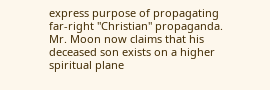express purpose of propagating far-right "Christian" propaganda. Mr. Moon now claims that his deceased son exists on a higher spiritual plane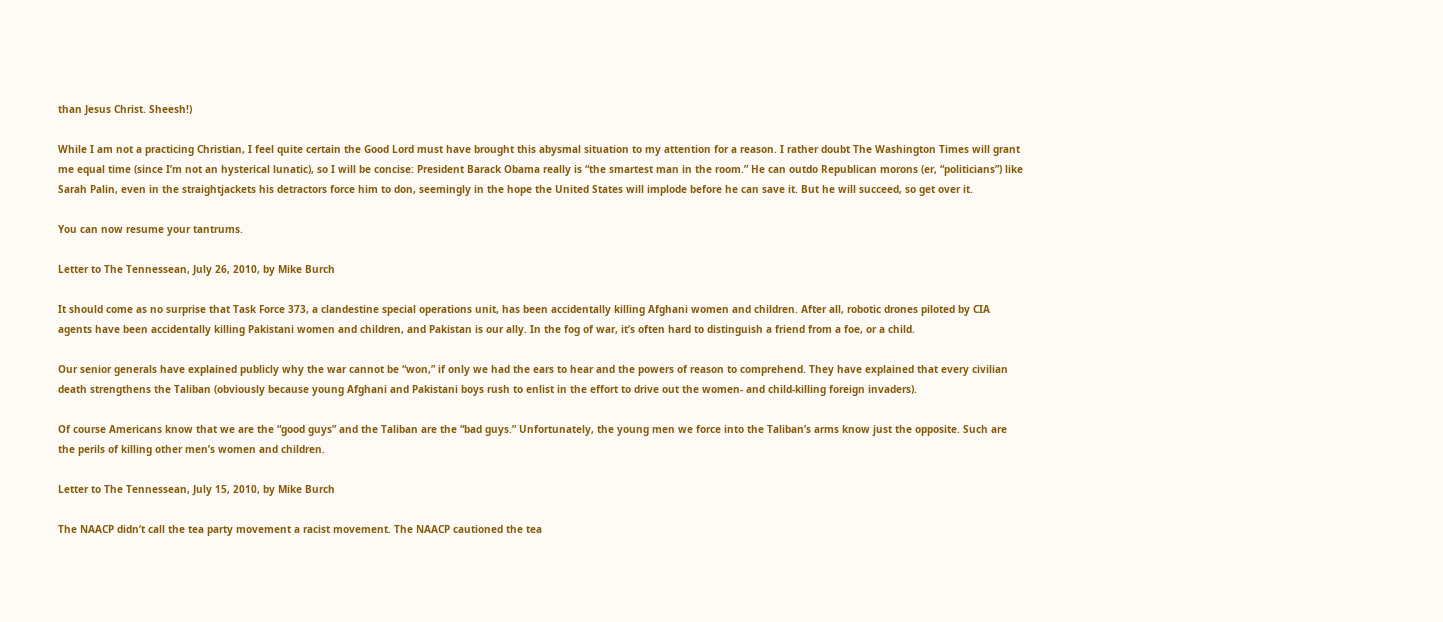than Jesus Christ. Sheesh!)

While I am not a practicing Christian, I feel quite certain the Good Lord must have brought this abysmal situation to my attention for a reason. I rather doubt The Washington Times will grant me equal time (since I’m not an hysterical lunatic), so I will be concise: President Barack Obama really is “the smartest man in the room.” He can outdo Republican morons (er, “politicians”) like Sarah Palin, even in the straightjackets his detractors force him to don, seemingly in the hope the United States will implode before he can save it. But he will succeed, so get over it.

You can now resume your tantrums.

Letter to The Tennessean, July 26, 2010, by Mike Burch

It should come as no surprise that Task Force 373, a clandestine special operations unit, has been accidentally killing Afghani women and children. After all, robotic drones piloted by CIA agents have been accidentally killing Pakistani women and children, and Pakistan is our ally. In the fog of war, it’s often hard to distinguish a friend from a foe, or a child.

Our senior generals have explained publicly why the war cannot be “won,” if only we had the ears to hear and the powers of reason to comprehend. They have explained that every civilian death strengthens the Taliban (obviously because young Afghani and Pakistani boys rush to enlist in the effort to drive out the women- and child-killing foreign invaders).

Of course Americans know that we are the “good guys” and the Taliban are the “bad guys.” Unfortunately, the young men we force into the Taliban’s arms know just the opposite. Such are the perils of killing other men’s women and children.

Letter to The Tennessean, July 15, 2010, by Mike Burch

The NAACP didn’t call the tea party movement a racist movement. The NAACP cautioned the tea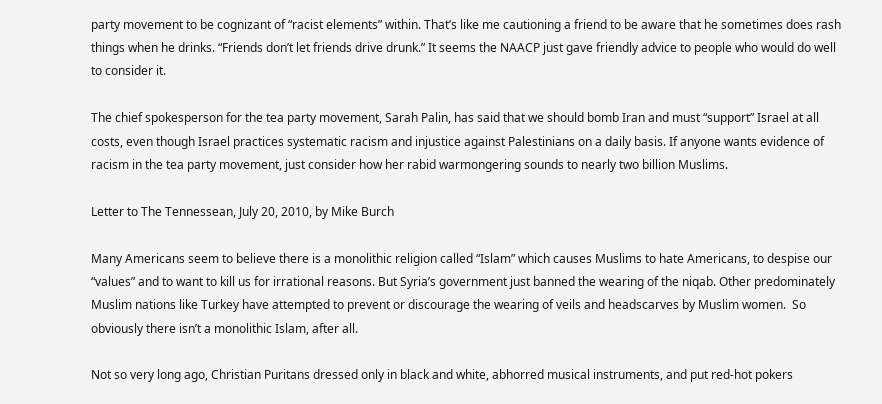party movement to be cognizant of “racist elements” within. That’s like me cautioning a friend to be aware that he sometimes does rash things when he drinks. “Friends don’t let friends drive drunk.” It seems the NAACP just gave friendly advice to people who would do well to consider it.

The chief spokesperson for the tea party movement, Sarah Palin, has said that we should bomb Iran and must “support” Israel at all costs, even though Israel practices systematic racism and injustice against Palestinians on a daily basis. If anyone wants evidence of racism in the tea party movement, just consider how her rabid warmongering sounds to nearly two billion Muslims.

Letter to The Tennessean, July 20, 2010, by Mike Burch

Many Americans seem to believe there is a monolithic religion called “Islam” which causes Muslims to hate Americans, to despise our “values” and to want to kill us for irrational reasons. But Syria’s government just banned the wearing of the niqab. Other predominately Muslim nations like Turkey have attempted to prevent or discourage the wearing of veils and headscarves by Muslim women.  So obviously there isn’t a monolithic Islam, after all.

Not so very long ago, Christian Puritans dressed only in black and white, abhorred musical instruments, and put red-hot pokers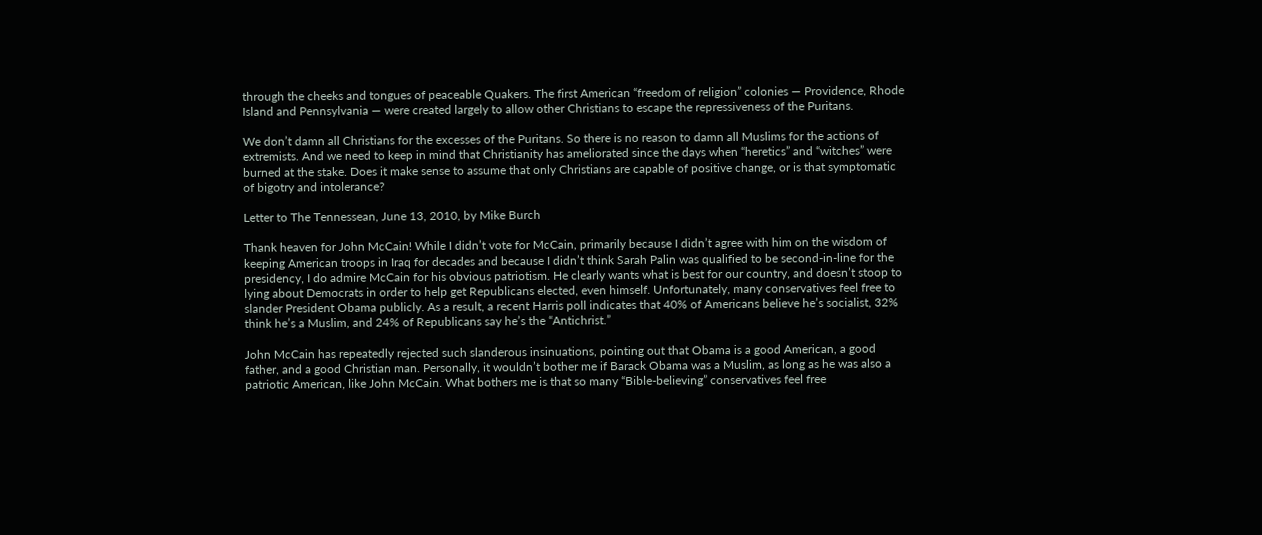through the cheeks and tongues of peaceable Quakers. The first American “freedom of religion” colonies — Providence, Rhode Island and Pennsylvania — were created largely to allow other Christians to escape the repressiveness of the Puritans.

We don’t damn all Christians for the excesses of the Puritans. So there is no reason to damn all Muslims for the actions of extremists. And we need to keep in mind that Christianity has ameliorated since the days when “heretics” and “witches” were burned at the stake. Does it make sense to assume that only Christians are capable of positive change, or is that symptomatic of bigotry and intolerance?

Letter to The Tennessean, June 13, 2010, by Mike Burch

Thank heaven for John McCain! While I didn’t vote for McCain, primarily because I didn’t agree with him on the wisdom of keeping American troops in Iraq for decades and because I didn’t think Sarah Palin was qualified to be second-in-line for the presidency, I do admire McCain for his obvious patriotism. He clearly wants what is best for our country, and doesn’t stoop to lying about Democrats in order to help get Republicans elected, even himself. Unfortunately, many conservatives feel free to slander President Obama publicly. As a result, a recent Harris poll indicates that 40% of Americans believe he’s socialist, 32% think he’s a Muslim, and 24% of Republicans say he’s the “Antichrist.”

John McCain has repeatedly rejected such slanderous insinuations, pointing out that Obama is a good American, a good father, and a good Christian man. Personally, it wouldn’t bother me if Barack Obama was a Muslim, as long as he was also a patriotic American, like John McCain. What bothers me is that so many “Bible-believing” conservatives feel free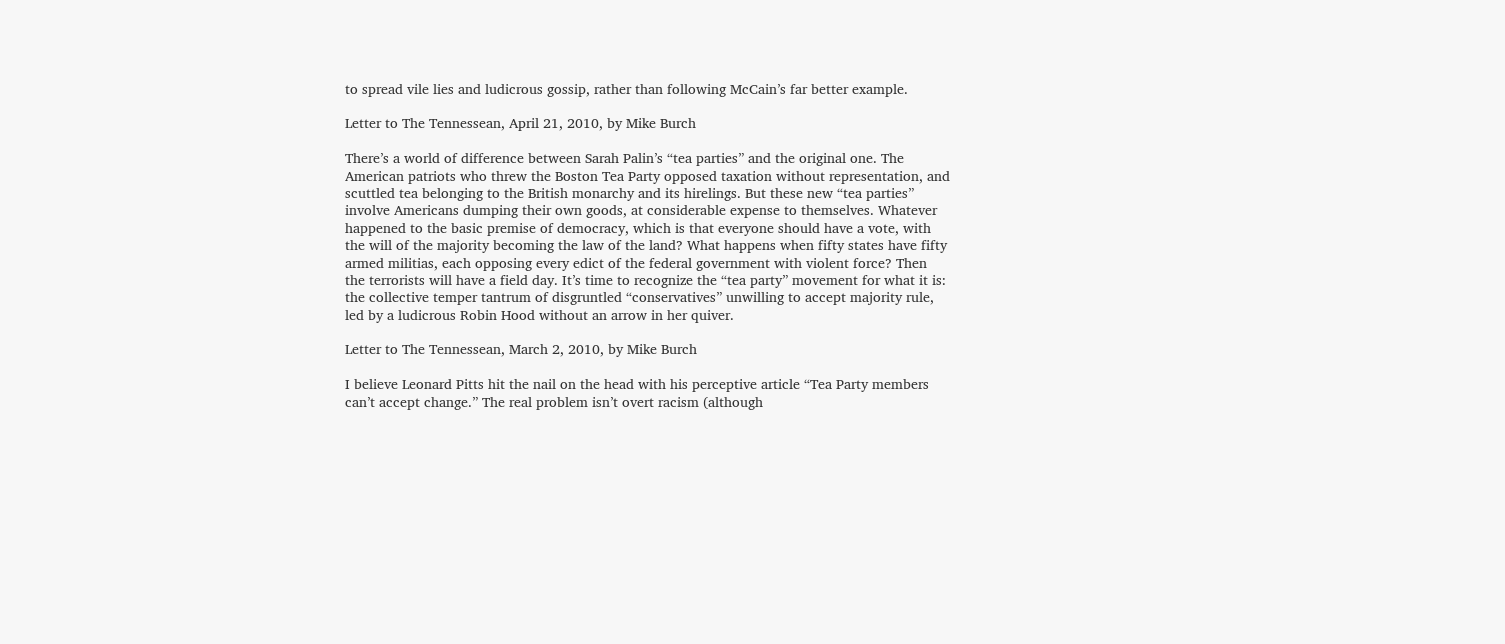to spread vile lies and ludicrous gossip, rather than following McCain’s far better example.

Letter to The Tennessean, April 21, 2010, by Mike Burch

There’s a world of difference between Sarah Palin’s “tea parties” and the original one. The American patriots who threw the Boston Tea Party opposed taxation without representation, and scuttled tea belonging to the British monarchy and its hirelings. But these new “tea parties” involve Americans dumping their own goods, at considerable expense to themselves. Whatever happened to the basic premise of democracy, which is that everyone should have a vote, with the will of the majority becoming the law of the land? What happens when fifty states have fifty armed militias, each opposing every edict of the federal government with violent force? Then the terrorists will have a field day. It’s time to recognize the “tea party” movement for what it is: the collective temper tantrum of disgruntled “conservatives” unwilling to accept majority rule, led by a ludicrous Robin Hood without an arrow in her quiver.

Letter to The Tennessean, March 2, 2010, by Mike Burch

I believe Leonard Pitts hit the nail on the head with his perceptive article “Tea Party members can’t accept change.” The real problem isn’t overt racism (although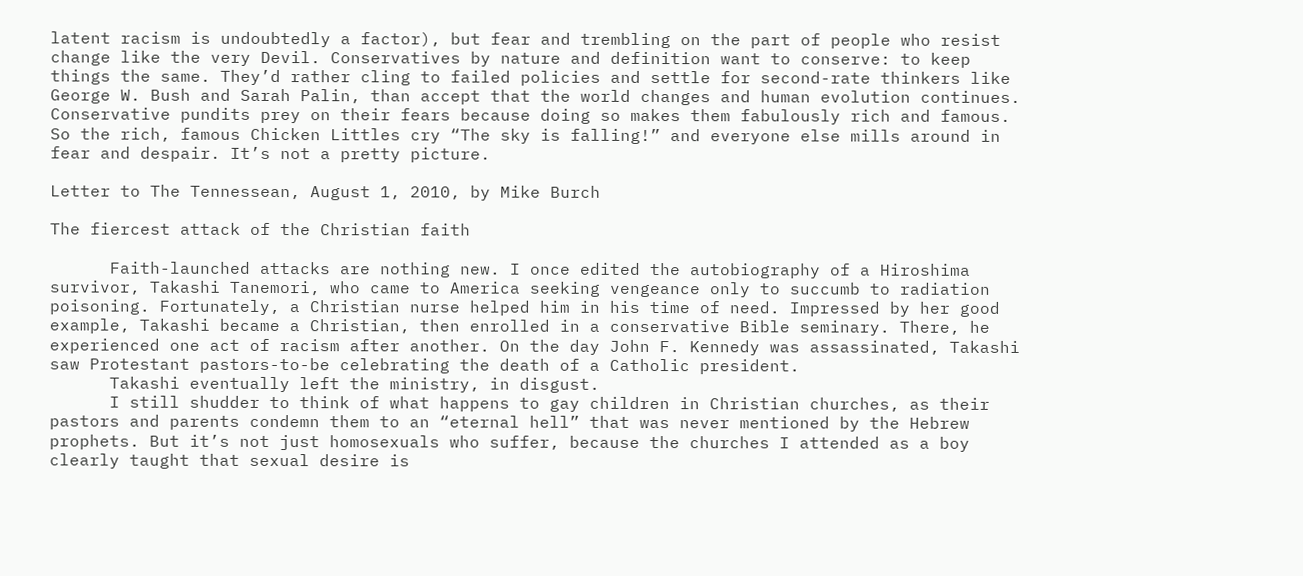latent racism is undoubtedly a factor), but fear and trembling on the part of people who resist change like the very Devil. Conservatives by nature and definition want to conserve: to keep things the same. They’d rather cling to failed policies and settle for second-rate thinkers like George W. Bush and Sarah Palin, than accept that the world changes and human evolution continues. Conservative pundits prey on their fears because doing so makes them fabulously rich and famous. So the rich, famous Chicken Littles cry “The sky is falling!” and everyone else mills around in fear and despair. It’s not a pretty picture.

Letter to The Tennessean, August 1, 2010, by Mike Burch

The fiercest attack of the Christian faith

      Faith-launched attacks are nothing new. I once edited the autobiography of a Hiroshima survivor, Takashi Tanemori, who came to America seeking vengeance only to succumb to radiation poisoning. Fortunately, a Christian nurse helped him in his time of need. Impressed by her good example, Takashi became a Christian, then enrolled in a conservative Bible seminary. There, he experienced one act of racism after another. On the day John F. Kennedy was assassinated, Takashi saw Protestant pastors-to-be celebrating the death of a Catholic president.
      Takashi eventually left the ministry, in disgust.
      I still shudder to think of what happens to gay children in Christian churches, as their pastors and parents condemn them to an “eternal hell” that was never mentioned by the Hebrew prophets. But it’s not just homosexuals who suffer, because the churches I attended as a boy clearly taught that sexual desire is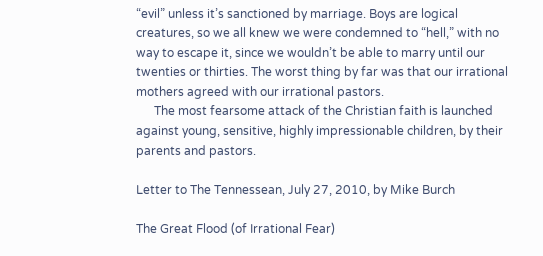“evil” unless it’s sanctioned by marriage. Boys are logical creatures, so we all knew we were condemned to “hell,” with no way to escape it, since we wouldn’t be able to marry until our twenties or thirties. The worst thing by far was that our irrational mothers agreed with our irrational pastors.
      The most fearsome attack of the Christian faith is launched against young, sensitive, highly impressionable children, by their parents and pastors.

Letter to The Tennessean, July 27, 2010, by Mike Burch

The Great Flood (of Irrational Fear)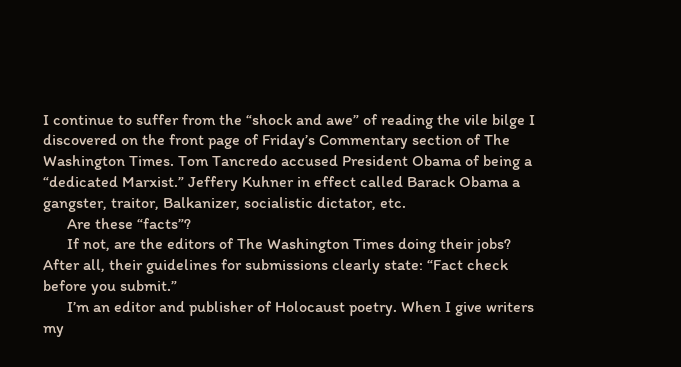I continue to suffer from the “shock and awe” of reading the vile bilge I discovered on the front page of Friday’s Commentary section of The Washington Times. Tom Tancredo accused President Obama of being a “dedicated Marxist.” Jeffery Kuhner in effect called Barack Obama a gangster, traitor, Balkanizer, socialistic dictator, etc.
      Are these “facts”?
      If not, are the editors of The Washington Times doing their jobs? After all, their guidelines for submissions clearly state: “Fact check before you submit.”
      I’m an editor and publisher of Holocaust poetry. When I give writers my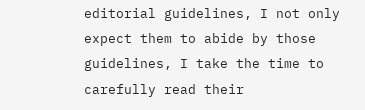editorial guidelines, I not only expect them to abide by those guidelines, I take the time to carefully read their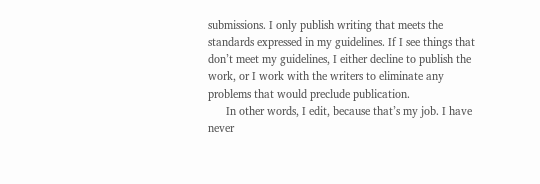submissions. I only publish writing that meets the standards expressed in my guidelines. If I see things that don’t meet my guidelines, I either decline to publish the work, or I work with the writers to eliminate any problems that would preclude publication.
      In other words, I edit, because that’s my job. I have never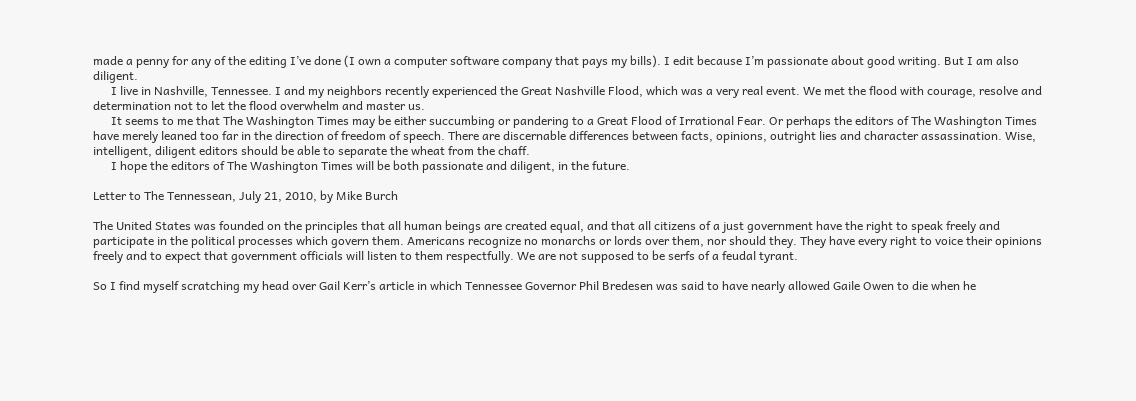made a penny for any of the editing I’ve done (I own a computer software company that pays my bills). I edit because I’m passionate about good writing. But I am also diligent.
      I live in Nashville, Tennessee. I and my neighbors recently experienced the Great Nashville Flood, which was a very real event. We met the flood with courage, resolve and determination not to let the flood overwhelm and master us.
      It seems to me that The Washington Times may be either succumbing or pandering to a Great Flood of Irrational Fear. Or perhaps the editors of The Washington Times have merely leaned too far in the direction of freedom of speech. There are discernable differences between facts, opinions, outright lies and character assassination. Wise, intelligent, diligent editors should be able to separate the wheat from the chaff.
      I hope the editors of The Washington Times will be both passionate and diligent, in the future.

Letter to The Tennessean, July 21, 2010, by Mike Burch

The United States was founded on the principles that all human beings are created equal, and that all citizens of a just government have the right to speak freely and participate in the political processes which govern them. Americans recognize no monarchs or lords over them, nor should they. They have every right to voice their opinions freely and to expect that government officials will listen to them respectfully. We are not supposed to be serfs of a feudal tyrant.

So I find myself scratching my head over Gail Kerr’s article in which Tennessee Governor Phil Bredesen was said to have nearly allowed Gaile Owen to die when he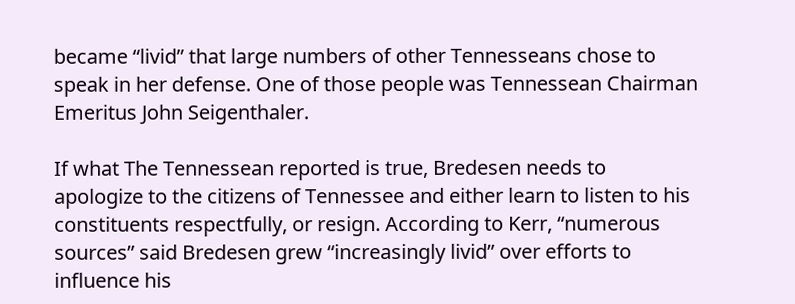became “livid” that large numbers of other Tennesseans chose to speak in her defense. One of those people was Tennessean Chairman Emeritus John Seigenthaler.

If what The Tennessean reported is true, Bredesen needs to apologize to the citizens of Tennessee and either learn to listen to his constituents respectfully, or resign. According to Kerr, “numerous sources” said Bredesen grew “increasingly livid” over efforts to influence his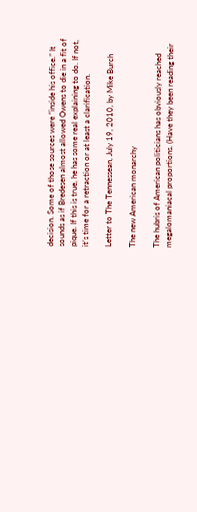decision. Some of those sources were “inside his office.” It sounds as if Bredesen almost allowed Owens to die in a fit of pique. If this is true, he has some real explaining to do. If not, it’s time for a retraction or at least a clarification.

Letter to The Tennessean, July 19, 2010, by Mike Burch

The new American monarchy

The hubris of American politicians has obviously reached megalomaniacal proportions. (Have they been reading their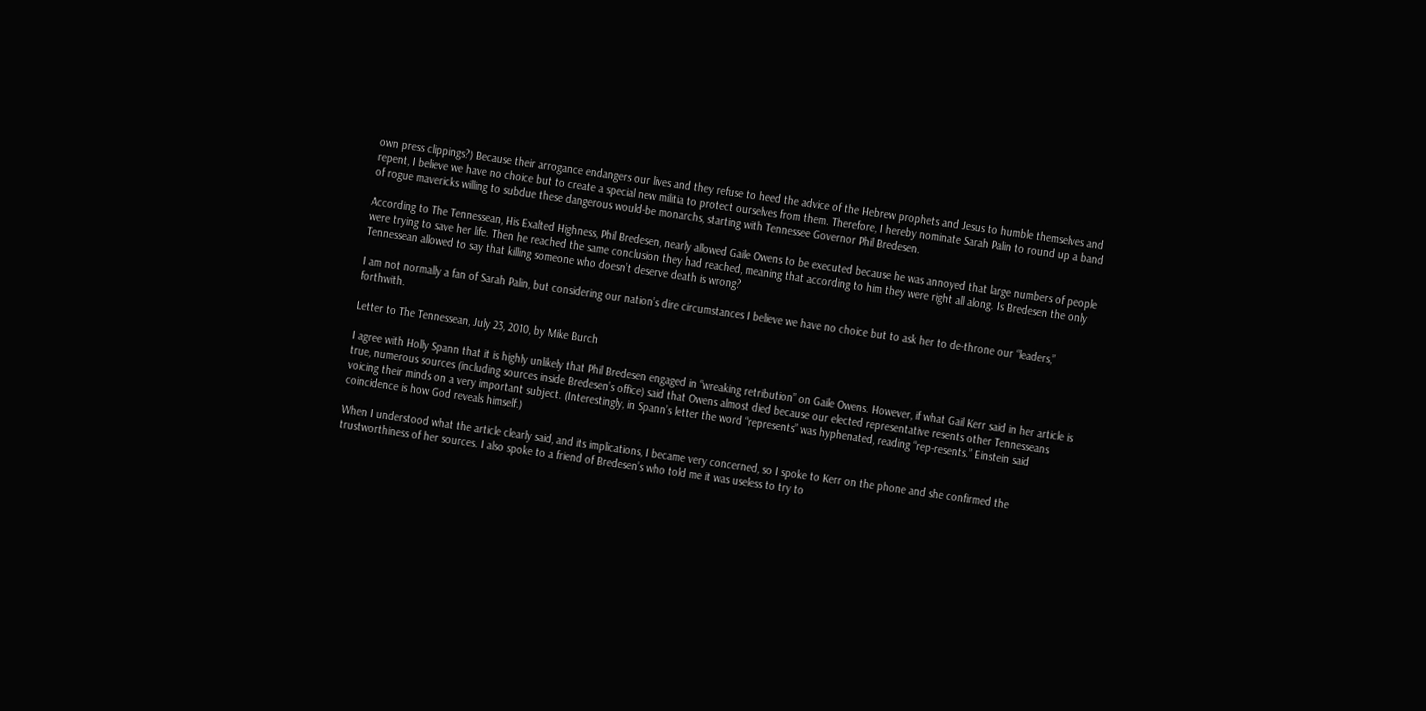own press clippings?) Because their arrogance endangers our lives and they refuse to heed the advice of the Hebrew prophets and Jesus to humble themselves and repent, I believe we have no choice but to create a special new militia to protect ourselves from them. Therefore, I hereby nominate Sarah Palin to round up a band of rogue mavericks willing to subdue these dangerous would-be monarchs, starting with Tennessee Governor Phil Bredesen.

According to The Tennessean, His Exalted Highness, Phil Bredesen, nearly allowed Gaile Owens to be executed because he was annoyed that large numbers of people were trying to save her life. Then he reached the same conclusion they had reached, meaning that according to him they were right all along. Is Bredesen the only Tennessean allowed to say that killing someone who doesn’t deserve death is wrong?

I am not normally a fan of Sarah Palin, but considering our nation’s dire circumstances I believe we have no choice but to ask her to de-throne our “leaders,” forthwith.

Letter to The Tennessean, July 23, 2010, by Mike Burch

I agree with Holly Spann that it is highly unlikely that Phil Bredesen engaged in “wreaking retribution” on Gaile Owens. However, if what Gail Kerr said in her article is true, numerous sources (including sources inside Bredesen’s office) said that Owens almost died because our elected representative resents other Tennesseans voicing their minds on a very important subject. (Interestingly, in Spann’s letter the word “represents” was hyphenated, reading “rep-resents.” Einstein said coincidence is how God reveals himself.)

When I understood what the article clearly said, and its implications, I became very concerned, so I spoke to Kerr on the phone and she confirmed the trustworthiness of her sources. I also spoke to a friend of Bredesen’s who told me it was useless to try to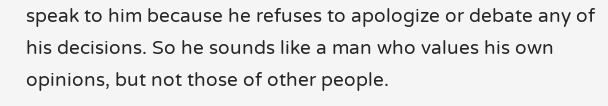speak to him because he refuses to apologize or debate any of his decisions. So he sounds like a man who values his own opinions, but not those of other people.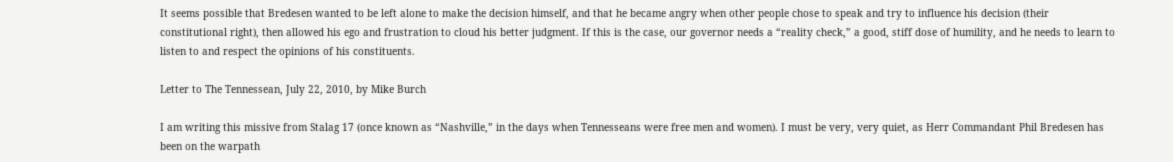It seems possible that Bredesen wanted to be left alone to make the decision himself, and that he became angry when other people chose to speak and try to influence his decision (their constitutional right), then allowed his ego and frustration to cloud his better judgment. If this is the case, our governor needs a “reality check,” a good, stiff dose of humility, and he needs to learn to listen to and respect the opinions of his constituents.

Letter to The Tennessean, July 22, 2010, by Mike Burch

I am writing this missive from Stalag 17 (once known as “Nashville,” in the days when Tennesseans were free men and women). I must be very, very quiet, as Herr Commandant Phil Bredesen has been on the warpath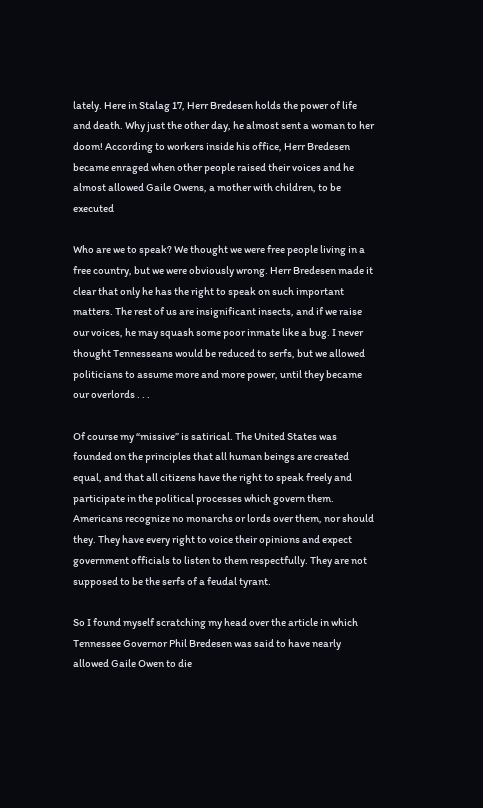lately. Here in Stalag 17, Herr Bredesen holds the power of life and death. Why just the other day, he almost sent a woman to her doom! According to workers inside his office, Herr Bredesen became enraged when other people raised their voices and he almost allowed Gaile Owens, a mother with children, to be executed

Who are we to speak? We thought we were free people living in a free country, but we were obviously wrong. Herr Bredesen made it clear that only he has the right to speak on such important matters. The rest of us are insignificant insects, and if we raise our voices, he may squash some poor inmate like a bug. I never thought Tennesseans would be reduced to serfs, but we allowed politicians to assume more and more power, until they became our overlords . . .

Of course my “missive” is satirical. The United States was founded on the principles that all human beings are created equal, and that all citizens have the right to speak freely and participate in the political processes which govern them. Americans recognize no monarchs or lords over them, nor should they. They have every right to voice their opinions and expect government officials to listen to them respectfully. They are not supposed to be the serfs of a feudal tyrant.

So I found myself scratching my head over the article in which Tennessee Governor Phil Bredesen was said to have nearly allowed Gaile Owen to die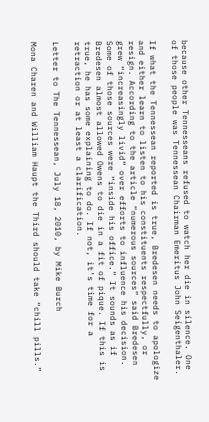because other Tennesseans refused to watch her die in silence. One of those people was Tennessean Chairman Emeritus John Seigenthaler.

If what the Tennessean reported is true, Bredesen needs to apologize and either learn to listen to his constituents respectfully, or resign. According to the article “numerous sources” said Bredesen grew “increasingly livid” over efforts to influence his decision. Some of those sources were “inside his office.” It sounds as if Bredesen almost allowed Owens to die in a fit of pique. If this is true, he has some explaining to do. If not, it’s time for a retraction or at least a clarification.

Letter to The Tennessean, July 18, 2010, by Mike Burch

Mona Charen and William Haupt the Third should take “chill pills.”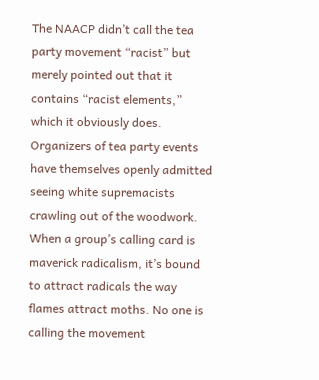The NAACP didn’t call the tea party movement “racist” but merely pointed out that it contains “racist elements,” which it obviously does. Organizers of tea party events have themselves openly admitted seeing white supremacists crawling out of the woodwork. When a group’s calling card is maverick radicalism, it’s bound to attract radicals the way flames attract moths. No one is calling the movement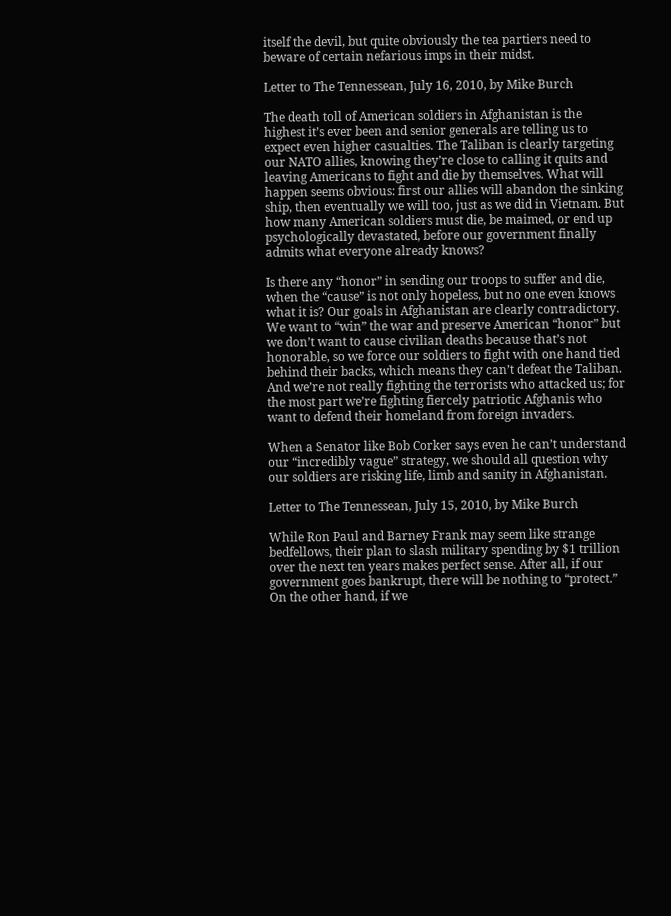itself the devil, but quite obviously the tea partiers need to beware of certain nefarious imps in their midst.

Letter to The Tennessean, July 16, 2010, by Mike Burch

The death toll of American soldiers in Afghanistan is the highest it’s ever been and senior generals are telling us to expect even higher casualties. The Taliban is clearly targeting our NATO allies, knowing they’re close to calling it quits and leaving Americans to fight and die by themselves. What will happen seems obvious: first our allies will abandon the sinking ship, then eventually we will too, just as we did in Vietnam. But how many American soldiers must die, be maimed, or end up psychologically devastated, before our government finally admits what everyone already knows?

Is there any “honor” in sending our troops to suffer and die, when the “cause” is not only hopeless, but no one even knows what it is? Our goals in Afghanistan are clearly contradictory. We want to “win” the war and preserve American “honor” but we don’t want to cause civilian deaths because that’s not honorable, so we force our soldiers to fight with one hand tied behind their backs, which means they can’t defeat the Taliban. And we’re not really fighting the terrorists who attacked us; for the most part we’re fighting fiercely patriotic Afghanis who want to defend their homeland from foreign invaders.

When a Senator like Bob Corker says even he can’t understand our “incredibly vague” strategy, we should all question why our soldiers are risking life, limb and sanity in Afghanistan.

Letter to The Tennessean, July 15, 2010, by Mike Burch

While Ron Paul and Barney Frank may seem like strange bedfellows, their plan to slash military spending by $1 trillion over the next ten years makes perfect sense. After all, if our government goes bankrupt, there will be nothing to “protect.” On the other hand, if we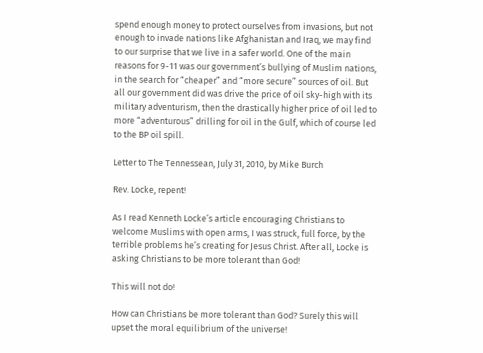spend enough money to protect ourselves from invasions, but not enough to invade nations like Afghanistan and Iraq, we may find to our surprise that we live in a safer world. One of the main reasons for 9-11 was our government’s bullying of Muslim nations, in the search for “cheaper” and “more secure” sources of oil. But all our government did was drive the price of oil sky-high with its military adventurism, then the drastically higher price of oil led to more “adventurous” drilling for oil in the Gulf, which of course led to the BP oil spill.

Letter to The Tennessean, July 31, 2010, by Mike Burch

Rev. Locke, repent!

As I read Kenneth Locke’s article encouraging Christians to welcome Muslims with open arms, I was struck, full force, by the terrible problems he’s creating for Jesus Christ. After all, Locke is asking Christians to be more tolerant than God!

This will not do!

How can Christians be more tolerant than God? Surely this will upset the moral equilibrium of the universe!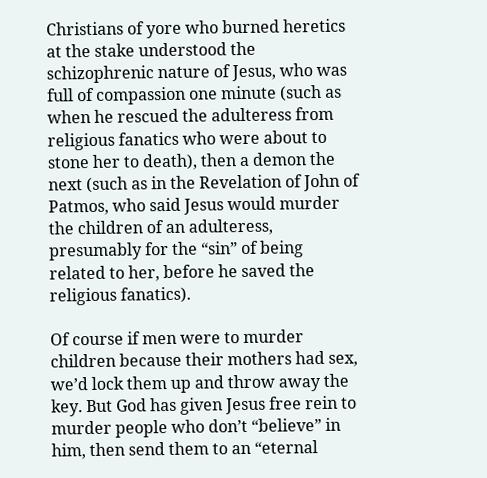Christians of yore who burned heretics at the stake understood the schizophrenic nature of Jesus, who was full of compassion one minute (such as when he rescued the adulteress from religious fanatics who were about to stone her to death), then a demon the next (such as in the Revelation of John of Patmos, who said Jesus would murder the children of an adulteress, presumably for the “sin” of being related to her, before he saved the religious fanatics).

Of course if men were to murder children because their mothers had sex, we’d lock them up and throw away the key. But God has given Jesus free rein to murder people who don’t “believe” in him, then send them to an “eternal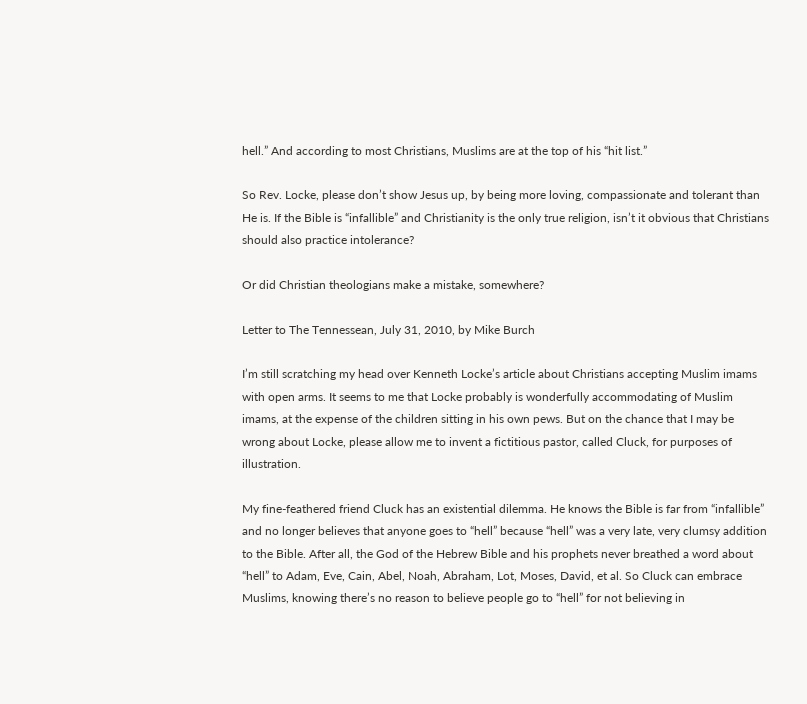hell.” And according to most Christians, Muslims are at the top of his “hit list.”

So Rev. Locke, please don’t show Jesus up, by being more loving, compassionate and tolerant than He is. If the Bible is “infallible” and Christianity is the only true religion, isn’t it obvious that Christians should also practice intolerance?

Or did Christian theologians make a mistake, somewhere?

Letter to The Tennessean, July 31, 2010, by Mike Burch

I’m still scratching my head over Kenneth Locke’s article about Christians accepting Muslim imams with open arms. It seems to me that Locke probably is wonderfully accommodating of Muslim imams, at the expense of the children sitting in his own pews. But on the chance that I may be wrong about Locke, please allow me to invent a fictitious pastor, called Cluck, for purposes of illustration.

My fine-feathered friend Cluck has an existential dilemma. He knows the Bible is far from “infallible” and no longer believes that anyone goes to “hell” because “hell” was a very late, very clumsy addition to the Bible. After all, the God of the Hebrew Bible and his prophets never breathed a word about “hell” to Adam, Eve, Cain, Abel, Noah, Abraham, Lot, Moses, David, et al. So Cluck can embrace Muslims, knowing there’s no reason to believe people go to “hell” for not believing in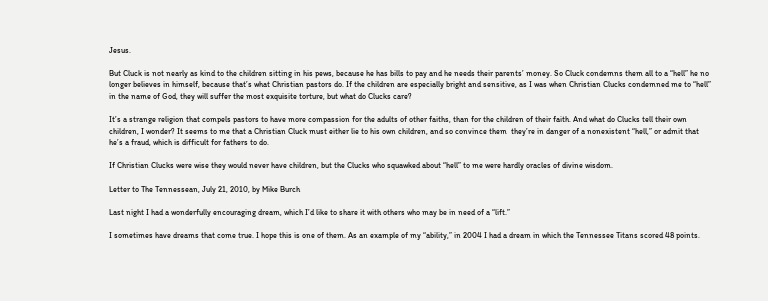Jesus.

But Cluck is not nearly as kind to the children sitting in his pews, because he has bills to pay and he needs their parents’ money. So Cluck condemns them all to a “hell” he no longer believes in himself, because that’s what Christian pastors do. If the children are especially bright and sensitive, as I was when Christian Clucks condemned me to “hell” in the name of God, they will suffer the most exquisite torture, but what do Clucks care?

It’s a strange religion that compels pastors to have more compassion for the adults of other faiths, than for the children of their faith. And what do Clucks tell their own children, I wonder? It seems to me that a Christian Cluck must either lie to his own children, and so convince them  they’re in danger of a nonexistent “hell,” or admit that he’s a fraud, which is difficult for fathers to do.

If Christian Clucks were wise they would never have children, but the Clucks who squawked about “hell” to me were hardly oracles of divine wisdom.

Letter to The Tennessean, July 21, 2010, by Mike Burch

Last night I had a wonderfully encouraging dream, which I’d like to share it with others who may be in need of a “lift.”

I sometimes have dreams that come true. I hope this is one of them. As an example of my “ability,” in 2004 I had a dream in which the Tennessee Titans scored 48 points.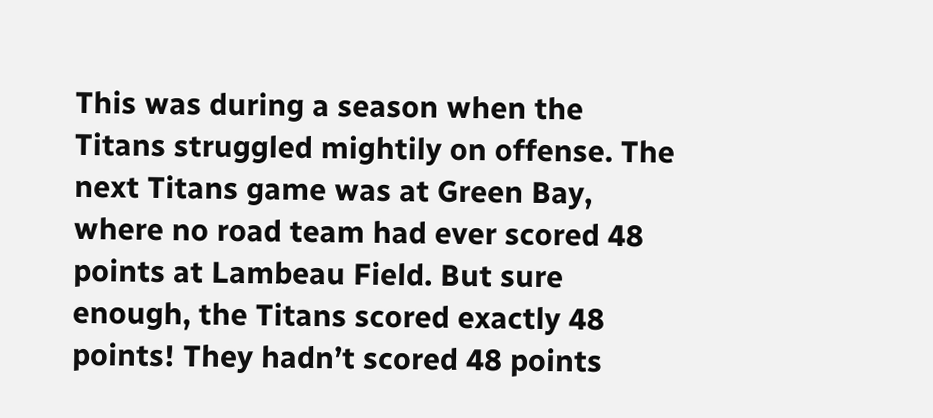This was during a season when the Titans struggled mightily on offense. The next Titans game was at Green Bay, where no road team had ever scored 48 points at Lambeau Field. But sure enough, the Titans scored exactly 48 points! They hadn’t scored 48 points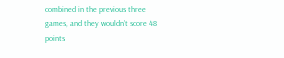combined in the previous three games, and they wouldn’t score 48 points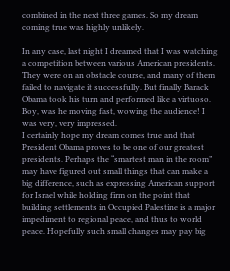combined in the next three games. So my dream coming true was highly unlikely.

In any case, last night I dreamed that I was watching a competition between various American presidents. They were on an obstacle course, and many of them failed to navigate it successfully. But finally Barack Obama took his turn and performed like a virtuoso. Boy, was he moving fast, wowing the audience! I was very, very impressed.
I certainly hope my dream comes true and that President Obama proves to be one of our greatest presidents. Perhaps the “smartest man in the room” may have figured out small things that can make a big difference, such as expressing American support for Israel while holding firm on the point that building settlements in Occupied Palestine is a major impediment to regional peace, and thus to world peace. Hopefully such small changes may pay big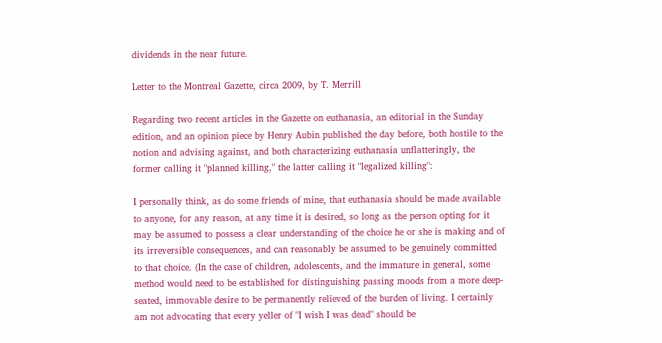dividends in the near future.

Letter to the Montreal Gazette, circa 2009, by T. Merrill

Regarding two recent articles in the Gazette on euthanasia, an editorial in the Sunday edition, and an opinion piece by Henry Aubin published the day before, both hostile to the notion and advising against, and both characterizing euthanasia unflatteringly, the former calling it "planned killing," the latter calling it "legalized killing":

I personally think, as do some friends of mine, that euthanasia should be made available to anyone, for any reason, at any time it is desired, so long as the person opting for it may be assumed to possess a clear understanding of the choice he or she is making and of its irreversible consequences, and can reasonably be assumed to be genuinely committed to that choice. (In the case of children, adolescents, and the immature in general, some method would need to be established for distinguishing passing moods from a more deep-seated, immovable desire to be permanently relieved of the burden of living. I certainly am not advocating that every yeller of "I wish I was dead" should be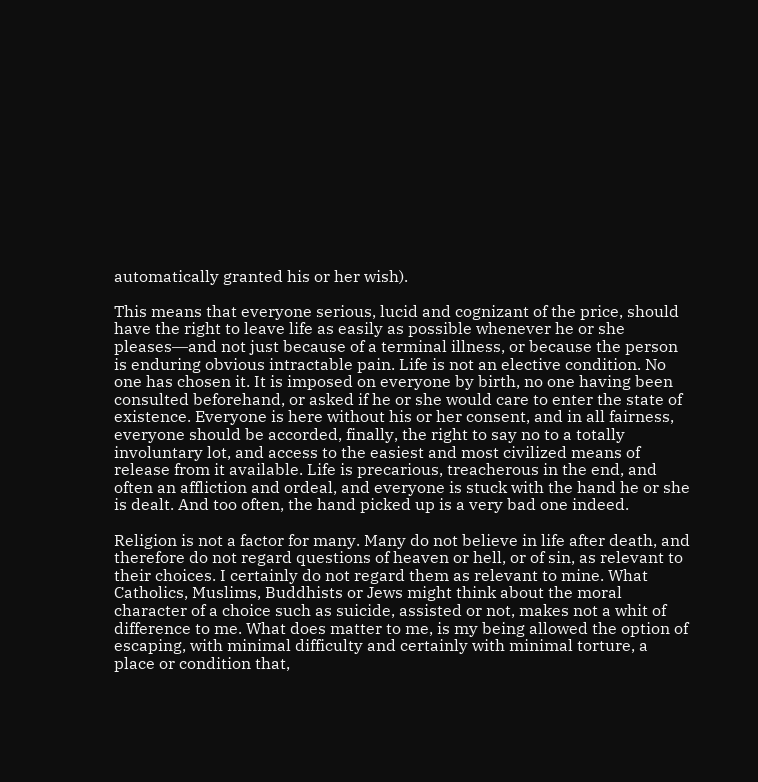automatically granted his or her wish).

This means that everyone serious, lucid and cognizant of the price, should have the right to leave life as easily as possible whenever he or she pleases―and not just because of a terminal illness, or because the person is enduring obvious intractable pain. Life is not an elective condition. No one has chosen it. It is imposed on everyone by birth, no one having been consulted beforehand, or asked if he or she would care to enter the state of existence. Everyone is here without his or her consent, and in all fairness, everyone should be accorded, finally, the right to say no to a totally involuntary lot, and access to the easiest and most civilized means of release from it available. Life is precarious, treacherous in the end, and often an affliction and ordeal, and everyone is stuck with the hand he or she is dealt. And too often, the hand picked up is a very bad one indeed.

Religion is not a factor for many. Many do not believe in life after death, and therefore do not regard questions of heaven or hell, or of sin, as relevant to their choices. I certainly do not regard them as relevant to mine. What Catholics, Muslims, Buddhists or Jews might think about the moral character of a choice such as suicide, assisted or not, makes not a whit of difference to me. What does matter to me, is my being allowed the option of escaping, with minimal difficulty and certainly with minimal torture, a place or condition that,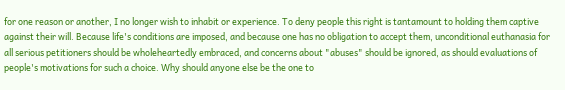for one reason or another, I no longer wish to inhabit or experience. To deny people this right is tantamount to holding them captive against their will. Because life's conditions are imposed, and because one has no obligation to accept them, unconditional euthanasia for all serious petitioners should be wholeheartedly embraced, and concerns about "abuses" should be ignored, as should evaluations of people's motivations for such a choice. Why should anyone else be the one to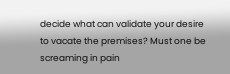decide what can validate your desire to vacate the premises? Must one be screaming in pain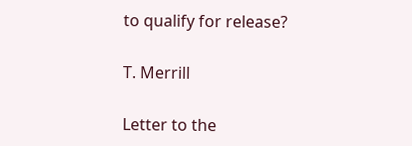to qualify for release?

T. Merrill

Letter to the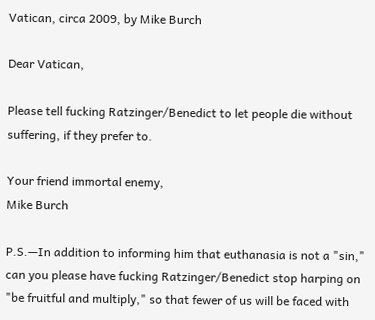Vatican, circa 2009, by Mike Burch

Dear Vatican,

Please tell fucking Ratzinger/Benedict to let people die without suffering, if they prefer to.

Your friend immortal enemy,
Mike Burch

P.S.—In addition to informing him that euthanasia is not a "sin," can you please have fucking Ratzinger/Benedict stop harping on "be fruitful and multiply," so that fewer of us will be faced with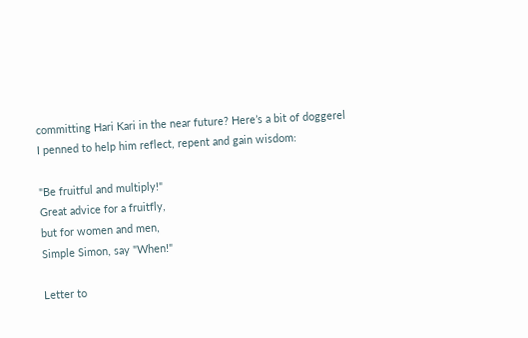committing Hari Kari in the near future? Here’s a bit of doggerel I penned to help him reflect, repent and gain wisdom:

"Be fruitful and multiply!"
Great advice for a fruitfly,
but for women and men,
Simple Simon, say "When!"

Letter to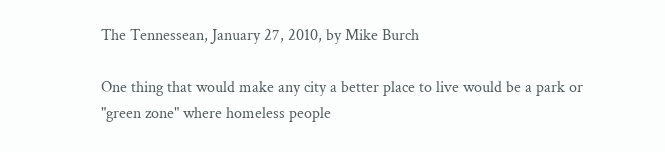The Tennessean, January 27, 2010, by Mike Burch

One thing that would make any city a better place to live would be a park or "green zone" where homeless people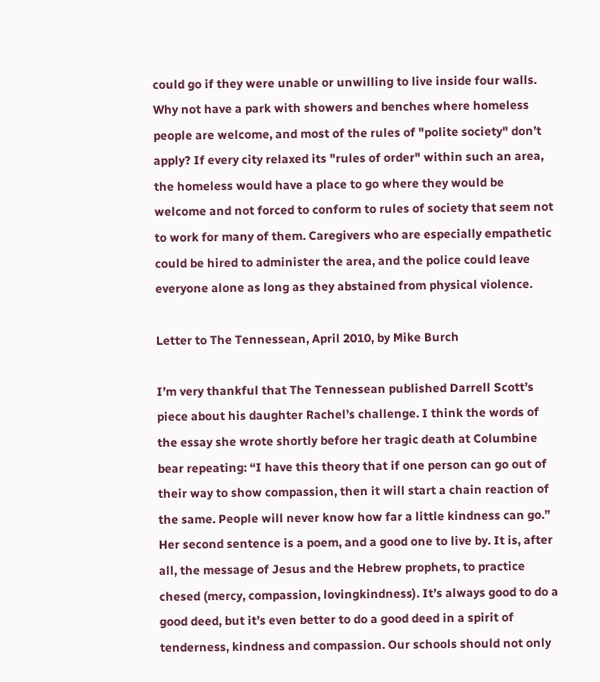could go if they were unable or unwilling to live inside four walls. Why not have a park with showers and benches where homeless people are welcome, and most of the rules of "polite society" don’t apply? If every city relaxed its "rules of order" within such an area, the homeless would have a place to go where they would be welcome and not forced to conform to rules of society that seem not to work for many of them. Caregivers who are especially empathetic could be hired to administer the area, and the police could leave everyone alone as long as they abstained from physical violence.

Letter to The Tennessean, April 2010, by Mike Burch

I’m very thankful that The Tennessean published Darrell Scott’s piece about his daughter Rachel’s challenge. I think the words of the essay she wrote shortly before her tragic death at Columbine bear repeating: “I have this theory that if one person can go out of their way to show compassion, then it will start a chain reaction of the same. People will never know how far a little kindness can go.” Her second sentence is a poem, and a good one to live by. It is, after all, the message of Jesus and the Hebrew prophets, to practice chesed (mercy, compassion, lovingkindness). It’s always good to do a good deed, but it’s even better to do a good deed in a spirit of tenderness, kindness and compassion. Our schools should not only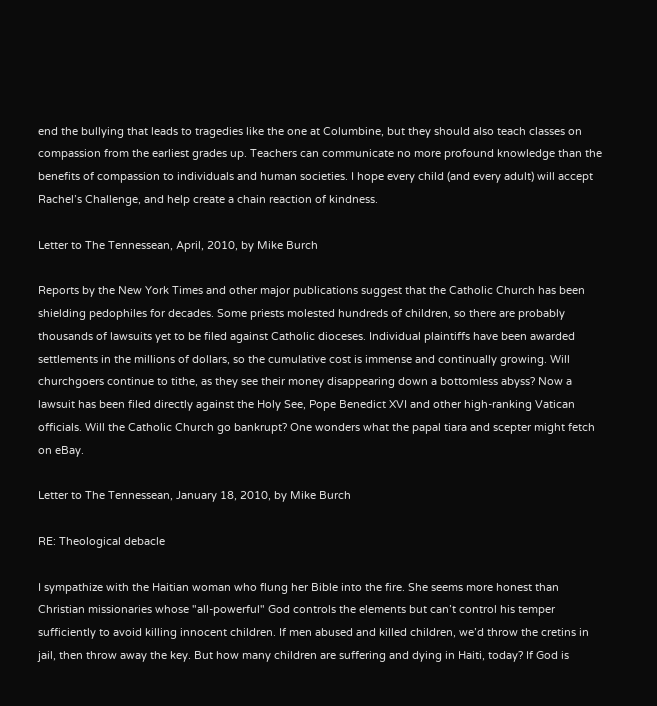end the bullying that leads to tragedies like the one at Columbine, but they should also teach classes on compassion from the earliest grades up. Teachers can communicate no more profound knowledge than the benefits of compassion to individuals and human societies. I hope every child (and every adult) will accept Rachel’s Challenge, and help create a chain reaction of kindness.

Letter to The Tennessean, April, 2010, by Mike Burch

Reports by the New York Times and other major publications suggest that the Catholic Church has been shielding pedophiles for decades. Some priests molested hundreds of children, so there are probably thousands of lawsuits yet to be filed against Catholic dioceses. Individual plaintiffs have been awarded settlements in the millions of dollars, so the cumulative cost is immense and continually growing. Will churchgoers continue to tithe, as they see their money disappearing down a bottomless abyss? Now a lawsuit has been filed directly against the Holy See, Pope Benedict XVI and other high-ranking Vatican officials. Will the Catholic Church go bankrupt? One wonders what the papal tiara and scepter might fetch on eBay.

Letter to The Tennessean, January 18, 2010, by Mike Burch

RE: Theological debacle

I sympathize with the Haitian woman who flung her Bible into the fire. She seems more honest than Christian missionaries whose "all-powerful" God controls the elements but can’t control his temper sufficiently to avoid killing innocent children. If men abused and killed children, we’d throw the cretins in jail, then throw away the key. But how many children are suffering and dying in Haiti, today? If God is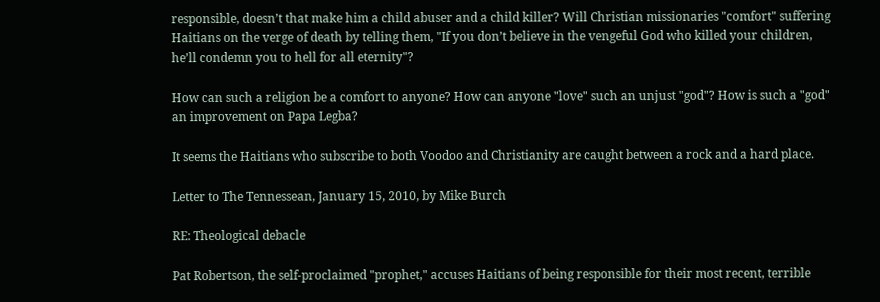responsible, doesn’t that make him a child abuser and a child killer? Will Christian missionaries "comfort" suffering Haitians on the verge of death by telling them, "If you don’t believe in the vengeful God who killed your children, he’ll condemn you to hell for all eternity"?

How can such a religion be a comfort to anyone? How can anyone "love" such an unjust "god"? How is such a "god" an improvement on Papa Legba?

It seems the Haitians who subscribe to both Voodoo and Christianity are caught between a rock and a hard place.

Letter to The Tennessean, January 15, 2010, by Mike Burch

RE: Theological debacle

Pat Robertson, the self-proclaimed "prophet," accuses Haitians of being responsible for their most recent, terrible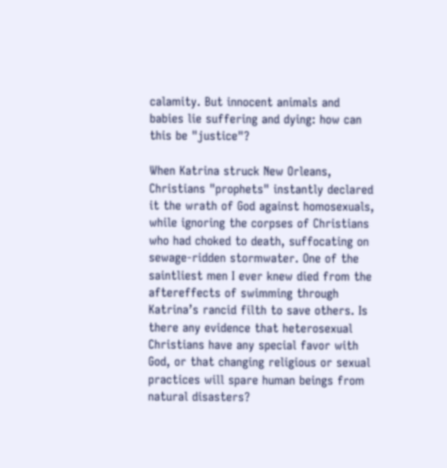calamity. But innocent animals and babies lie suffering and dying: how can this be "justice"?

When Katrina struck New Orleans, Christians "prophets" instantly declared it the wrath of God against homosexuals, while ignoring the corpses of Christians who had choked to death, suffocating on sewage-ridden stormwater. One of the saintliest men I ever knew died from the aftereffects of swimming through Katrina’s rancid filth to save others. Is there any evidence that heterosexual Christians have any special favor with God, or that changing religious or sexual practices will spare human beings from natural disasters?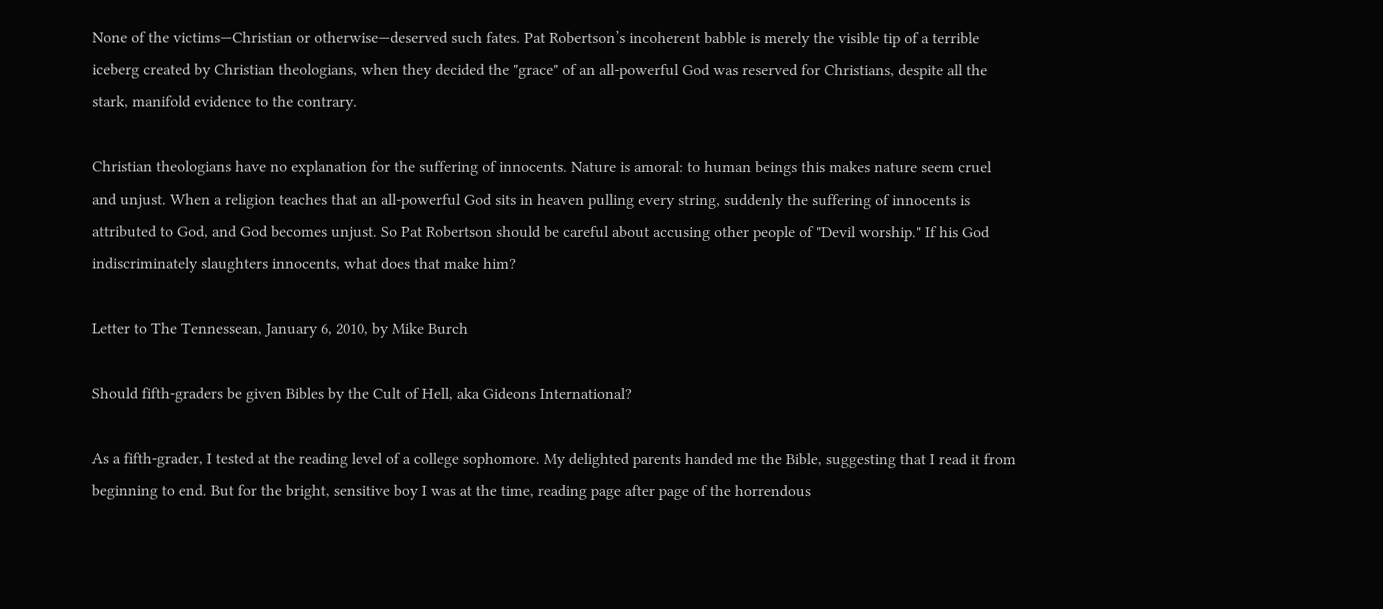None of the victims—Christian or otherwise—deserved such fates. Pat Robertson’s incoherent babble is merely the visible tip of a terrible iceberg created by Christian theologians, when they decided the "grace" of an all-powerful God was reserved for Christians, despite all the stark, manifold evidence to the contrary.

Christian theologians have no explanation for the suffering of innocents. Nature is amoral: to human beings this makes nature seem cruel and unjust. When a religion teaches that an all-powerful God sits in heaven pulling every string, suddenly the suffering of innocents is attributed to God, and God becomes unjust. So Pat Robertson should be careful about accusing other people of "Devil worship." If his God indiscriminately slaughters innocents, what does that make him?

Letter to The Tennessean, January 6, 2010, by Mike Burch

Should fifth-graders be given Bibles by the Cult of Hell, aka Gideons International?

As a fifth-grader, I tested at the reading level of a college sophomore. My delighted parents handed me the Bible, suggesting that I read it from beginning to end. But for the bright, sensitive boy I was at the time, reading page after page of the horrendous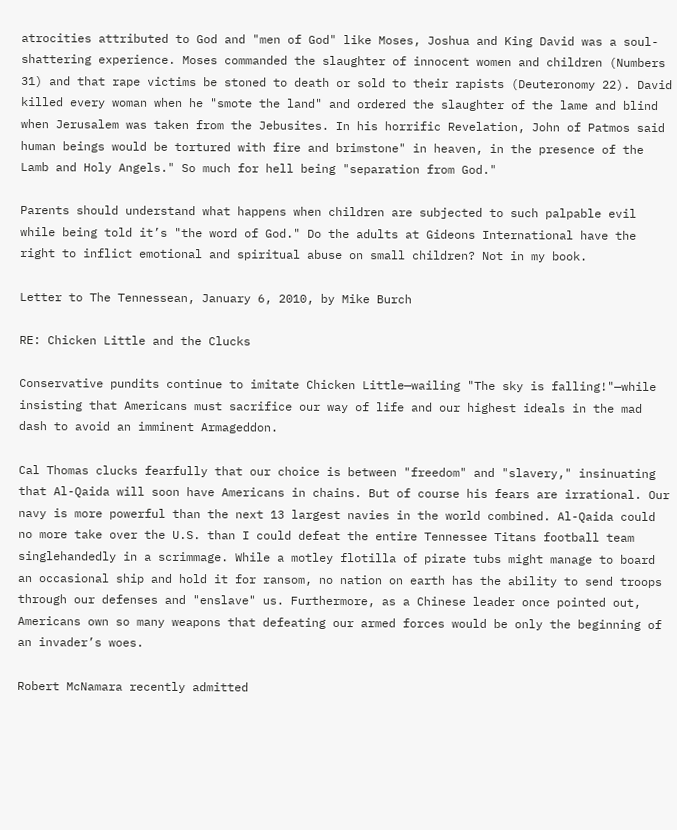atrocities attributed to God and "men of God" like Moses, Joshua and King David was a soul-shattering experience. Moses commanded the slaughter of innocent women and children (Numbers 31) and that rape victims be stoned to death or sold to their rapists (Deuteronomy 22). David killed every woman when he "smote the land" and ordered the slaughter of the lame and blind when Jerusalem was taken from the Jebusites. In his horrific Revelation, John of Patmos said human beings would be tortured with fire and brimstone" in heaven, in the presence of the Lamb and Holy Angels." So much for hell being "separation from God."

Parents should understand what happens when children are subjected to such palpable evil while being told it’s "the word of God." Do the adults at Gideons International have the right to inflict emotional and spiritual abuse on small children? Not in my book.

Letter to The Tennessean, January 6, 2010, by Mike Burch

RE: Chicken Little and the Clucks

Conservative pundits continue to imitate Chicken Little—wailing "The sky is falling!"—while insisting that Americans must sacrifice our way of life and our highest ideals in the mad dash to avoid an imminent Armageddon.

Cal Thomas clucks fearfully that our choice is between "freedom" and "slavery," insinuating that Al-Qaida will soon have Americans in chains. But of course his fears are irrational. Our navy is more powerful than the next 13 largest navies in the world combined. Al-Qaida could no more take over the U.S. than I could defeat the entire Tennessee Titans football team singlehandedly in a scrimmage. While a motley flotilla of pirate tubs might manage to board an occasional ship and hold it for ransom, no nation on earth has the ability to send troops through our defenses and "enslave" us. Furthermore, as a Chinese leader once pointed out, Americans own so many weapons that defeating our armed forces would be only the beginning of an invader’s woes.

Robert McNamara recently admitted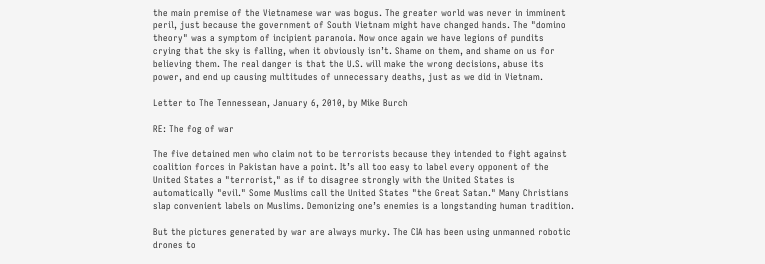the main premise of the Vietnamese war was bogus. The greater world was never in imminent peril, just because the government of South Vietnam might have changed hands. The "domino theory" was a symptom of incipient paranoia. Now once again we have legions of pundits crying that the sky is falling, when it obviously isn’t. Shame on them, and shame on us for believing them. The real danger is that the U.S. will make the wrong decisions, abuse its power, and end up causing multitudes of unnecessary deaths, just as we did in Vietnam.

Letter to The Tennessean, January 6, 2010, by Mike Burch

RE: The fog of war

The five detained men who claim not to be terrorists because they intended to fight against coalition forces in Pakistan have a point. It’s all too easy to label every opponent of the United States a "terrorist," as if to disagree strongly with the United States is automatically "evil." Some Muslims call the United States "the Great Satan." Many Christians slap convenient labels on Muslims. Demonizing one’s enemies is a longstanding human tradition.

But the pictures generated by war are always murky. The CIA has been using unmanned robotic drones to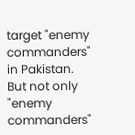target "enemy commanders" in Pakistan. But not only "enemy commanders"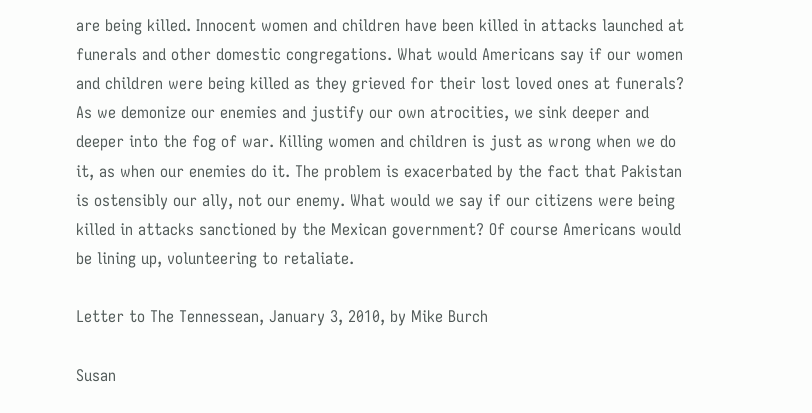are being killed. Innocent women and children have been killed in attacks launched at funerals and other domestic congregations. What would Americans say if our women and children were being killed as they grieved for their lost loved ones at funerals? As we demonize our enemies and justify our own atrocities, we sink deeper and deeper into the fog of war. Killing women and children is just as wrong when we do it, as when our enemies do it. The problem is exacerbated by the fact that Pakistan is ostensibly our ally, not our enemy. What would we say if our citizens were being killed in attacks sanctioned by the Mexican government? Of course Americans would be lining up, volunteering to retaliate.

Letter to The Tennessean, January 3, 2010, by Mike Burch

Susan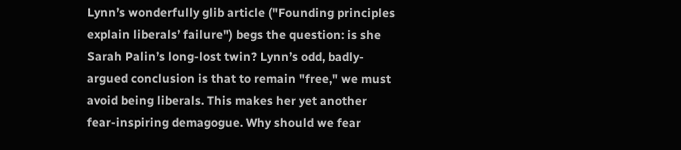Lynn’s wonderfully glib article ("Founding principles explain liberals’ failure") begs the question: is she Sarah Palin’s long-lost twin? Lynn’s odd, badly-argued conclusion is that to remain "free," we must avoid being liberals. This makes her yet another fear-inspiring demagogue. Why should we fear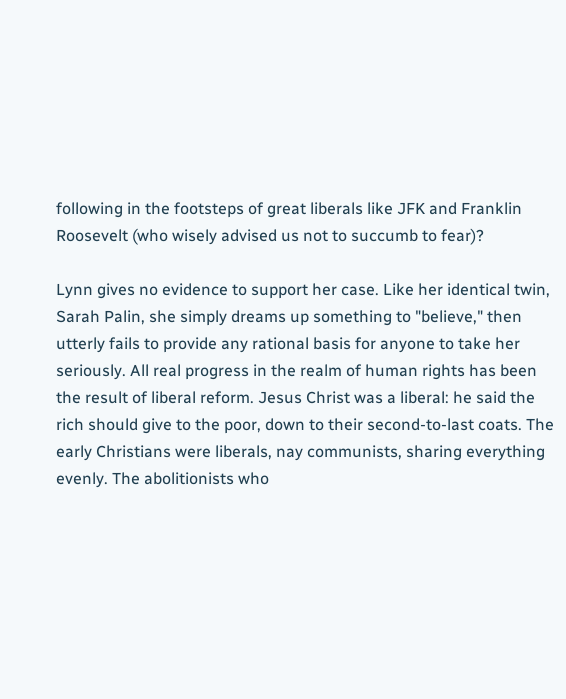following in the footsteps of great liberals like JFK and Franklin Roosevelt (who wisely advised us not to succumb to fear)?

Lynn gives no evidence to support her case. Like her identical twin, Sarah Palin, she simply dreams up something to "believe," then utterly fails to provide any rational basis for anyone to take her seriously. All real progress in the realm of human rights has been the result of liberal reform. Jesus Christ was a liberal: he said the rich should give to the poor, down to their second-to-last coats. The early Christians were liberals, nay communists, sharing everything evenly. The abolitionists who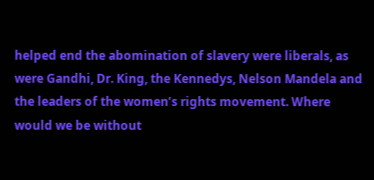helped end the abomination of slavery were liberals, as were Gandhi, Dr. King, the Kennedys, Nelson Mandela and the leaders of the women’s rights movement. Where would we be without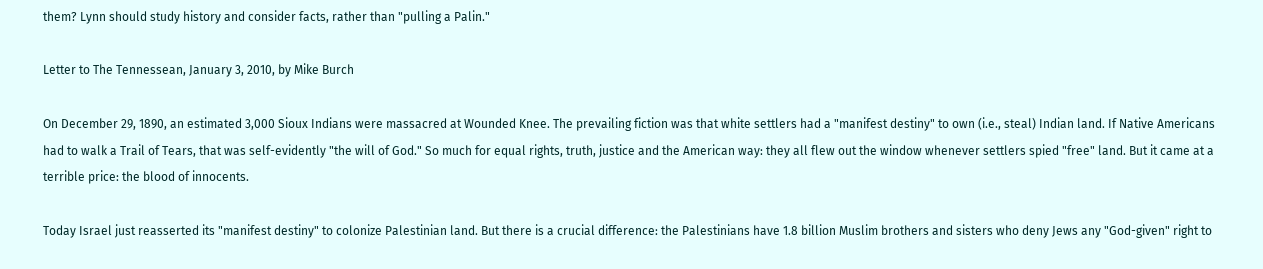them? Lynn should study history and consider facts, rather than "pulling a Palin."

Letter to The Tennessean, January 3, 2010, by Mike Burch

On December 29, 1890, an estimated 3,000 Sioux Indians were massacred at Wounded Knee. The prevailing fiction was that white settlers had a "manifest destiny" to own (i.e., steal) Indian land. If Native Americans had to walk a Trail of Tears, that was self-evidently "the will of God." So much for equal rights, truth, justice and the American way: they all flew out the window whenever settlers spied "free" land. But it came at a terrible price: the blood of innocents.

Today Israel just reasserted its "manifest destiny" to colonize Palestinian land. But there is a crucial difference: the Palestinians have 1.8 billion Muslim brothers and sisters who deny Jews any "God-given" right to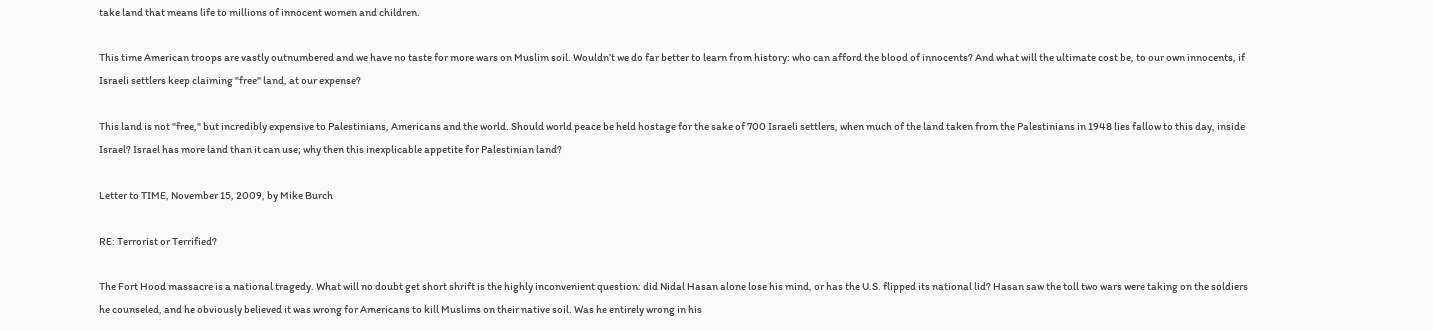take land that means life to millions of innocent women and children.

This time American troops are vastly outnumbered and we have no taste for more wars on Muslim soil. Wouldn’t we do far better to learn from history: who can afford the blood of innocents? And what will the ultimate cost be, to our own innocents, if Israeli settlers keep claiming "free" land, at our expense?

This land is not "free," but incredibly expensive to Palestinians, Americans and the world. Should world peace be held hostage for the sake of 700 Israeli settlers, when much of the land taken from the Palestinians in 1948 lies fallow to this day, inside Israel? Israel has more land than it can use; why then this inexplicable appetite for Palestinian land?

Letter to TIME, November 15, 2009, by Mike Burch

RE: Terrorist or Terrified?

The Fort Hood massacre is a national tragedy. What will no doubt get short shrift is the highly inconvenient question: did Nidal Hasan alone lose his mind, or has the U.S. flipped its national lid? Hasan saw the toll two wars were taking on the soldiers he counseled, and he obviously believed it was wrong for Americans to kill Muslims on their native soil. Was he entirely wrong in his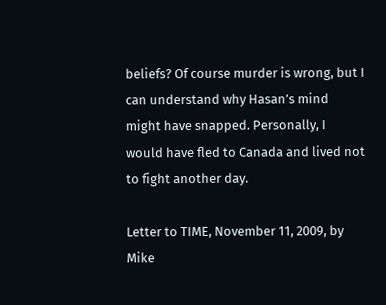beliefs? Of course murder is wrong, but I can understand why Hasan’s mind might have snapped. Personally, I would have fled to Canada and lived not to fight another day.

Letter to TIME, November 11, 2009, by Mike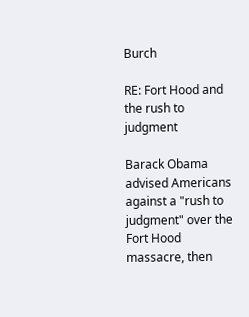Burch

RE: Fort Hood and the rush to judgment

Barack Obama advised Americans against a "rush to judgment" over the Fort Hood massacre, then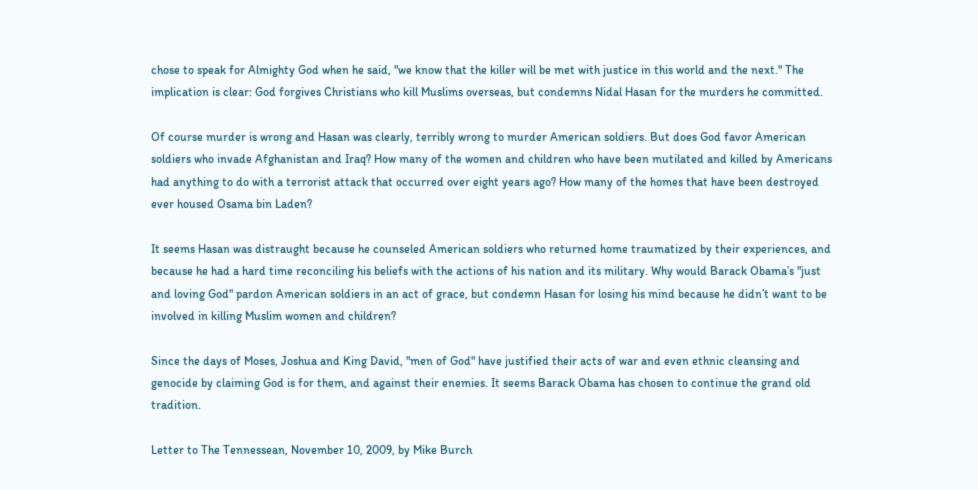chose to speak for Almighty God when he said, "we know that the killer will be met with justice in this world and the next." The implication is clear: God forgives Christians who kill Muslims overseas, but condemns Nidal Hasan for the murders he committed.

Of course murder is wrong and Hasan was clearly, terribly wrong to murder American soldiers. But does God favor American soldiers who invade Afghanistan and Iraq? How many of the women and children who have been mutilated and killed by Americans had anything to do with a terrorist attack that occurred over eight years ago? How many of the homes that have been destroyed ever housed Osama bin Laden?

It seems Hasan was distraught because he counseled American soldiers who returned home traumatized by their experiences, and because he had a hard time reconciling his beliefs with the actions of his nation and its military. Why would Barack Obama’s "just and loving God" pardon American soldiers in an act of grace, but condemn Hasan for losing his mind because he didn’t want to be involved in killing Muslim women and children?

Since the days of Moses, Joshua and King David, "men of God" have justified their acts of war and even ethnic cleansing and genocide by claiming God is for them, and against their enemies. It seems Barack Obama has chosen to continue the grand old tradition.

Letter to The Tennessean, November 10, 2009, by Mike Burch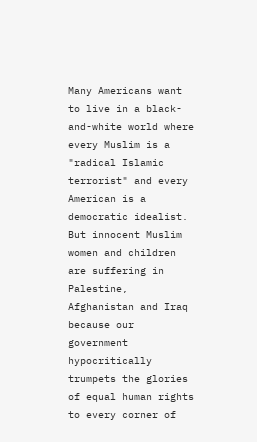Many Americans want to live in a black-and-white world where every Muslim is a "radical Islamic terrorist" and every American is a democratic idealist. But innocent Muslim women and children are suffering in Palestine, Afghanistan and Iraq because our government hypocritically trumpets the glories of equal human rights to every corner of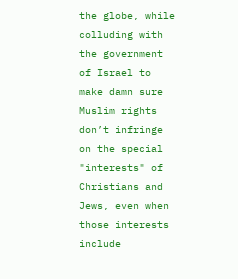the globe, while colluding with the government of Israel to make damn sure Muslim rights don’t infringe on the special "interests" of Christians and Jews, even when those interests include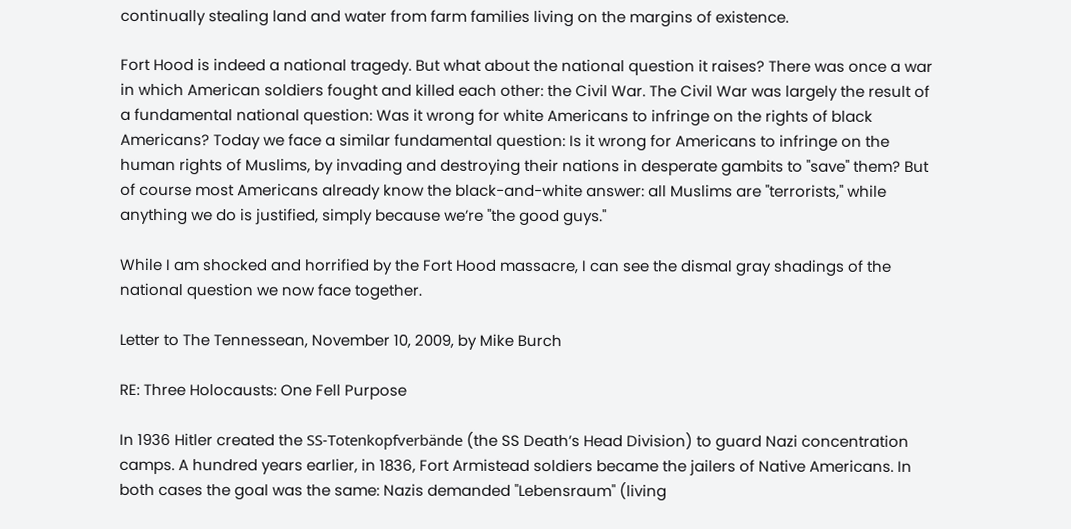continually stealing land and water from farm families living on the margins of existence.

Fort Hood is indeed a national tragedy. But what about the national question it raises? There was once a war in which American soldiers fought and killed each other: the Civil War. The Civil War was largely the result of a fundamental national question: Was it wrong for white Americans to infringe on the rights of black Americans? Today we face a similar fundamental question: Is it wrong for Americans to infringe on the human rights of Muslims, by invading and destroying their nations in desperate gambits to "save" them? But of course most Americans already know the black-and-white answer: all Muslims are "terrorists," while anything we do is justified, simply because we’re "the good guys."

While I am shocked and horrified by the Fort Hood massacre, I can see the dismal gray shadings of the national question we now face together.

Letter to The Tennessean, November 10, 2009, by Mike Burch

RE: Three Holocausts: One Fell Purpose

In 1936 Hitler created the SS-Totenkopfverbände (the SS Death’s Head Division) to guard Nazi concentration camps. A hundred years earlier, in 1836, Fort Armistead soldiers became the jailers of Native Americans. In both cases the goal was the same: Nazis demanded "Lebensraum" (living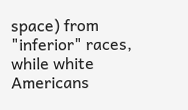space) from "inferior" races, while white Americans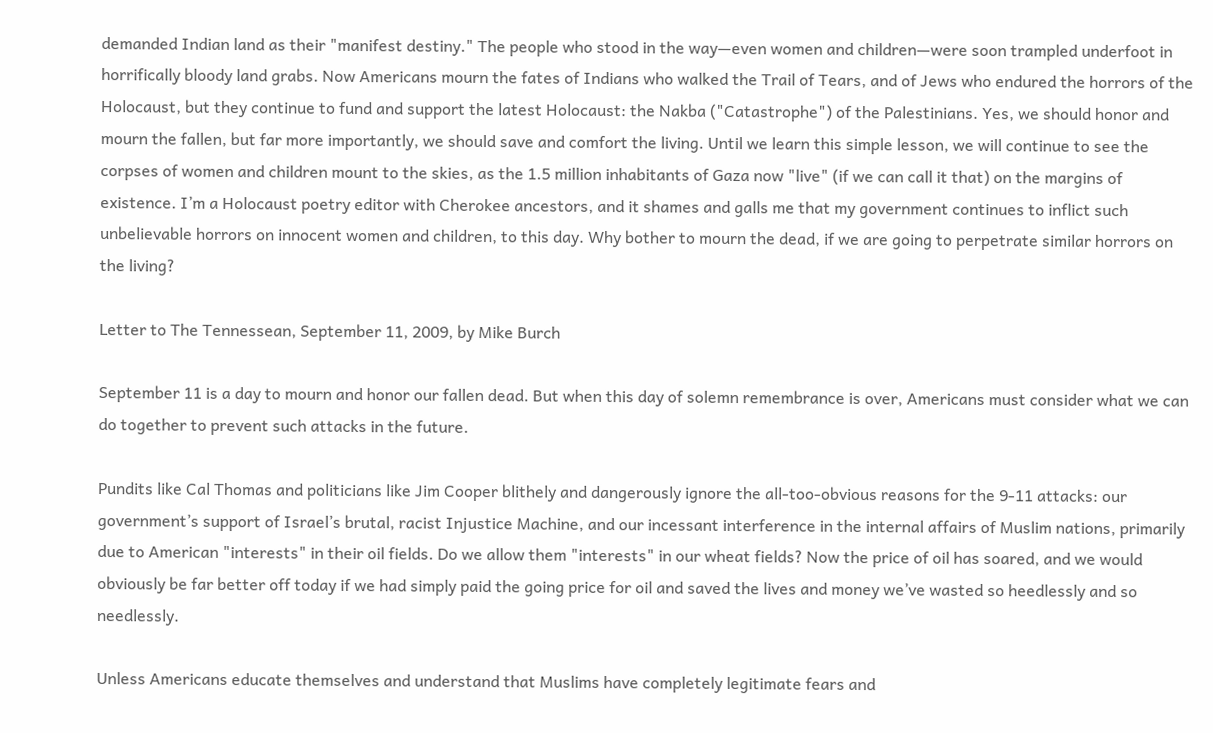demanded Indian land as their "manifest destiny." The people who stood in the way—even women and children—were soon trampled underfoot in horrifically bloody land grabs. Now Americans mourn the fates of Indians who walked the Trail of Tears, and of Jews who endured the horrors of the Holocaust, but they continue to fund and support the latest Holocaust: the Nakba ("Catastrophe") of the Palestinians. Yes, we should honor and mourn the fallen, but far more importantly, we should save and comfort the living. Until we learn this simple lesson, we will continue to see the corpses of women and children mount to the skies, as the 1.5 million inhabitants of Gaza now "live" (if we can call it that) on the margins of existence. I’m a Holocaust poetry editor with Cherokee ancestors, and it shames and galls me that my government continues to inflict such unbelievable horrors on innocent women and children, to this day. Why bother to mourn the dead, if we are going to perpetrate similar horrors on the living?

Letter to The Tennessean, September 11, 2009, by Mike Burch

September 11 is a day to mourn and honor our fallen dead. But when this day of solemn remembrance is over, Americans must consider what we can do together to prevent such attacks in the future.

Pundits like Cal Thomas and politicians like Jim Cooper blithely and dangerously ignore the all-too-obvious reasons for the 9-11 attacks: our government’s support of Israel’s brutal, racist Injustice Machine, and our incessant interference in the internal affairs of Muslim nations, primarily due to American "interests" in their oil fields. Do we allow them "interests" in our wheat fields? Now the price of oil has soared, and we would obviously be far better off today if we had simply paid the going price for oil and saved the lives and money we’ve wasted so heedlessly and so needlessly.

Unless Americans educate themselves and understand that Muslims have completely legitimate fears and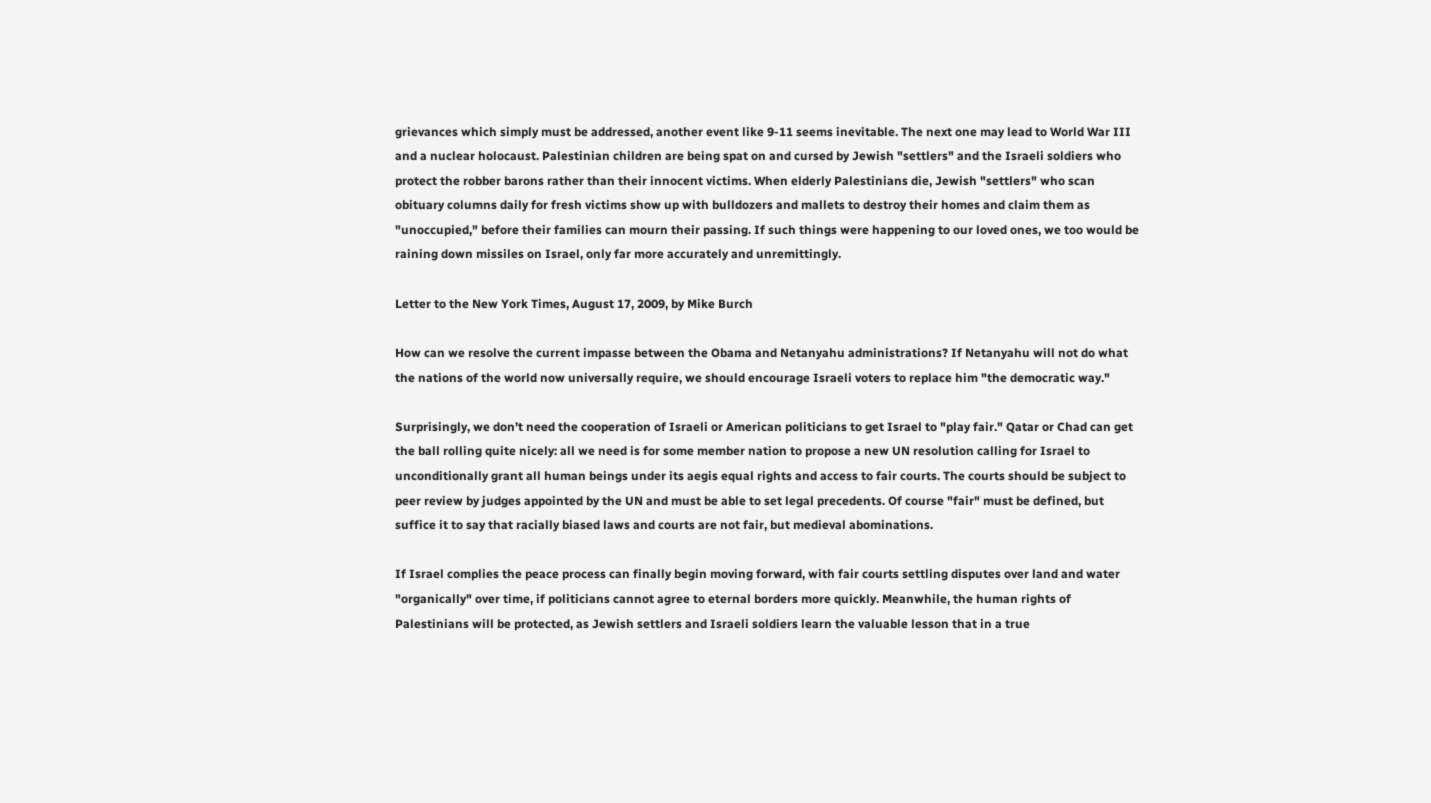grievances which simply must be addressed, another event like 9-11 seems inevitable. The next one may lead to World War III and a nuclear holocaust. Palestinian children are being spat on and cursed by Jewish "settlers" and the Israeli soldiers who protect the robber barons rather than their innocent victims. When elderly Palestinians die, Jewish "settlers" who scan obituary columns daily for fresh victims show up with bulldozers and mallets to destroy their homes and claim them as "unoccupied," before their families can mourn their passing. If such things were happening to our loved ones, we too would be raining down missiles on Israel, only far more accurately and unremittingly.

Letter to the New York Times, August 17, 2009, by Mike Burch

How can we resolve the current impasse between the Obama and Netanyahu administrations? If Netanyahu will not do what the nations of the world now universally require, we should encourage Israeli voters to replace him "the democratic way."

Surprisingly, we don’t need the cooperation of Israeli or American politicians to get Israel to "play fair." Qatar or Chad can get the ball rolling quite nicely: all we need is for some member nation to propose a new UN resolution calling for Israel to unconditionally grant all human beings under its aegis equal rights and access to fair courts. The courts should be subject to peer review by judges appointed by the UN and must be able to set legal precedents. Of course "fair" must be defined, but suffice it to say that racially biased laws and courts are not fair, but medieval abominations.

If Israel complies the peace process can finally begin moving forward, with fair courts settling disputes over land and water "organically" over time, if politicians cannot agree to eternal borders more quickly. Meanwhile, the human rights of Palestinians will be protected, as Jewish settlers and Israeli soldiers learn the valuable lesson that in a true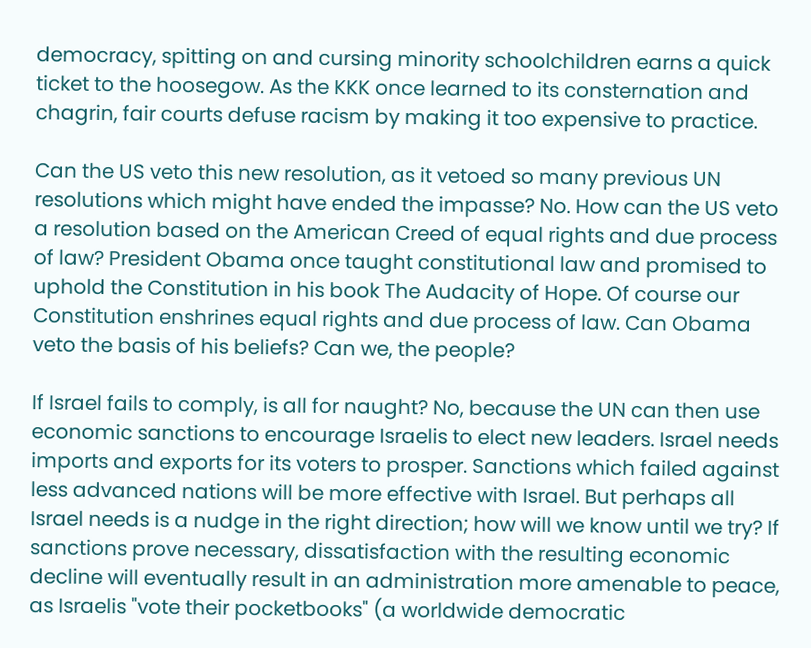democracy, spitting on and cursing minority schoolchildren earns a quick ticket to the hoosegow. As the KKK once learned to its consternation and chagrin, fair courts defuse racism by making it too expensive to practice.

Can the US veto this new resolution, as it vetoed so many previous UN resolutions which might have ended the impasse? No. How can the US veto a resolution based on the American Creed of equal rights and due process of law? President Obama once taught constitutional law and promised to uphold the Constitution in his book The Audacity of Hope. Of course our Constitution enshrines equal rights and due process of law. Can Obama veto the basis of his beliefs? Can we, the people?

If Israel fails to comply, is all for naught? No, because the UN can then use economic sanctions to encourage Israelis to elect new leaders. Israel needs imports and exports for its voters to prosper. Sanctions which failed against less advanced nations will be more effective with Israel. But perhaps all Israel needs is a nudge in the right direction; how will we know until we try? If sanctions prove necessary, dissatisfaction with the resulting economic decline will eventually result in an administration more amenable to peace, as Israelis "vote their pocketbooks" (a worldwide democratic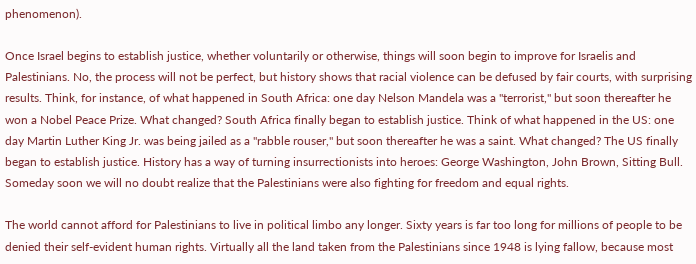phenomenon).

Once Israel begins to establish justice, whether voluntarily or otherwise, things will soon begin to improve for Israelis and Palestinians. No, the process will not be perfect, but history shows that racial violence can be defused by fair courts, with surprising results. Think, for instance, of what happened in South Africa: one day Nelson Mandela was a "terrorist," but soon thereafter he won a Nobel Peace Prize. What changed? South Africa finally began to establish justice. Think of what happened in the US: one day Martin Luther King Jr. was being jailed as a "rabble rouser," but soon thereafter he was a saint. What changed? The US finally began to establish justice. History has a way of turning insurrectionists into heroes: George Washington, John Brown, Sitting Bull. Someday soon we will no doubt realize that the Palestinians were also fighting for freedom and equal rights.

The world cannot afford for Palestinians to live in political limbo any longer. Sixty years is far too long for millions of people to be denied their self-evident human rights. Virtually all the land taken from the Palestinians since 1948 is lying fallow, because most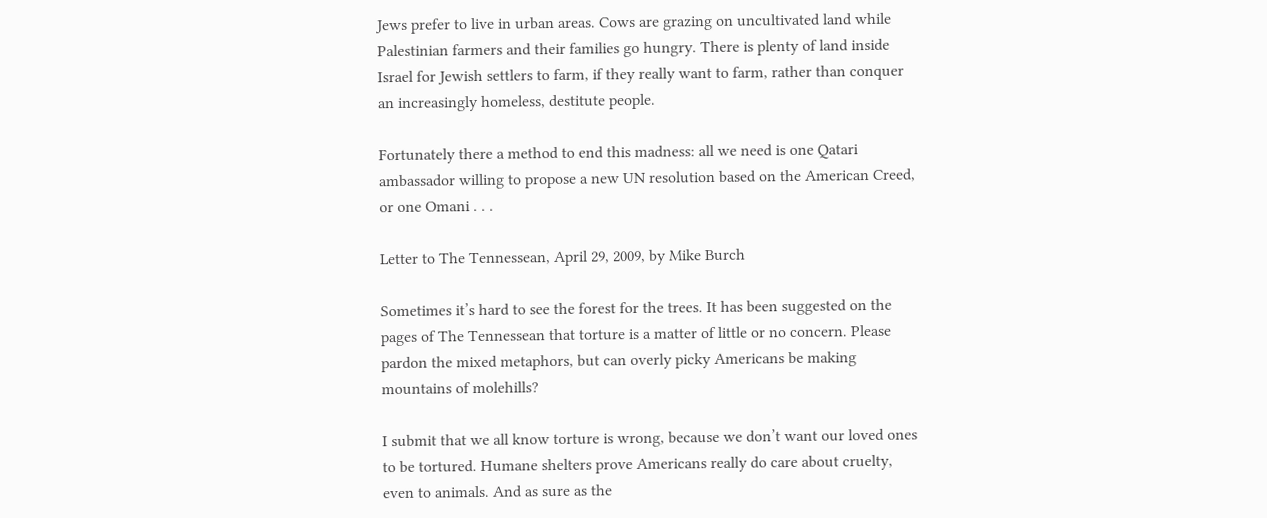Jews prefer to live in urban areas. Cows are grazing on uncultivated land while Palestinian farmers and their families go hungry. There is plenty of land inside Israel for Jewish settlers to farm, if they really want to farm, rather than conquer an increasingly homeless, destitute people.

Fortunately there a method to end this madness: all we need is one Qatari ambassador willing to propose a new UN resolution based on the American Creed, or one Omani . . .

Letter to The Tennessean, April 29, 2009, by Mike Burch

Sometimes it’s hard to see the forest for the trees. It has been suggested on the pages of The Tennessean that torture is a matter of little or no concern. Please pardon the mixed metaphors, but can overly picky Americans be making mountains of molehills?

I submit that we all know torture is wrong, because we don’t want our loved ones to be tortured. Humane shelters prove Americans really do care about cruelty, even to animals. And as sure as the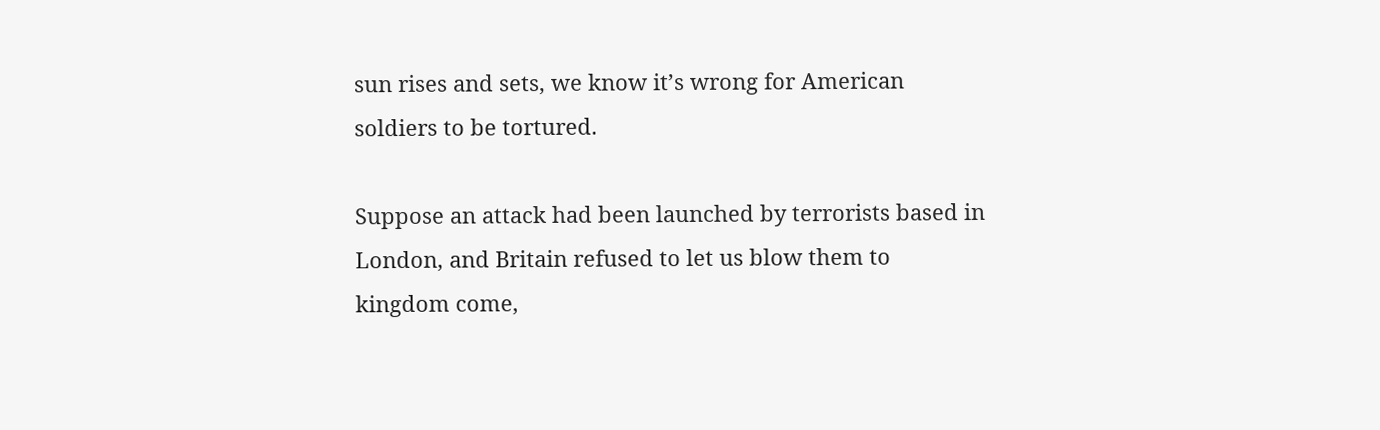sun rises and sets, we know it’s wrong for American soldiers to be tortured.

Suppose an attack had been launched by terrorists based in London, and Britain refused to let us blow them to kingdom come,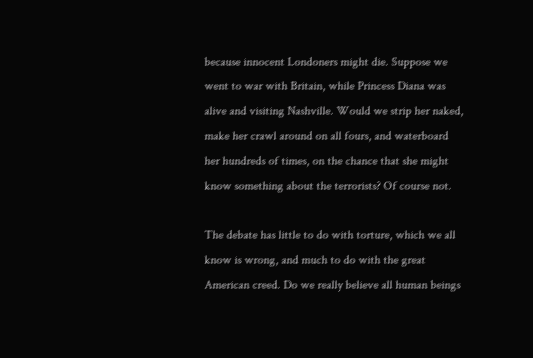because innocent Londoners might die. Suppose we went to war with Britain, while Princess Diana was alive and visiting Nashville. Would we strip her naked, make her crawl around on all fours, and waterboard her hundreds of times, on the chance that she might know something about the terrorists? Of course not.

The debate has little to do with torture, which we all know is wrong, and much to do with the great American creed. Do we really believe all human beings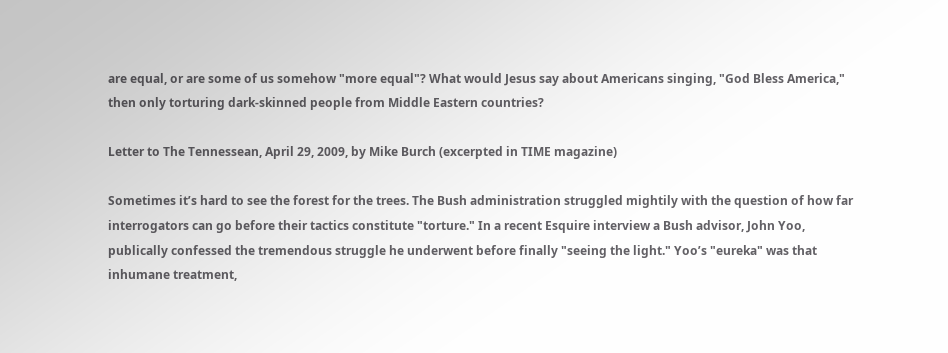are equal, or are some of us somehow "more equal"? What would Jesus say about Americans singing, "God Bless America," then only torturing dark-skinned people from Middle Eastern countries?

Letter to The Tennessean, April 29, 2009, by Mike Burch (excerpted in TIME magazine)

Sometimes it’s hard to see the forest for the trees. The Bush administration struggled mightily with the question of how far interrogators can go before their tactics constitute "torture." In a recent Esquire interview a Bush advisor, John Yoo, publically confessed the tremendous struggle he underwent before finally "seeing the light." Yoo’s "eureka" was that inhumane treatment,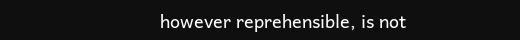however reprehensible, is not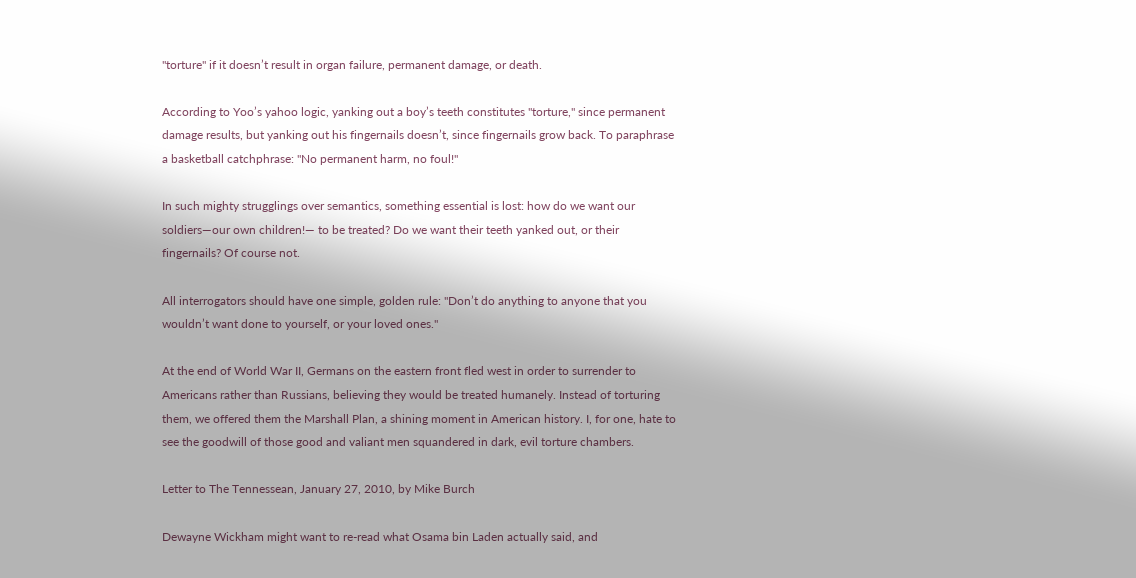"torture" if it doesn’t result in organ failure, permanent damage, or death.

According to Yoo’s yahoo logic, yanking out a boy’s teeth constitutes "torture," since permanent damage results, but yanking out his fingernails doesn’t, since fingernails grow back. To paraphrase a basketball catchphrase: "No permanent harm, no foul!"

In such mighty strugglings over semantics, something essential is lost: how do we want our soldiers—our own children!— to be treated? Do we want their teeth yanked out, or their fingernails? Of course not.

All interrogators should have one simple, golden rule: "Don’t do anything to anyone that you wouldn’t want done to yourself, or your loved ones."

At the end of World War II, Germans on the eastern front fled west in order to surrender to Americans rather than Russians, believing they would be treated humanely. Instead of torturing them, we offered them the Marshall Plan, a shining moment in American history. I, for one, hate to see the goodwill of those good and valiant men squandered in dark, evil torture chambers.

Letter to The Tennessean, January 27, 2010, by Mike Burch

Dewayne Wickham might want to re-read what Osama bin Laden actually said, and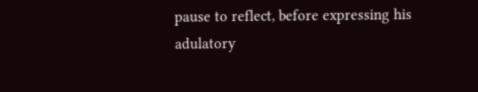pause to reflect, before expressing his adulatory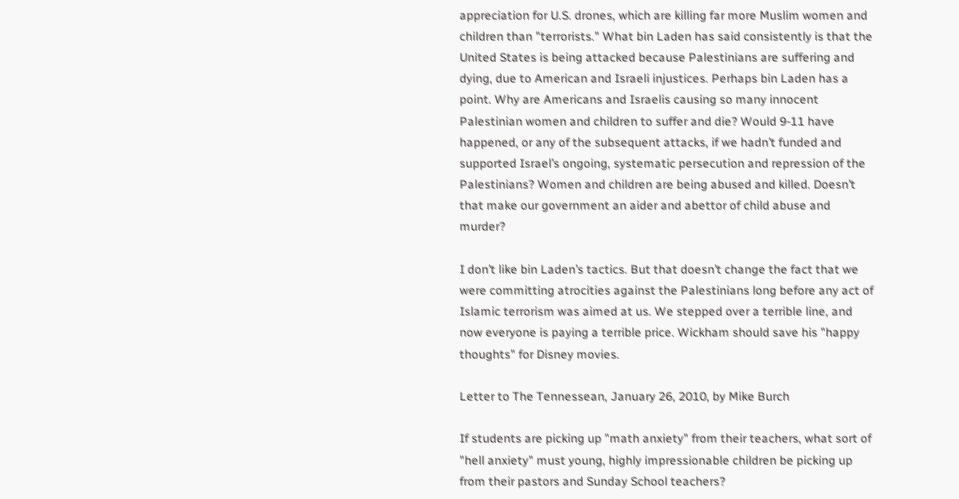appreciation for U.S. drones, which are killing far more Muslim women and children than "terrorists." What bin Laden has said consistently is that the United States is being attacked because Palestinians are suffering and dying, due to American and Israeli injustices. Perhaps bin Laden has a point. Why are Americans and Israelis causing so many innocent Palestinian women and children to suffer and die? Would 9-11 have happened, or any of the subsequent attacks, if we hadn’t funded and supported Israel’s ongoing, systematic persecution and repression of the Palestinians? Women and children are being abused and killed. Doesn’t that make our government an aider and abettor of child abuse and murder?

I don’t like bin Laden’s tactics. But that doesn’t change the fact that we were committing atrocities against the Palestinians long before any act of Islamic terrorism was aimed at us. We stepped over a terrible line, and now everyone is paying a terrible price. Wickham should save his "happy thoughts" for Disney movies.

Letter to The Tennessean, January 26, 2010, by Mike Burch

If students are picking up "math anxiety" from their teachers, what sort of "hell anxiety" must young, highly impressionable children be picking up from their pastors and Sunday School teachers?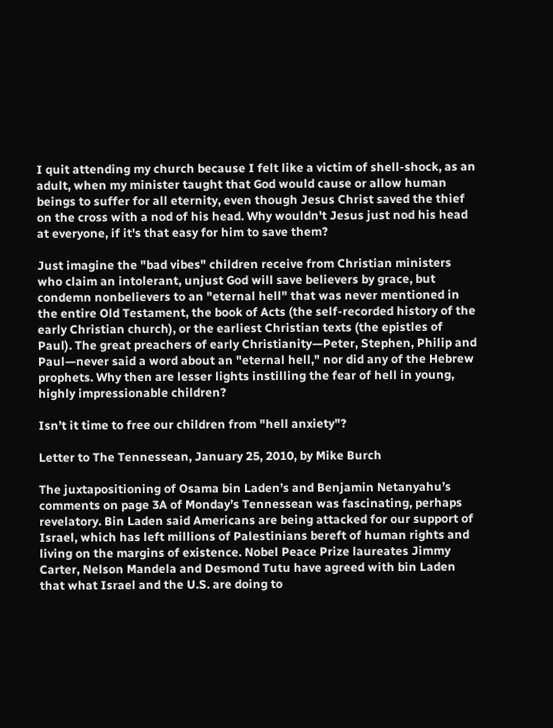I quit attending my church because I felt like a victim of shell-shock, as an adult, when my minister taught that God would cause or allow human beings to suffer for all eternity, even though Jesus Christ saved the thief on the cross with a nod of his head. Why wouldn't Jesus just nod his head at everyone, if it's that easy for him to save them?

Just imagine the "bad vibes" children receive from Christian ministers who claim an intolerant, unjust God will save believers by grace, but condemn nonbelievers to an "eternal hell" that was never mentioned in the entire Old Testament, the book of Acts (the self-recorded history of the early Christian church), or the earliest Christian texts (the epistles of Paul). The great preachers of early Christianity—Peter, Stephen, Philip and Paul—never said a word about an "eternal hell," nor did any of the Hebrew prophets. Why then are lesser lights instilling the fear of hell in young, highly impressionable children?

Isn’t it time to free our children from "hell anxiety"?

Letter to The Tennessean, January 25, 2010, by Mike Burch

The juxtapositioning of Osama bin Laden’s and Benjamin Netanyahu’s comments on page 3A of Monday’s Tennessean was fascinating, perhaps revelatory. Bin Laden said Americans are being attacked for our support of Israel, which has left millions of Palestinians bereft of human rights and living on the margins of existence. Nobel Peace Prize laureates Jimmy Carter, Nelson Mandela and Desmond Tutu have agreed with bin Laden that what Israel and the U.S. are doing to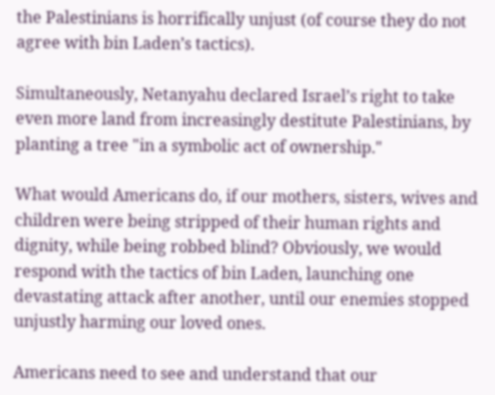the Palestinians is horrifically unjust (of course they do not agree with bin Laden’s tactics).

Simultaneously, Netanyahu declared Israel’s right to take even more land from increasingly destitute Palestinians, by planting a tree "in a symbolic act of ownership."

What would Americans do, if our mothers, sisters, wives and children were being stripped of their human rights and dignity, while being robbed blind? Obviously, we would respond with the tactics of bin Laden, launching one devastating attack after another, until our enemies stopped unjustly harming our loved ones.

Americans need to see and understand that our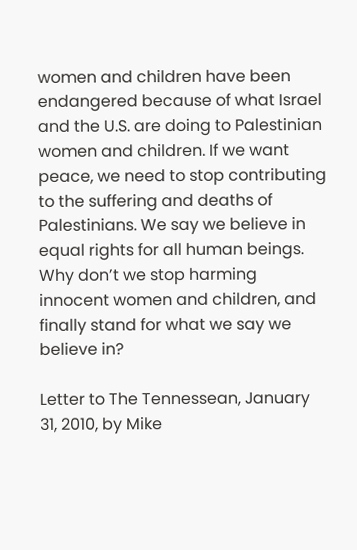women and children have been endangered because of what Israel and the U.S. are doing to Palestinian women and children. If we want peace, we need to stop contributing to the suffering and deaths of Palestinians. We say we believe in equal rights for all human beings. Why don’t we stop harming innocent women and children, and finally stand for what we say we believe in?

Letter to The Tennessean, January 31, 2010, by Mike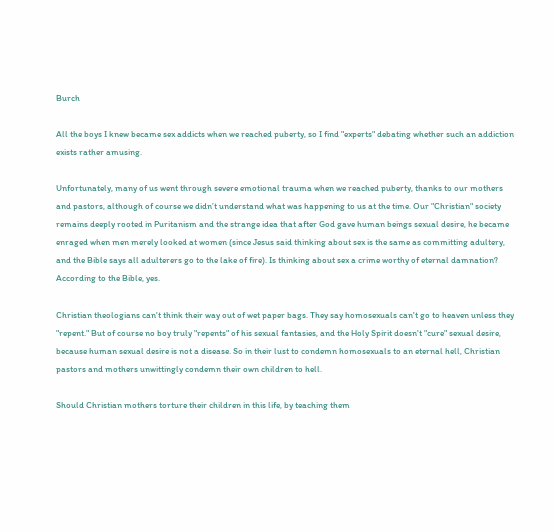Burch

All the boys I knew became sex addicts when we reached puberty, so I find "experts" debating whether such an addiction exists rather amusing.

Unfortunately, many of us went through severe emotional trauma when we reached puberty, thanks to our mothers and pastors, although of course we didn’t understand what was happening to us at the time. Our "Christian" society remains deeply rooted in Puritanism and the strange idea that after God gave human beings sexual desire, he became enraged when men merely looked at women (since Jesus said thinking about sex is the same as committing adultery, and the Bible says all adulterers go to the lake of fire). Is thinking about sex a crime worthy of eternal damnation? According to the Bible, yes.

Christian theologians can't think their way out of wet paper bags. They say homosexuals can't go to heaven unless they "repent." But of course no boy truly "repents" of his sexual fantasies, and the Holy Spirit doesn't "cure" sexual desire, because human sexual desire is not a disease. So in their lust to condemn homosexuals to an eternal hell, Christian pastors and mothers unwittingly condemn their own children to hell.

Should Christian mothers torture their children in this life, by teaching them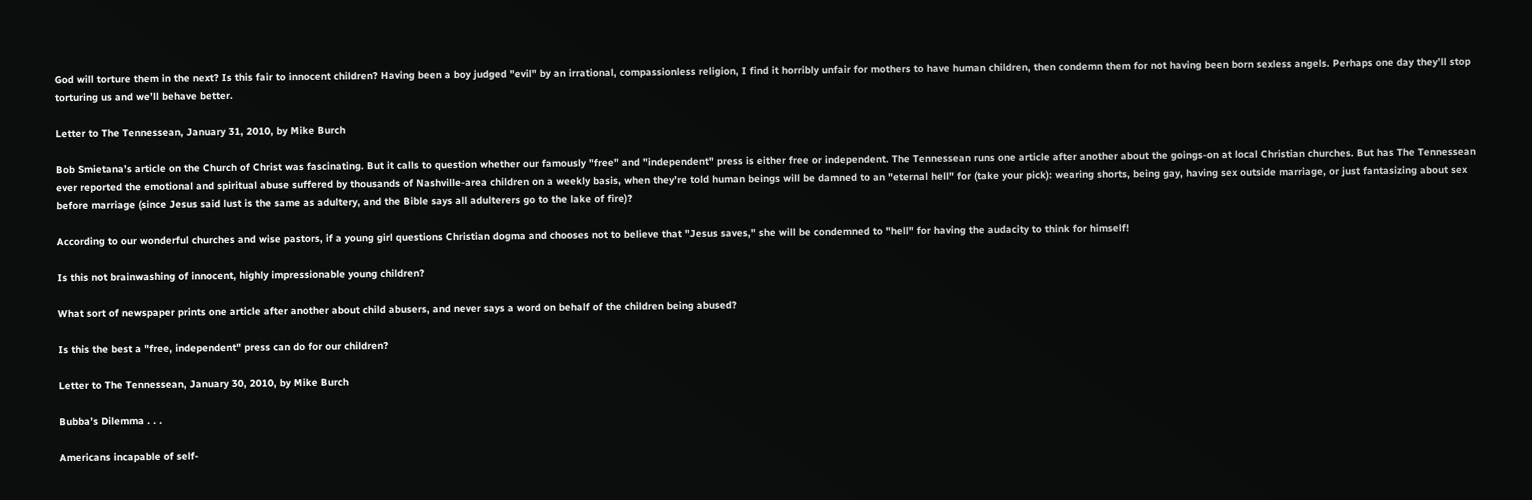God will torture them in the next? Is this fair to innocent children? Having been a boy judged "evil" by an irrational, compassionless religion, I find it horribly unfair for mothers to have human children, then condemn them for not having been born sexless angels. Perhaps one day they’ll stop torturing us and we’ll behave better.

Letter to The Tennessean, January 31, 2010, by Mike Burch

Bob Smietana’s article on the Church of Christ was fascinating. But it calls to question whether our famously "free" and "independent" press is either free or independent. The Tennessean runs one article after another about the goings-on at local Christian churches. But has The Tennessean ever reported the emotional and spiritual abuse suffered by thousands of Nashville-area children on a weekly basis, when they’re told human beings will be damned to an "eternal hell" for (take your pick): wearing shorts, being gay, having sex outside marriage, or just fantasizing about sex before marriage (since Jesus said lust is the same as adultery, and the Bible says all adulterers go to the lake of fire)?

According to our wonderful churches and wise pastors, if a young girl questions Christian dogma and chooses not to believe that "Jesus saves," she will be condemned to "hell" for having the audacity to think for himself!

Is this not brainwashing of innocent, highly impressionable young children?

What sort of newspaper prints one article after another about child abusers, and never says a word on behalf of the children being abused?

Is this the best a "free, independent" press can do for our children?

Letter to The Tennessean, January 30, 2010, by Mike Burch

Bubba’s Dilemma . . .

Americans incapable of self-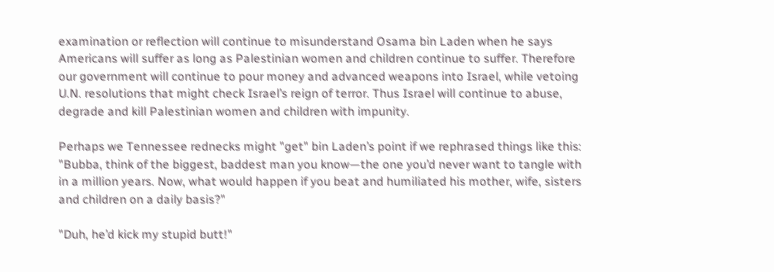examination or reflection will continue to misunderstand Osama bin Laden when he says Americans will suffer as long as Palestinian women and children continue to suffer. Therefore our government will continue to pour money and advanced weapons into Israel, while vetoing U.N. resolutions that might check Israel’s reign of terror. Thus Israel will continue to abuse, degrade and kill Palestinian women and children with impunity.

Perhaps we Tennessee rednecks might "get" bin Laden’s point if we rephrased things like this: "Bubba, think of the biggest, baddest man you know—the one you’d never want to tangle with in a million years. Now, what would happen if you beat and humiliated his mother, wife, sisters and children on a daily basis?"

"Duh, he’d kick my stupid butt!"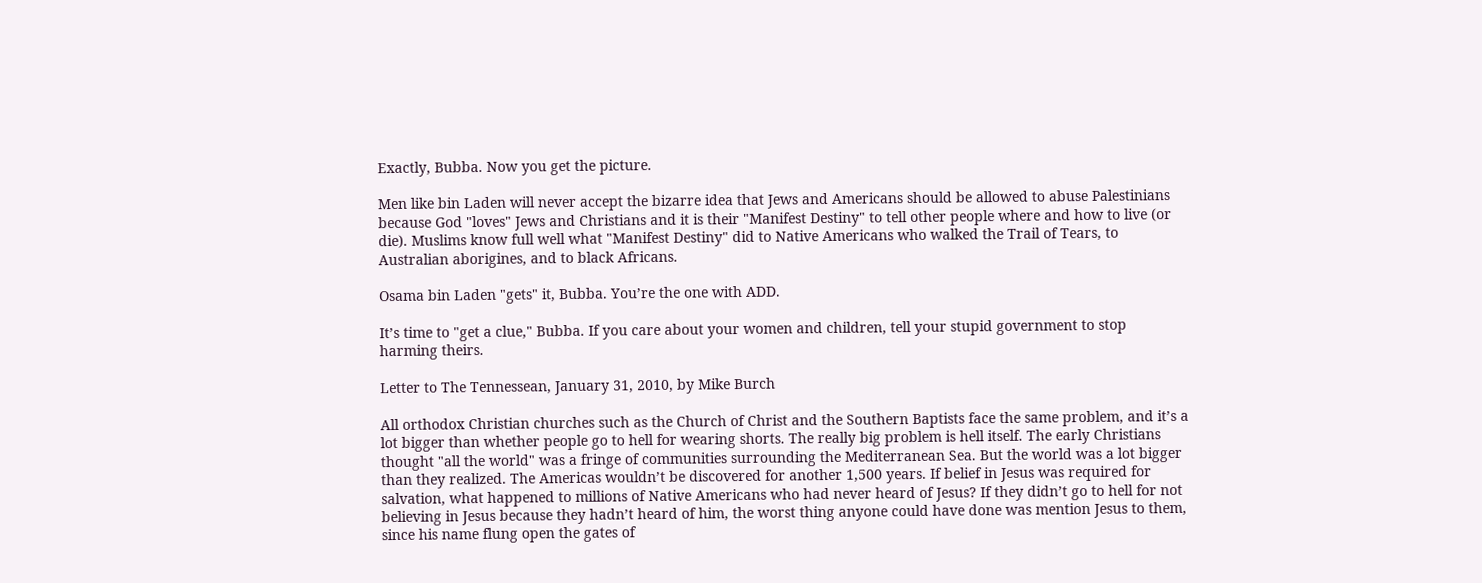Exactly, Bubba. Now you get the picture.

Men like bin Laden will never accept the bizarre idea that Jews and Americans should be allowed to abuse Palestinians because God "loves" Jews and Christians and it is their "Manifest Destiny" to tell other people where and how to live (or die). Muslims know full well what "Manifest Destiny" did to Native Americans who walked the Trail of Tears, to Australian aborigines, and to black Africans.

Osama bin Laden "gets" it, Bubba. You’re the one with ADD.

It’s time to "get a clue," Bubba. If you care about your women and children, tell your stupid government to stop harming theirs.

Letter to The Tennessean, January 31, 2010, by Mike Burch

All orthodox Christian churches such as the Church of Christ and the Southern Baptists face the same problem, and it’s a lot bigger than whether people go to hell for wearing shorts. The really big problem is hell itself. The early Christians thought "all the world" was a fringe of communities surrounding the Mediterranean Sea. But the world was a lot bigger than they realized. The Americas wouldn’t be discovered for another 1,500 years. If belief in Jesus was required for salvation, what happened to millions of Native Americans who had never heard of Jesus? If they didn’t go to hell for not believing in Jesus because they hadn’t heard of him, the worst thing anyone could have done was mention Jesus to them, since his name flung open the gates of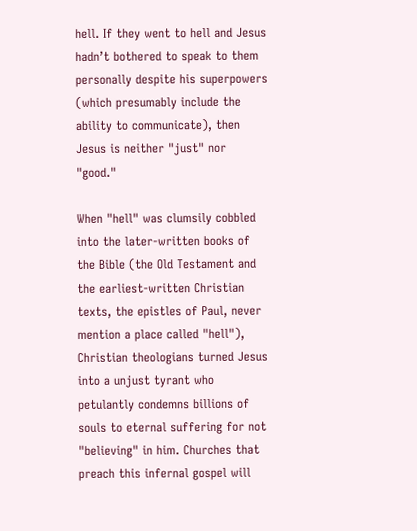hell. If they went to hell and Jesus hadn’t bothered to speak to them personally despite his superpowers (which presumably include the ability to communicate), then Jesus is neither "just" nor "good."

When "hell" was clumsily cobbled into the later-written books of the Bible (the Old Testament and the earliest-written Christian texts, the epistles of Paul, never mention a place called "hell"), Christian theologians turned Jesus into a unjust tyrant who petulantly condemns billions of souls to eternal suffering for not "believing" in him. Churches that preach this infernal gospel will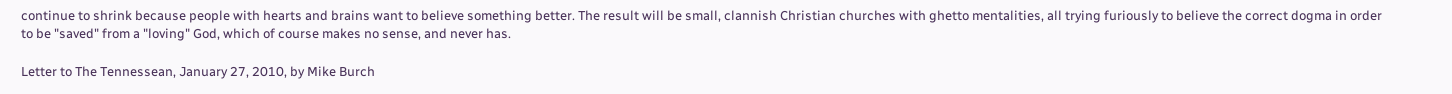continue to shrink because people with hearts and brains want to believe something better. The result will be small, clannish Christian churches with ghetto mentalities, all trying furiously to believe the correct dogma in order to be "saved" from a "loving" God, which of course makes no sense, and never has.

Letter to The Tennessean, January 27, 2010, by Mike Burch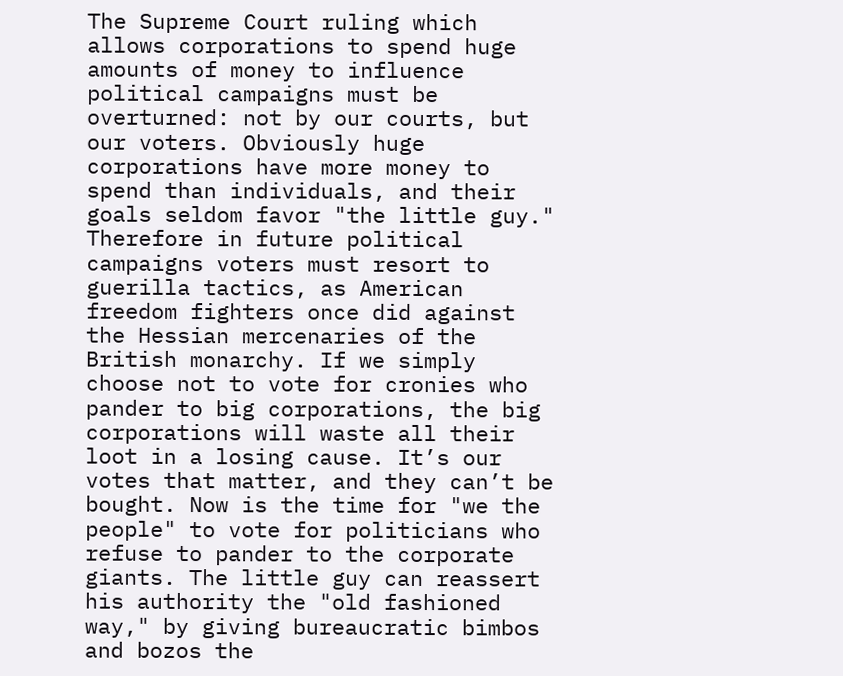The Supreme Court ruling which allows corporations to spend huge amounts of money to influence political campaigns must be overturned: not by our courts, but our voters. Obviously huge corporations have more money to spend than individuals, and their goals seldom favor "the little guy." Therefore in future political campaigns voters must resort to guerilla tactics, as American freedom fighters once did against the Hessian mercenaries of the British monarchy. If we simply choose not to vote for cronies who pander to big corporations, the big corporations will waste all their loot in a losing cause. It’s our votes that matter, and they can’t be bought. Now is the time for "we the people" to vote for politicians who refuse to pander to the corporate giants. The little guy can reassert his authority the "old fashioned way," by giving bureaucratic bimbos and bozos the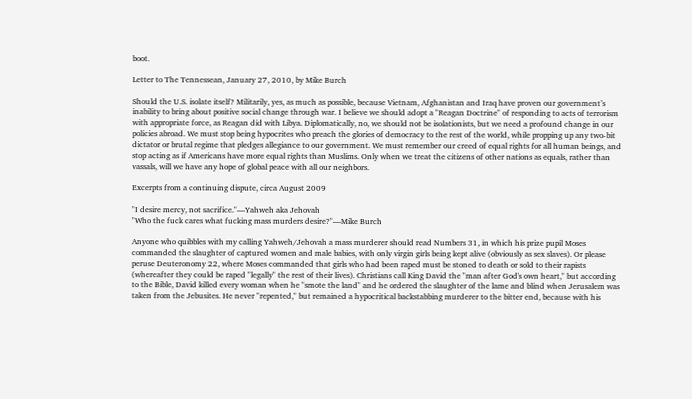boot.

Letter to The Tennessean, January 27, 2010, by Mike Burch

Should the U.S. isolate itself? Militarily, yes, as much as possible, because Vietnam, Afghanistan and Iraq have proven our government’s inability to bring about positive social change through war. I believe we should adopt a "Reagan Doctrine" of responding to acts of terrorism with appropriate force, as Reagan did with Libya. Diplomatically, no, we should not be isolationists, but we need a profound change in our policies abroad. We must stop being hypocrites who preach the glories of democracy to the rest of the world, while propping up any two-bit dictator or brutal regime that pledges allegiance to our government. We must remember our creed of equal rights for all human beings, and stop acting as if Americans have more equal rights than Muslims. Only when we treat the citizens of other nations as equals, rather than vassals, will we have any hope of global peace with all our neighbors.

Excerpts from a continuing dispute, circa August 2009

"I desire mercy, not sacrifice."—Yahweh aka Jehovah
"Who the fuck cares what fucking mass murders desire?"—Mike Burch

Anyone who quibbles with my calling Yahweh/Jehovah a mass murderer should read Numbers 31, in which his prize pupil Moses commanded the slaughter of captured women and male babies, with only virgin girls being kept alive (obviously as sex slaves). Or please peruse Deuteronomy 22, where Moses commanded that girls who had been raped must be stoned to death or sold to their rapists (whereafter they could be raped "legally" the rest of their lives). Christians call King David the "man after God's own heart," but according to the Bible, David killed every woman when he "smote the land" and he ordered the slaughter of the lame and blind when Jerusalem was taken from the Jebusites. He never "repented," but remained a hypocritical backstabbing murderer to the bitter end, because with his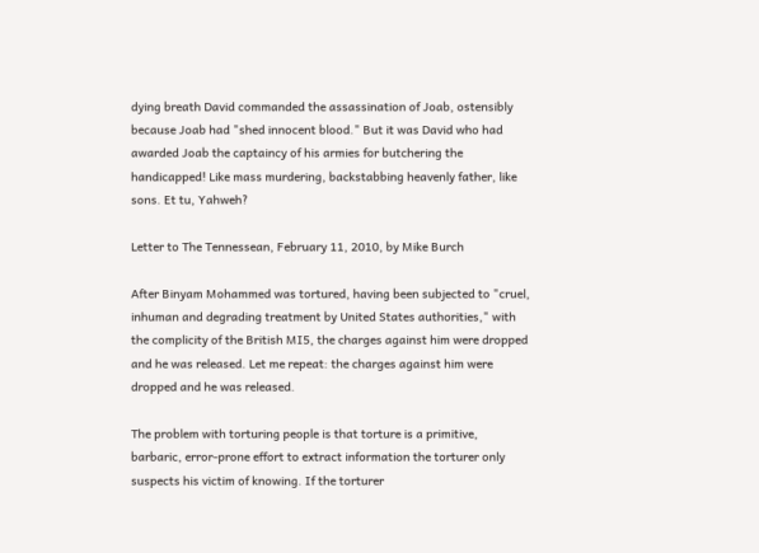dying breath David commanded the assassination of Joab, ostensibly because Joab had "shed innocent blood." But it was David who had awarded Joab the captaincy of his armies for butchering the handicapped! Like mass murdering, backstabbing heavenly father, like sons. Et tu, Yahweh?

Letter to The Tennessean, February 11, 2010, by Mike Burch

After Binyam Mohammed was tortured, having been subjected to "cruel, inhuman and degrading treatment by United States authorities," with the complicity of the British MI5, the charges against him were dropped and he was released. Let me repeat: the charges against him were dropped and he was released.

The problem with torturing people is that torture is a primitive, barbaric, error-prone effort to extract information the torturer only suspects his victim of knowing. If the torturer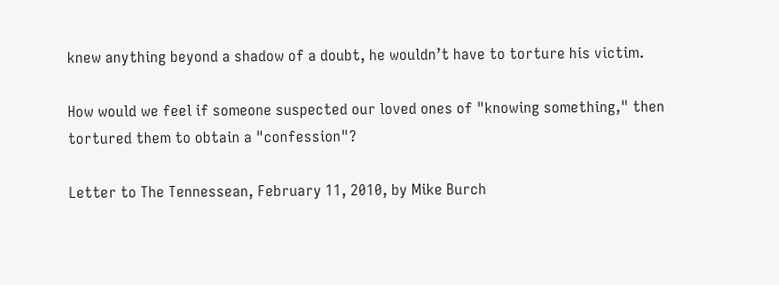knew anything beyond a shadow of a doubt, he wouldn’t have to torture his victim.

How would we feel if someone suspected our loved ones of "knowing something," then tortured them to obtain a "confession"?

Letter to The Tennessean, February 11, 2010, by Mike Burch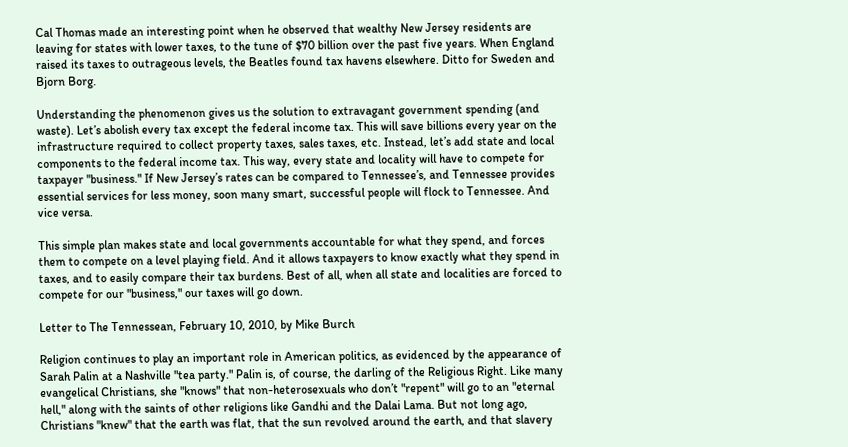Cal Thomas made an interesting point when he observed that wealthy New Jersey residents are leaving for states with lower taxes, to the tune of $70 billion over the past five years. When England raised its taxes to outrageous levels, the Beatles found tax havens elsewhere. Ditto for Sweden and Bjorn Borg.

Understanding the phenomenon gives us the solution to extravagant government spending (and waste). Let’s abolish every tax except the federal income tax. This will save billions every year on the infrastructure required to collect property taxes, sales taxes, etc. Instead, let’s add state and local components to the federal income tax. This way, every state and locality will have to compete for taxpayer "business." If New Jersey’s rates can be compared to Tennessee’s, and Tennessee provides essential services for less money, soon many smart, successful people will flock to Tennessee. And vice versa.

This simple plan makes state and local governments accountable for what they spend, and forces them to compete on a level playing field. And it allows taxpayers to know exactly what they spend in taxes, and to easily compare their tax burdens. Best of all, when all state and localities are forced to compete for our "business," our taxes will go down.

Letter to The Tennessean, February 10, 2010, by Mike Burch

Religion continues to play an important role in American politics, as evidenced by the appearance of Sarah Palin at a Nashville "tea party." Palin is, of course, the darling of the Religious Right. Like many evangelical Christians, she "knows" that non-heterosexuals who don’t "repent" will go to an "eternal hell," along with the saints of other religions like Gandhi and the Dalai Lama. But not long ago, Christians "knew" that the earth was flat, that the sun revolved around the earth, and that slavery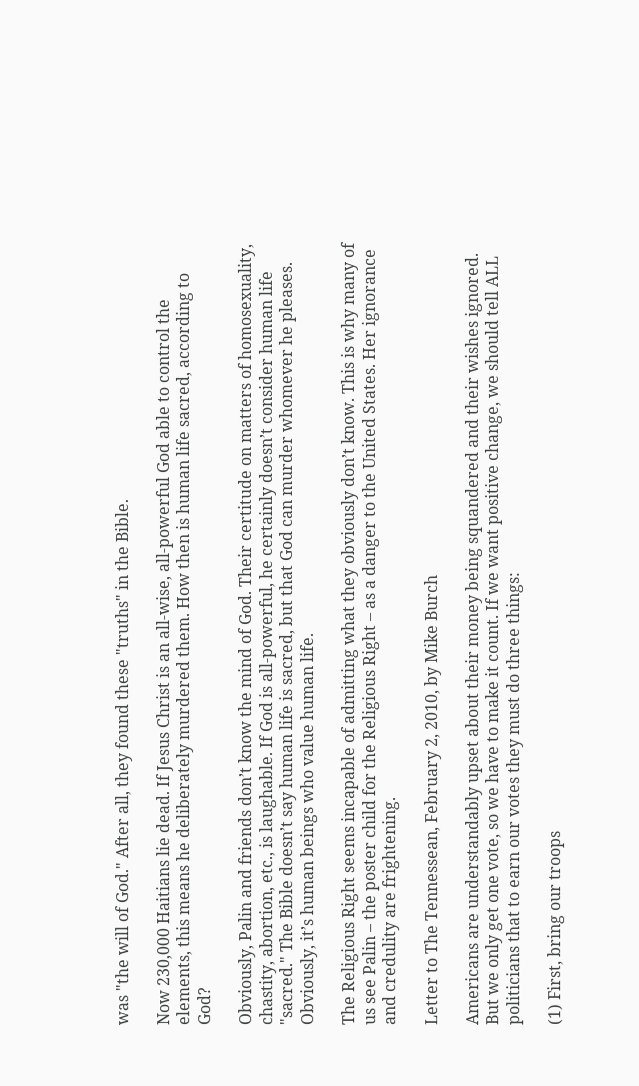was "the will of God." After all, they found these "truths" in the Bible.

Now 230,000 Haitians lie dead. If Jesus Christ is an all-wise, all-powerful God able to control the elements, this means he deliberately murdered them. How then is human life sacred, according to God?

Obviously, Palin and friends don’t know the mind of God. Their certitude on matters of homosexuality, chastity, abortion, etc., is laughable. If God is all-powerful, he certainly doesn’t consider human life "sacred." The Bible doesn’t say human life is sacred, but that God can murder whomever he pleases. Obviously, it’s human beings who value human life.

The Religious Right seems incapable of admitting what they obviously don’t know. This is why many of us see Palin – the poster child for the Religious Right – as a danger to the United States. Her ignorance and credulity are frightening.

Letter to The Tennessean, February 2, 2010, by Mike Burch

Americans are understandably upset about their money being squandered and their wishes ignored. But we only get one vote, so we have to make it count. If we want positive change, we should tell ALL politicians that to earn our votes they must do three things:

(1) First, bring our troops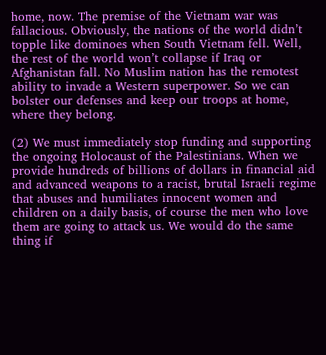home, now. The premise of the Vietnam war was fallacious. Obviously, the nations of the world didn’t topple like dominoes when South Vietnam fell. Well, the rest of the world won’t collapse if Iraq or Afghanistan fall. No Muslim nation has the remotest ability to invade a Western superpower. So we can bolster our defenses and keep our troops at home, where they belong.

(2) We must immediately stop funding and supporting the ongoing Holocaust of the Palestinians. When we provide hundreds of billions of dollars in financial aid and advanced weapons to a racist, brutal Israeli regime that abuses and humiliates innocent women and children on a daily basis, of course the men who love them are going to attack us. We would do the same thing if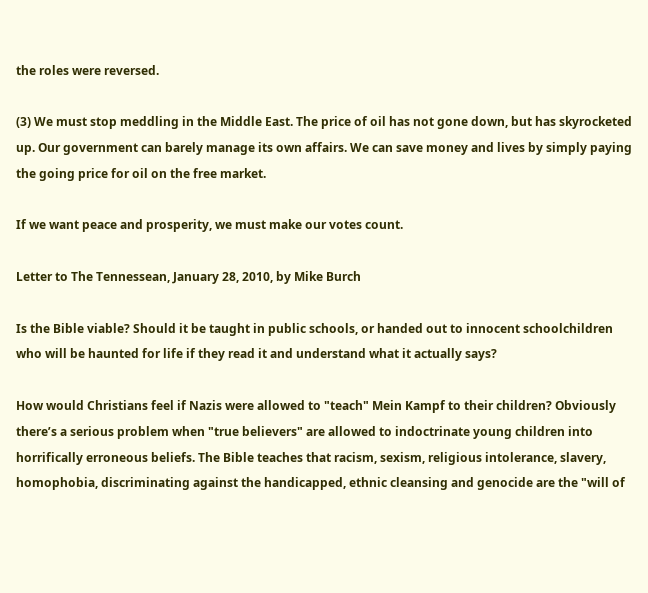the roles were reversed.

(3) We must stop meddling in the Middle East. The price of oil has not gone down, but has skyrocketed up. Our government can barely manage its own affairs. We can save money and lives by simply paying the going price for oil on the free market.

If we want peace and prosperity, we must make our votes count.

Letter to The Tennessean, January 28, 2010, by Mike Burch

Is the Bible viable? Should it be taught in public schools, or handed out to innocent schoolchildren who will be haunted for life if they read it and understand what it actually says?

How would Christians feel if Nazis were allowed to "teach" Mein Kampf to their children? Obviously there’s a serious problem when "true believers" are allowed to indoctrinate young children into horrifically erroneous beliefs. The Bible teaches that racism, sexism, religious intolerance, slavery, homophobia, discriminating against the handicapped, ethnic cleansing and genocide are the "will of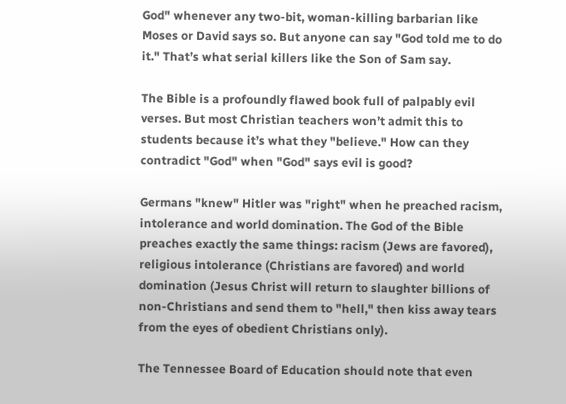God" whenever any two-bit, woman-killing barbarian like Moses or David says so. But anyone can say "God told me to do it." That’s what serial killers like the Son of Sam say.

The Bible is a profoundly flawed book full of palpably evil verses. But most Christian teachers won’t admit this to students because it’s what they "believe." How can they contradict "God" when "God" says evil is good?

Germans "knew" Hitler was "right" when he preached racism, intolerance and world domination. The God of the Bible preaches exactly the same things: racism (Jews are favored), religious intolerance (Christians are favored) and world domination (Jesus Christ will return to slaughter billions of non-Christians and send them to "hell," then kiss away tears from the eyes of obedient Christians only).

The Tennessee Board of Education should note that even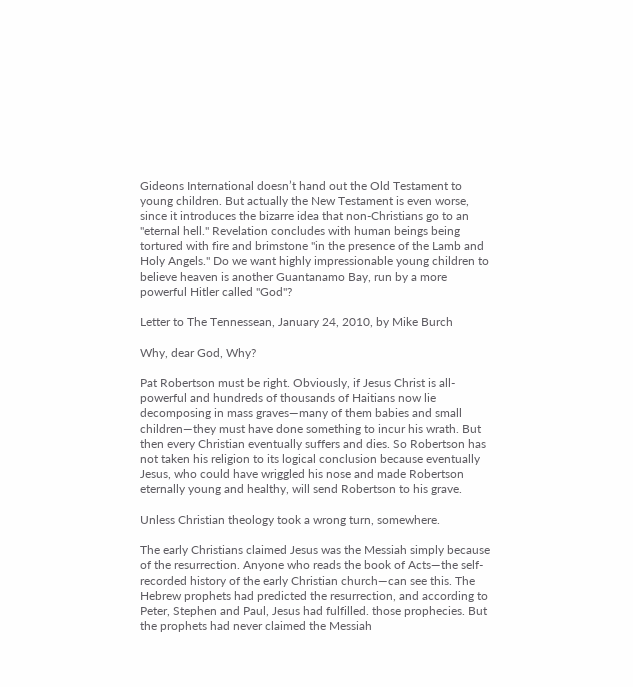Gideons International doesn’t hand out the Old Testament to young children. But actually the New Testament is even worse, since it introduces the bizarre idea that non-Christians go to an "eternal hell." Revelation concludes with human beings being tortured with fire and brimstone "in the presence of the Lamb and Holy Angels." Do we want highly impressionable young children to believe heaven is another Guantanamo Bay, run by a more powerful Hitler called "God"?

Letter to The Tennessean, January 24, 2010, by Mike Burch

Why, dear God, Why?

Pat Robertson must be right. Obviously, if Jesus Christ is all-powerful and hundreds of thousands of Haitians now lie decomposing in mass graves—many of them babies and small children—they must have done something to incur his wrath. But then every Christian eventually suffers and dies. So Robertson has not taken his religion to its logical conclusion because eventually Jesus, who could have wriggled his nose and made Robertson eternally young and healthy, will send Robertson to his grave.

Unless Christian theology took a wrong turn, somewhere.

The early Christians claimed Jesus was the Messiah simply because of the resurrection. Anyone who reads the book of Acts—the self-recorded history of the early Christian church—can see this. The Hebrew prophets had predicted the resurrection, and according to Peter, Stephen and Paul, Jesus had fulfilled. those prophecies. But the prophets had never claimed the Messiah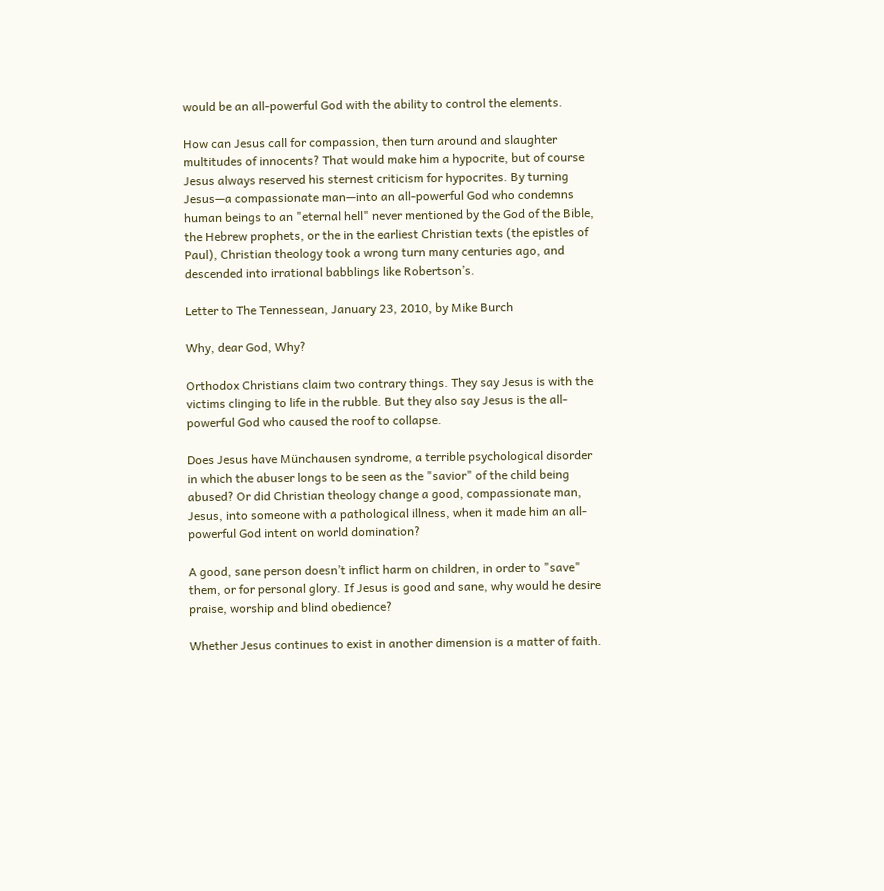would be an all-powerful God with the ability to control the elements.

How can Jesus call for compassion, then turn around and slaughter multitudes of innocents? That would make him a hypocrite, but of course Jesus always reserved his sternest criticism for hypocrites. By turning Jesus—a compassionate man—into an all-powerful God who condemns human beings to an "eternal hell" never mentioned by the God of the Bible, the Hebrew prophets, or the in the earliest Christian texts (the epistles of Paul), Christian theology took a wrong turn many centuries ago, and descended into irrational babblings like Robertson’s.

Letter to The Tennessean, January 23, 2010, by Mike Burch

Why, dear God, Why?

Orthodox Christians claim two contrary things. They say Jesus is with the victims clinging to life in the rubble. But they also say Jesus is the all-powerful God who caused the roof to collapse.

Does Jesus have Münchausen syndrome, a terrible psychological disorder in which the abuser longs to be seen as the "savior" of the child being abused? Or did Christian theology change a good, compassionate man, Jesus, into someone with a pathological illness, when it made him an all-powerful God intent on world domination?

A good, sane person doesn’t inflict harm on children, in order to "save" them, or for personal glory. If Jesus is good and sane, why would he desire praise, worship and blind obedience?

Whether Jesus continues to exist in another dimension is a matter of faith.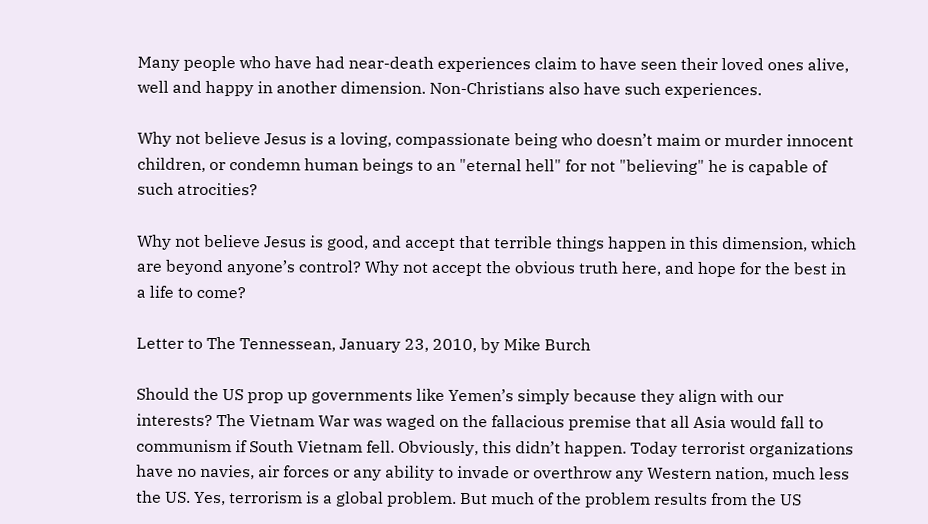Many people who have had near-death experiences claim to have seen their loved ones alive, well and happy in another dimension. Non-Christians also have such experiences.

Why not believe Jesus is a loving, compassionate being who doesn’t maim or murder innocent children, or condemn human beings to an "eternal hell" for not "believing" he is capable of such atrocities?

Why not believe Jesus is good, and accept that terrible things happen in this dimension, which are beyond anyone’s control? Why not accept the obvious truth here, and hope for the best in a life to come?

Letter to The Tennessean, January 23, 2010, by Mike Burch

Should the US prop up governments like Yemen’s simply because they align with our interests? The Vietnam War was waged on the fallacious premise that all Asia would fall to communism if South Vietnam fell. Obviously, this didn’t happen. Today terrorist organizations have no navies, air forces or any ability to invade or overthrow any Western nation, much less the US. Yes, terrorism is a global problem. But much of the problem results from the US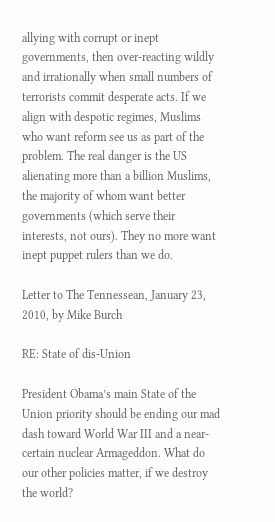allying with corrupt or inept governments, then over-reacting wildly and irrationally when small numbers of terrorists commit desperate acts. If we align with despotic regimes, Muslims who want reform see us as part of the problem. The real danger is the US alienating more than a billion Muslims, the majority of whom want better governments (which serve their interests, not ours). They no more want inept puppet rulers than we do.

Letter to The Tennessean, January 23, 2010, by Mike Burch

RE: State of dis-Union

President Obama’s main State of the Union priority should be ending our mad dash toward World War III and a near-certain nuclear Armageddon. What do our other policies matter, if we destroy the world?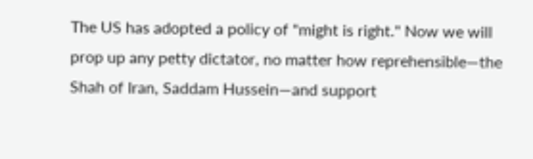The US has adopted a policy of "might is right." Now we will prop up any petty dictator, no matter how reprehensible—the Shah of Iran, Saddam Hussein—and support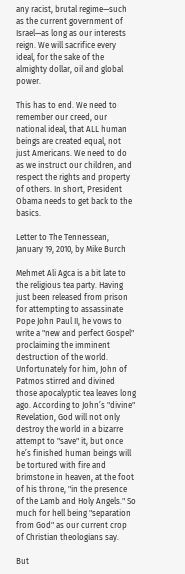any racist, brutal regime—such as the current government of Israel—as long as our interests reign. We will sacrifice every ideal, for the sake of the almighty dollar, oil and global power.

This has to end. We need to remember our creed, our national ideal, that ALL human beings are created equal, not just Americans. We need to do as we instruct our children, and respect the rights and property of others. In short, President Obama needs to get back to the basics.

Letter to The Tennessean, January 19, 2010, by Mike Burch

Mehmet Ali Agca is a bit late to the religious tea party. Having just been released from prison for attempting to assassinate Pope John Paul II, he vows to write a "new and perfect Gospel" proclaiming the imminent destruction of the world. Unfortunately for him, John of Patmos stirred and divined those apocalyptic tea leaves long ago. According to John’s "divine" Revelation, God will not only destroy the world in a bizarre attempt to "save" it, but once he’s finished human beings will be tortured with fire and brimstone in heaven, at the foot of his throne, "in the presence of the Lamb and Holy Angels." So much for hell being "separation from God" as our current crop of Christian theologians say.

But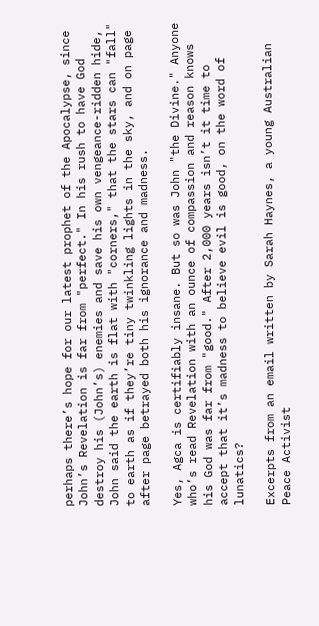perhaps there’s hope for our latest prophet of the Apocalypse, since John’s Revelation is far from "perfect." In his rush to have God destroy his (John’s) enemies and save his own vengeance-ridden hide, John said the earth is flat with "corners," that the stars can "fall" to earth as if they’re tiny twinkling lights in the sky, and on page after page betrayed both his ignorance and madness.

Yes, Agca is certifiably insane. But so was John "the Divine." Anyone who’s read Revelation with an ounce of compassion and reason knows his God was far from "good." After 2,000 years isn’t it time to accept that it’s madness to believe evil is good, on the word of lunatics?

Excerpts from an email written by Sarah Haynes, a young Australian Peace Activist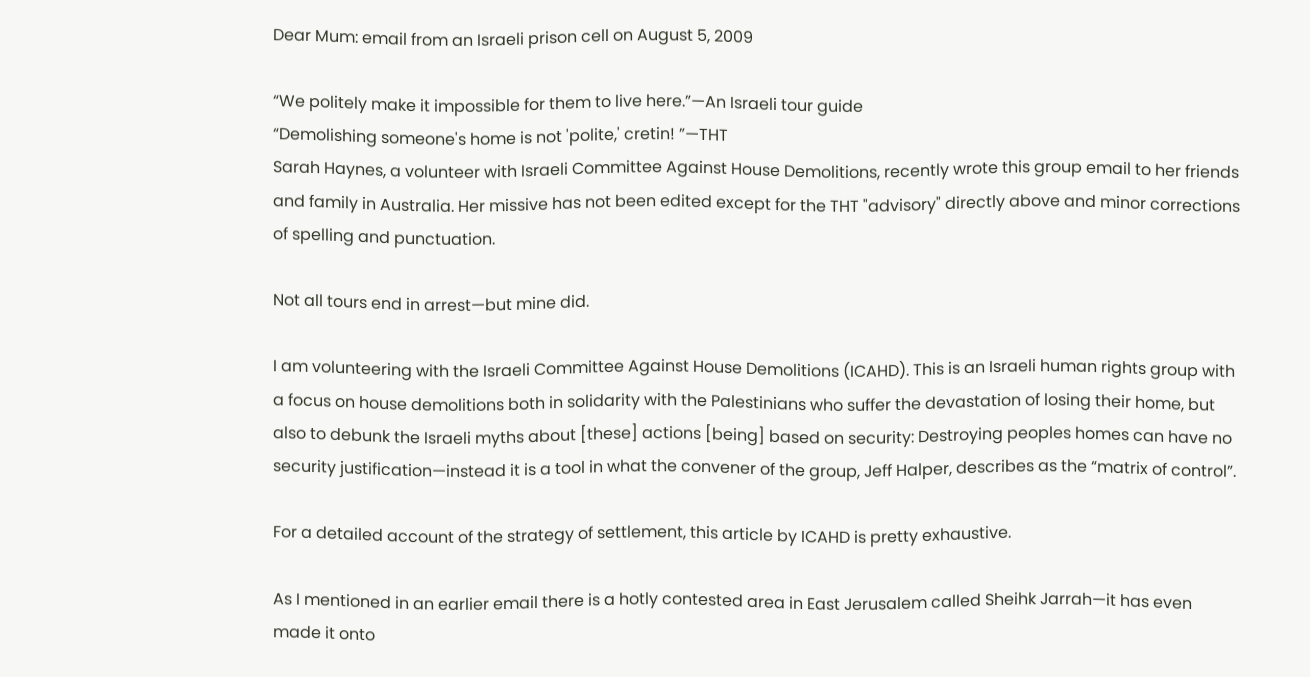Dear Mum: email from an Israeli prison cell on August 5, 2009

“We politely make it impossible for them to live here.”—An Israeli tour guide
“Demolishing someone's home is not 'polite,' cretin! ”—THT
Sarah Haynes, a volunteer with Israeli Committee Against House Demolitions, recently wrote this group email to her friends and family in Australia. Her missive has not been edited except for the THT "advisory" directly above and minor corrections of spelling and punctuation.

Not all tours end in arrest—but mine did.

I am volunteering with the Israeli Committee Against House Demolitions (ICAHD). This is an Israeli human rights group with a focus on house demolitions both in solidarity with the Palestinians who suffer the devastation of losing their home, but also to debunk the Israeli myths about [these] actions [being] based on security: Destroying peoples homes can have no security justification—instead it is a tool in what the convener of the group, Jeff Halper, describes as the “matrix of control”.

For a detailed account of the strategy of settlement, this article by ICAHD is pretty exhaustive.

As I mentioned in an earlier email there is a hotly contested area in East Jerusalem called Sheihk Jarrah—it has even made it onto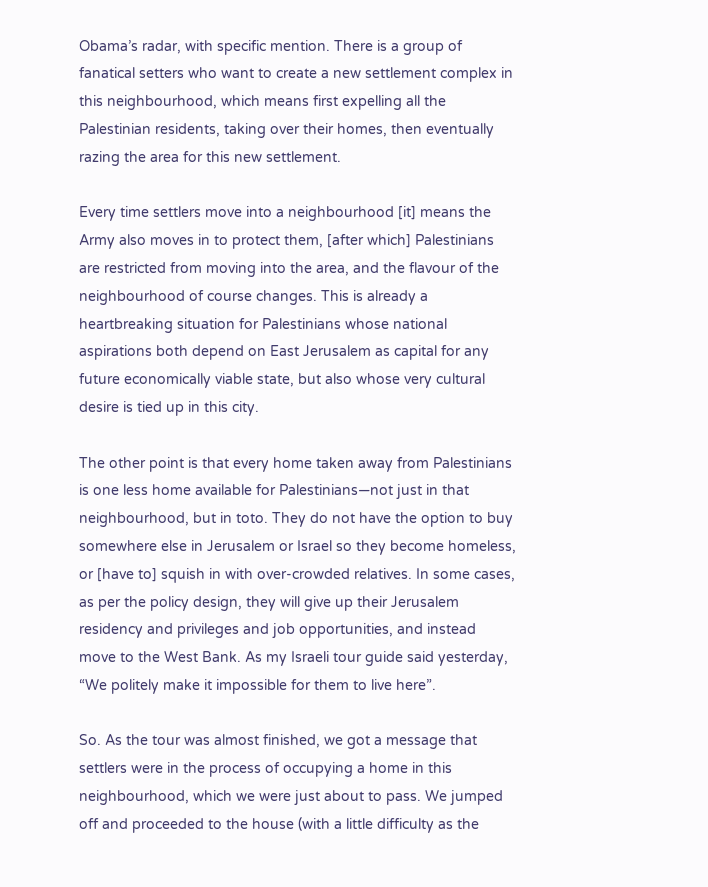Obama’s radar, with specific mention. There is a group of fanatical setters who want to create a new settlement complex in this neighbourhood, which means first expelling all the Palestinian residents, taking over their homes, then eventually razing the area for this new settlement.

Every time settlers move into a neighbourhood [it] means the Army also moves in to protect them, [after which] Palestinians are restricted from moving into the area, and the flavour of the neighbourhood of course changes. This is already a heartbreaking situation for Palestinians whose national aspirations both depend on East Jerusalem as capital for any future economically viable state, but also whose very cultural desire is tied up in this city.

The other point is that every home taken away from Palestinians is one less home available for Palestinians—not just in that neighbourhood, but in toto. They do not have the option to buy somewhere else in Jerusalem or Israel so they become homeless, or [have to] squish in with over-crowded relatives. In some cases, as per the policy design, they will give up their Jerusalem residency and privileges and job opportunities, and instead move to the West Bank. As my Israeli tour guide said yesterday, “We politely make it impossible for them to live here”.

So. As the tour was almost finished, we got a message that settlers were in the process of occupying a home in this neighbourhood, which we were just about to pass. We jumped off and proceeded to the house (with a little difficulty as the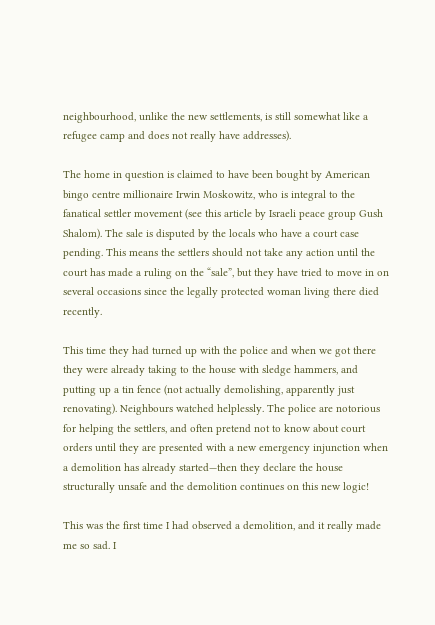neighbourhood, unlike the new settlements, is still somewhat like a refugee camp and does not really have addresses).

The home in question is claimed to have been bought by American bingo centre millionaire Irwin Moskowitz, who is integral to the fanatical settler movement (see this article by Israeli peace group Gush Shalom). The sale is disputed by the locals who have a court case pending. This means the settlers should not take any action until the court has made a ruling on the “sale”, but they have tried to move in on several occasions since the legally protected woman living there died recently.

This time they had turned up with the police and when we got there they were already taking to the house with sledge hammers, and putting up a tin fence (not actually demolishing, apparently just renovating). Neighbours watched helplessly. The police are notorious for helping the settlers, and often pretend not to know about court orders until they are presented with a new emergency injunction when a demolition has already started—then they declare the house structurally unsafe and the demolition continues on this new logic!

This was the first time I had observed a demolition, and it really made me so sad. I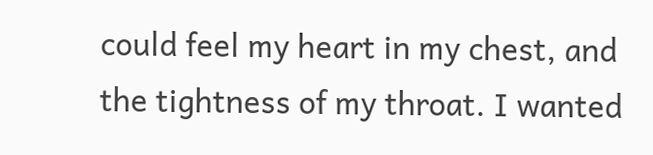could feel my heart in my chest, and the tightness of my throat. I wanted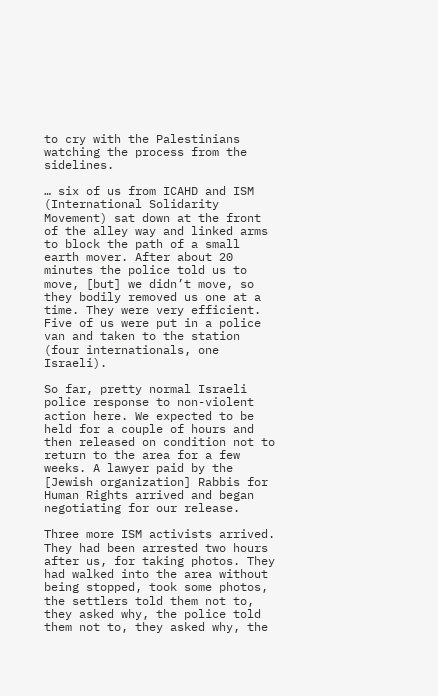to cry with the Palestinians watching the process from the sidelines.

… six of us from ICAHD and ISM (International Solidarity Movement) sat down at the front of the alley way and linked arms to block the path of a small earth mover. After about 20 minutes the police told us to move, [but] we didn’t move, so they bodily removed us one at a time. They were very efficient. Five of us were put in a police van and taken to the station (four internationals, one Israeli).

So far, pretty normal Israeli police response to non-violent action here. We expected to be held for a couple of hours and then released on condition not to return to the area for a few weeks. A lawyer paid by the [Jewish organization] Rabbis for Human Rights arrived and began negotiating for our release.

Three more ISM activists arrived. They had been arrested two hours after us, for taking photos. They had walked into the area without being stopped, took some photos, the settlers told them not to, they asked why, the police told them not to, they asked why, the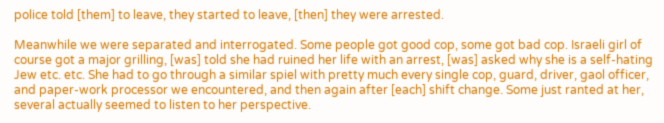police told [them] to leave, they started to leave, [then] they were arrested.

Meanwhile we were separated and interrogated. Some people got good cop, some got bad cop. Israeli girl of course got a major grilling, [was] told she had ruined her life with an arrest, [was] asked why she is a self-hating Jew etc. etc. She had to go through a similar spiel with pretty much every single cop, guard, driver, gaol officer, and paper-work processor we encountered, and then again after [each] shift change. Some just ranted at her, several actually seemed to listen to her perspective.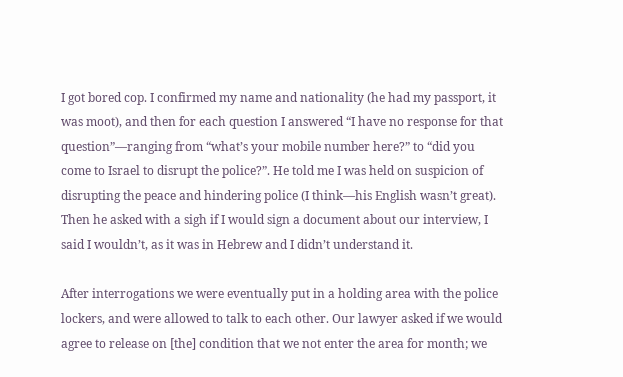I got bored cop. I confirmed my name and nationality (he had my passport, it was moot), and then for each question I answered “I have no response for that question”—ranging from “what’s your mobile number here?” to “did you come to Israel to disrupt the police?”. He told me I was held on suspicion of disrupting the peace and hindering police (I think—his English wasn’t great). Then he asked with a sigh if I would sign a document about our interview, I said I wouldn’t, as it was in Hebrew and I didn’t understand it.

After interrogations we were eventually put in a holding area with the police lockers, and were allowed to talk to each other. Our lawyer asked if we would agree to release on [the] condition that we not enter the area for month; we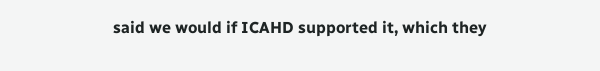said we would if ICAHD supported it, which they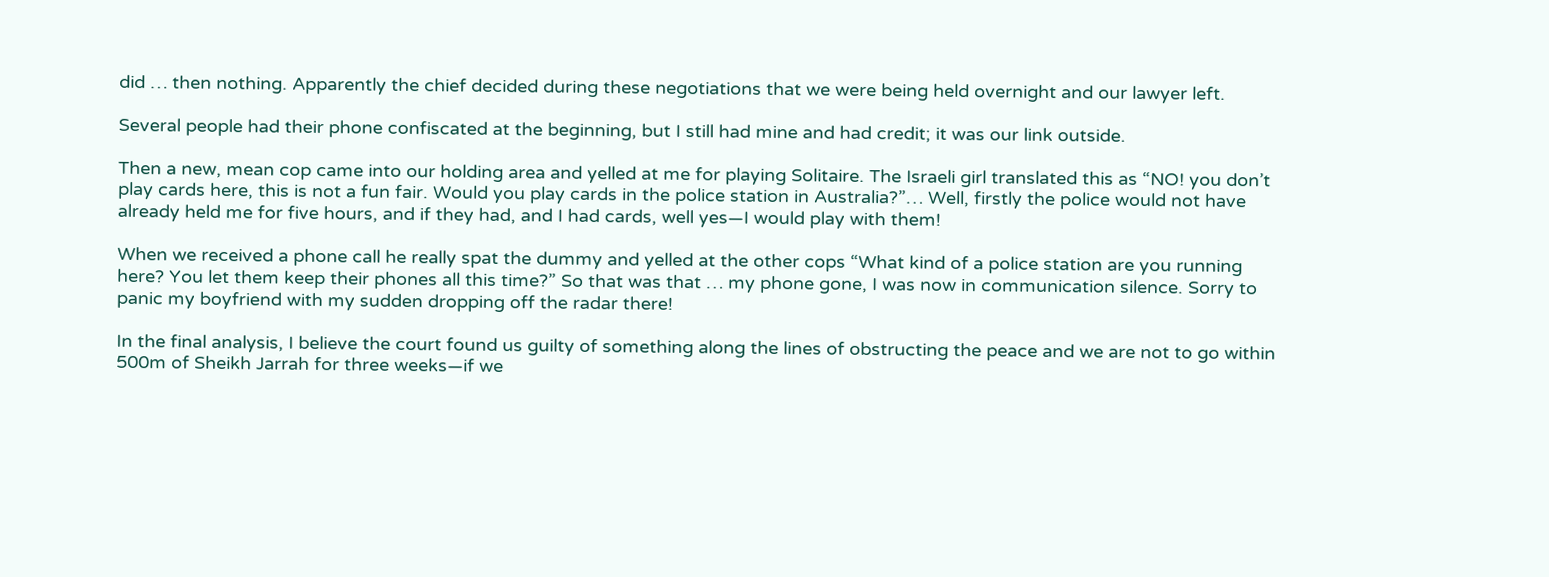did … then nothing. Apparently the chief decided during these negotiations that we were being held overnight and our lawyer left.

Several people had their phone confiscated at the beginning, but I still had mine and had credit; it was our link outside.

Then a new, mean cop came into our holding area and yelled at me for playing Solitaire. The Israeli girl translated this as “NO! you don’t play cards here, this is not a fun fair. Would you play cards in the police station in Australia?”… Well, firstly the police would not have already held me for five hours, and if they had, and I had cards, well yes—I would play with them!

When we received a phone call he really spat the dummy and yelled at the other cops “What kind of a police station are you running here? You let them keep their phones all this time?” So that was that … my phone gone, I was now in communication silence. Sorry to panic my boyfriend with my sudden dropping off the radar there!

In the final analysis, I believe the court found us guilty of something along the lines of obstructing the peace and we are not to go within 500m of Sheikh Jarrah for three weeks—if we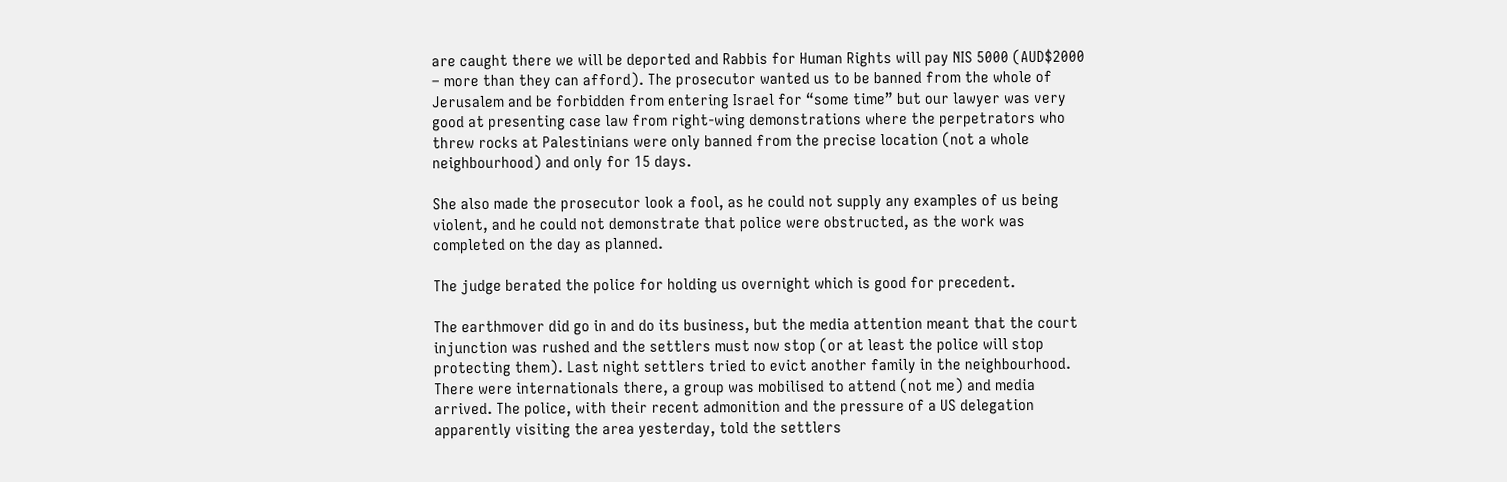are caught there we will be deported and Rabbis for Human Rights will pay NIS 5000 (AUD$2000 – more than they can afford). The prosecutor wanted us to be banned from the whole of Jerusalem and be forbidden from entering Israel for “some time” but our lawyer was very good at presenting case law from right-wing demonstrations where the perpetrators who threw rocks at Palestinians were only banned from the precise location (not a whole neighbourhood) and only for 15 days.

She also made the prosecutor look a fool, as he could not supply any examples of us being violent, and he could not demonstrate that police were obstructed, as the work was completed on the day as planned.

The judge berated the police for holding us overnight which is good for precedent.

The earthmover did go in and do its business, but the media attention meant that the court injunction was rushed and the settlers must now stop (or at least the police will stop protecting them). Last night settlers tried to evict another family in the neighbourhood. There were internationals there, a group was mobilised to attend (not me) and media arrived. The police, with their recent admonition and the pressure of a US delegation apparently visiting the area yesterday, told the settlers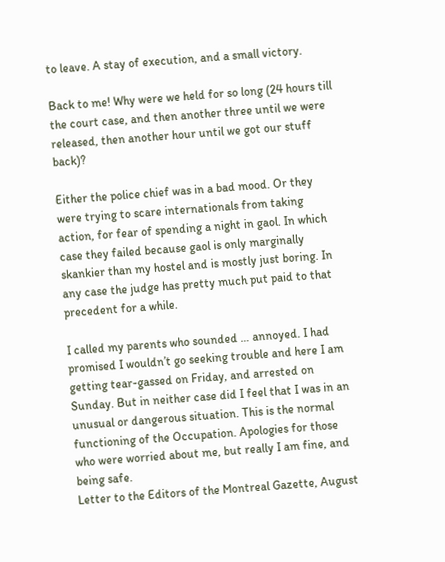to leave. A stay of execution, and a small victory.

Back to me! Why were we held for so long (24 hours till the court case, and then another three until we were released, then another hour until we got our stuff back)?

Either the police chief was in a bad mood. Or they were trying to scare internationals from taking action, for fear of spending a night in gaol. In which case they failed because gaol is only marginally skankier than my hostel and is mostly just boring. In any case the judge has pretty much put paid to that precedent for a while.

I called my parents who sounded … annoyed. I had promised I wouldn’t go seeking trouble and here I am getting tear-gassed on Friday, and arrested on Sunday. But in neither case did I feel that I was in an unusual or dangerous situation. This is the normal functioning of the Occupation. Apologies for those who were worried about me, but really I am fine, and being safe.
Letter to the Editors of the Montreal Gazette, August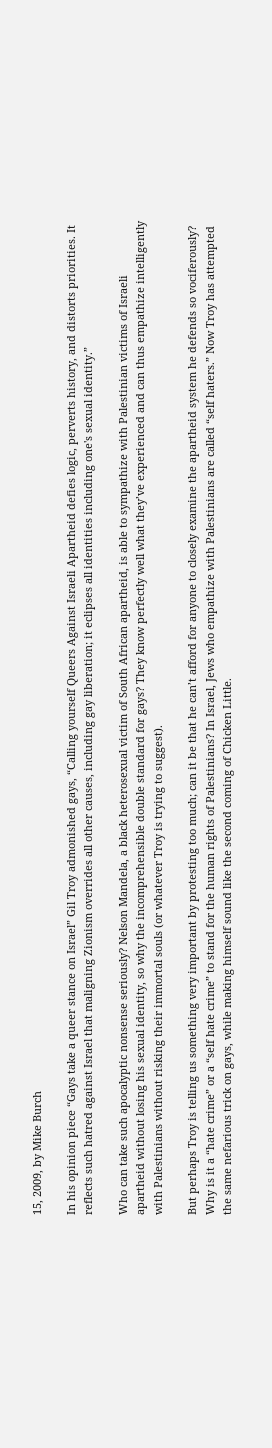15, 2009, by Mike Burch

In his opinion piece “Gays take a queer stance on Israel” Gil Troy admonished gays, “Calling yourself Queers Against Israeli Apartheid defies logic, perverts history, and distorts priorities. It reflects such hatred against Israel that maligning Zionism overrides all other causes, including gay liberation; it eclipses all identities including one's sexual identity.”

Who can take such apocalyptic nonsense seriously? Nelson Mandela, a black heterosexual victim of South African apartheid, is able to sympathize with Palestinian victims of Israeli apartheid without losing his sexual identity, so why the incomprehensible double standard for gays? They know perfectly well what they’ve experienced and can thus empathize intelligently with Palestinians without risking their immortal souls (or whatever Troy is trying to suggest).

But perhaps Troy is telling us something very important by protesting too much; can it be that he can’t afford for anyone to closely examine the apartheid system he defends so vociferously? Why is it a “hate crime” or a “self hate crime” to stand for the human rights of Palestinians? In Israel, Jews who empathize with Palestinians are called “self haters.” Now Troy has attempted the same nefarious trick on gays, while making himself sound like the second coming of Chicken Little.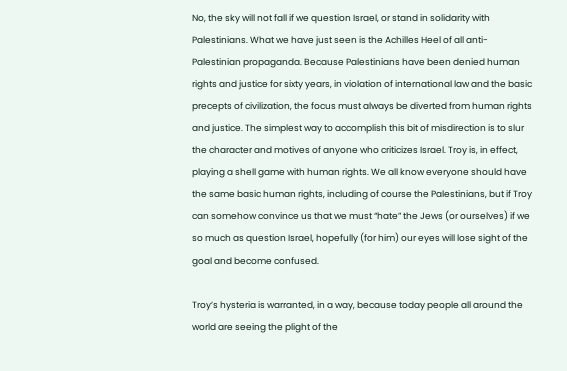No, the sky will not fall if we question Israel, or stand in solidarity with Palestinians. What we have just seen is the Achilles Heel of all anti-Palestinian propaganda. Because Palestinians have been denied human rights and justice for sixty years, in violation of international law and the basic precepts of civilization, the focus must always be diverted from human rights and justice. The simplest way to accomplish this bit of misdirection is to slur the character and motives of anyone who criticizes Israel. Troy is, in effect, playing a shell game with human rights. We all know everyone should have the same basic human rights, including of course the Palestinians, but if Troy can somehow convince us that we must “hate” the Jews (or ourselves) if we so much as question Israel, hopefully (for him) our eyes will lose sight of the goal and become confused.

Troy’s hysteria is warranted, in a way, because today people all around the world are seeing the plight of the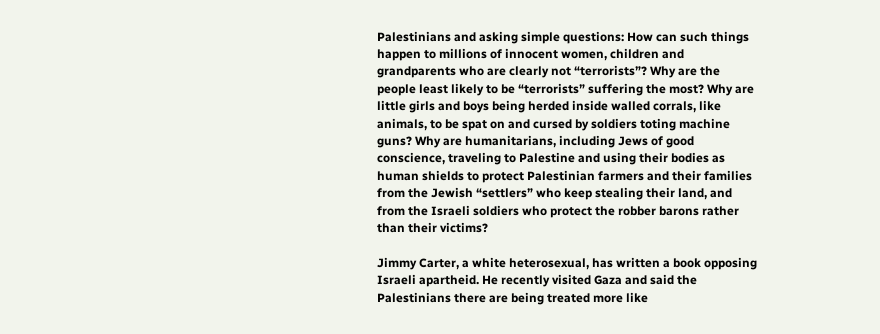Palestinians and asking simple questions: How can such things happen to millions of innocent women, children and grandparents who are clearly not “terrorists”? Why are the people least likely to be “terrorists” suffering the most? Why are little girls and boys being herded inside walled corrals, like animals, to be spat on and cursed by soldiers toting machine guns? Why are humanitarians, including Jews of good conscience, traveling to Palestine and using their bodies as human shields to protect Palestinian farmers and their families from the Jewish “settlers” who keep stealing their land, and from the Israeli soldiers who protect the robber barons rather than their victims?

Jimmy Carter, a white heterosexual, has written a book opposing Israeli apartheid. He recently visited Gaza and said the Palestinians there are being treated more like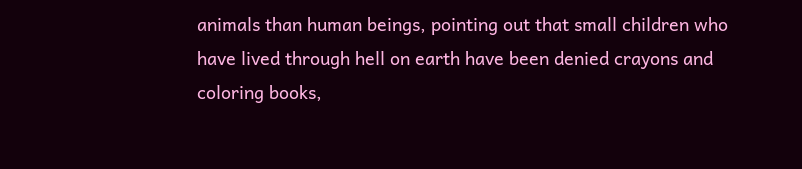animals than human beings, pointing out that small children who have lived through hell on earth have been denied crayons and coloring books,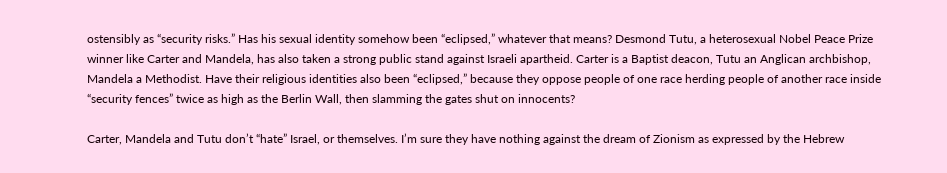ostensibly as “security risks.” Has his sexual identity somehow been “eclipsed,” whatever that means? Desmond Tutu, a heterosexual Nobel Peace Prize winner like Carter and Mandela, has also taken a strong public stand against Israeli apartheid. Carter is a Baptist deacon, Tutu an Anglican archbishop, Mandela a Methodist. Have their religious identities also been “eclipsed,” because they oppose people of one race herding people of another race inside “security fences” twice as high as the Berlin Wall, then slamming the gates shut on innocents?

Carter, Mandela and Tutu don’t “hate” Israel, or themselves. I’m sure they have nothing against the dream of Zionism as expressed by the Hebrew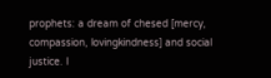prophets: a dream of chesed [mercy, compassion, lovingkindness] and social justice. I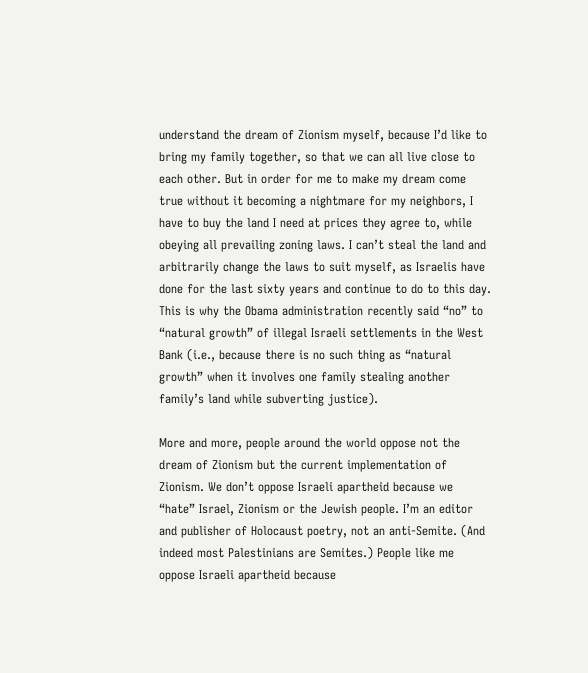understand the dream of Zionism myself, because I’d like to bring my family together, so that we can all live close to each other. But in order for me to make my dream come true without it becoming a nightmare for my neighbors, I have to buy the land I need at prices they agree to, while obeying all prevailing zoning laws. I can’t steal the land and arbitrarily change the laws to suit myself, as Israelis have done for the last sixty years and continue to do to this day. This is why the Obama administration recently said “no” to “natural growth” of illegal Israeli settlements in the West Bank (i.e., because there is no such thing as “natural growth” when it involves one family stealing another family’s land while subverting justice).

More and more, people around the world oppose not the dream of Zionism but the current implementation of Zionism. We don’t oppose Israeli apartheid because we “hate” Israel, Zionism or the Jewish people. I’m an editor and publisher of Holocaust poetry, not an anti-Semite. (And indeed most Palestinians are Semites.) People like me oppose Israeli apartheid because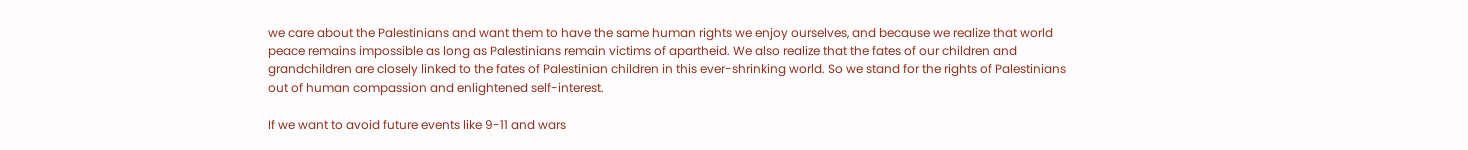we care about the Palestinians and want them to have the same human rights we enjoy ourselves, and because we realize that world peace remains impossible as long as Palestinians remain victims of apartheid. We also realize that the fates of our children and grandchildren are closely linked to the fates of Palestinian children in this ever-shrinking world. So we stand for the rights of Palestinians out of human compassion and enlightened self-interest.

If we want to avoid future events like 9-11 and wars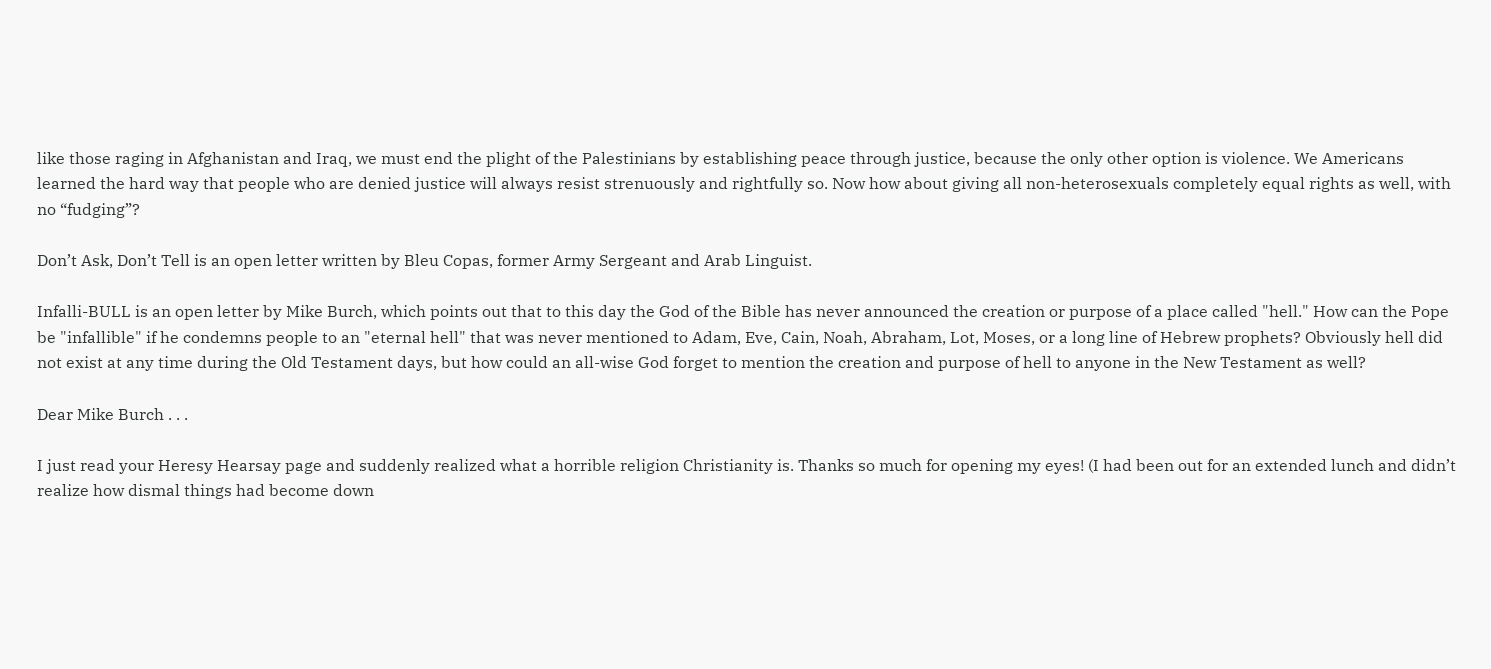like those raging in Afghanistan and Iraq, we must end the plight of the Palestinians by establishing peace through justice, because the only other option is violence. We Americans learned the hard way that people who are denied justice will always resist strenuously and rightfully so. Now how about giving all non-heterosexuals completely equal rights as well, with no “fudging”?

Don’t Ask, Don’t Tell is an open letter written by Bleu Copas, former Army Sergeant and Arab Linguist.

Infalli-BULL is an open letter by Mike Burch, which points out that to this day the God of the Bible has never announced the creation or purpose of a place called "hell." How can the Pope be "infallible" if he condemns people to an "eternal hell" that was never mentioned to Adam, Eve, Cain, Noah, Abraham, Lot, Moses, or a long line of Hebrew prophets? Obviously hell did not exist at any time during the Old Testament days, but how could an all-wise God forget to mention the creation and purpose of hell to anyone in the New Testament as well?

Dear Mike Burch . . .

I just read your Heresy Hearsay page and suddenly realized what a horrible religion Christianity is. Thanks so much for opening my eyes! (I had been out for an extended lunch and didn’t realize how dismal things had become down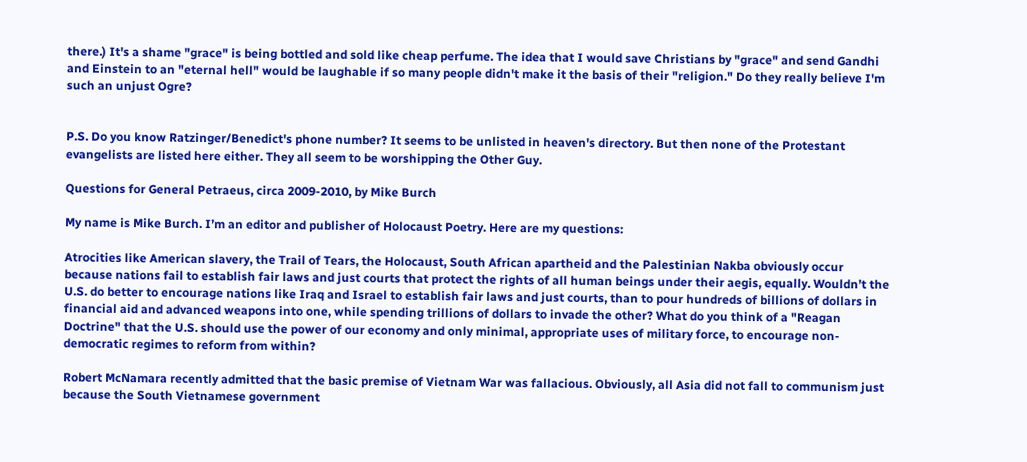there.) It's a shame "grace" is being bottled and sold like cheap perfume. The idea that I would save Christians by "grace" and send Gandhi and Einstein to an "eternal hell" would be laughable if so many people didn't make it the basis of their "religion." Do they really believe I'm such an unjust Ogre?


P.S. Do you know Ratzinger/Benedict's phone number? It seems to be unlisted in heaven's directory. But then none of the Protestant evangelists are listed here either. They all seem to be worshipping the Other Guy.

Questions for General Petraeus, circa 2009-2010, by Mike Burch

My name is Mike Burch. I’m an editor and publisher of Holocaust Poetry. Here are my questions:

Atrocities like American slavery, the Trail of Tears, the Holocaust, South African apartheid and the Palestinian Nakba obviously occur because nations fail to establish fair laws and just courts that protect the rights of all human beings under their aegis, equally. Wouldn’t the U.S. do better to encourage nations like Iraq and Israel to establish fair laws and just courts, than to pour hundreds of billions of dollars in financial aid and advanced weapons into one, while spending trillions of dollars to invade the other? What do you think of a "Reagan Doctrine" that the U.S. should use the power of our economy and only minimal, appropriate uses of military force, to encourage non-democratic regimes to reform from within?

Robert McNamara recently admitted that the basic premise of Vietnam War was fallacious. Obviously, all Asia did not fall to communism just because the South Vietnamese government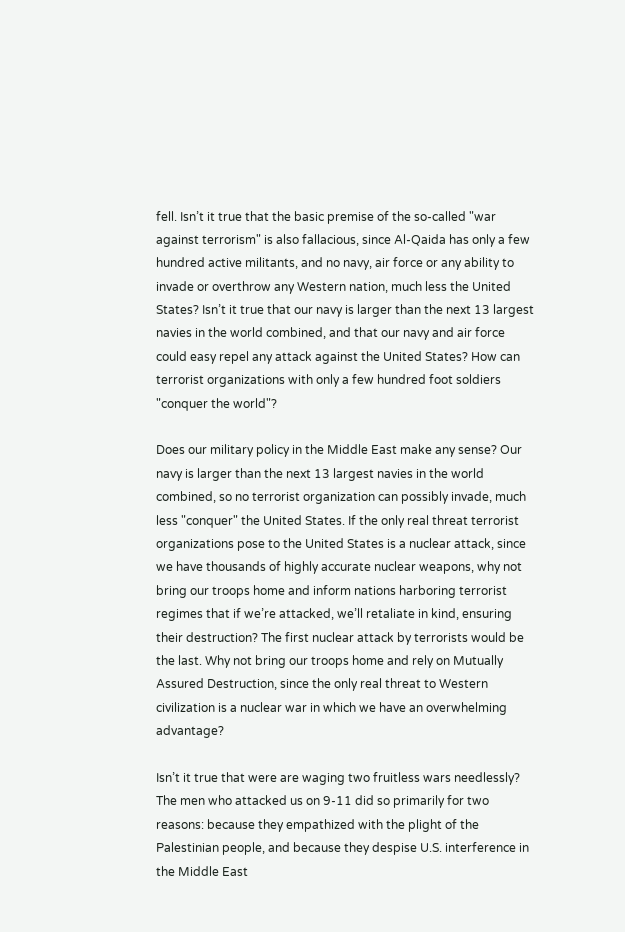fell. Isn’t it true that the basic premise of the so-called "war against terrorism" is also fallacious, since Al-Qaida has only a few hundred active militants, and no navy, air force or any ability to invade or overthrow any Western nation, much less the United States? Isn’t it true that our navy is larger than the next 13 largest navies in the world combined, and that our navy and air force could easy repel any attack against the United States? How can terrorist organizations with only a few hundred foot soldiers "conquer the world"?

Does our military policy in the Middle East make any sense? Our navy is larger than the next 13 largest navies in the world combined, so no terrorist organization can possibly invade, much less "conquer" the United States. If the only real threat terrorist organizations pose to the United States is a nuclear attack, since we have thousands of highly accurate nuclear weapons, why not bring our troops home and inform nations harboring terrorist regimes that if we’re attacked, we’ll retaliate in kind, ensuring their destruction? The first nuclear attack by terrorists would be the last. Why not bring our troops home and rely on Mutually Assured Destruction, since the only real threat to Western civilization is a nuclear war in which we have an overwhelming advantage?

Isn’t it true that were are waging two fruitless wars needlessly? The men who attacked us on 9-11 did so primarily for two reasons: because they empathized with the plight of the Palestinian people, and because they despise U.S. interference in the Middle East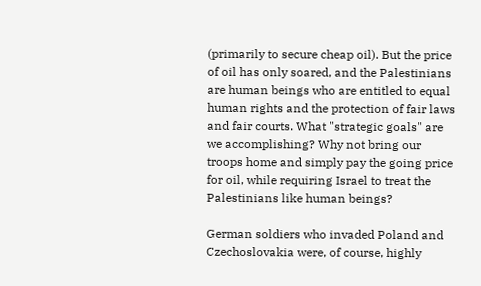(primarily to secure cheap oil). But the price of oil has only soared, and the Palestinians are human beings who are entitled to equal human rights and the protection of fair laws and fair courts. What "strategic goals" are we accomplishing? Why not bring our troops home and simply pay the going price for oil, while requiring Israel to treat the Palestinians like human beings?

German soldiers who invaded Poland and Czechoslovakia were, of course, highly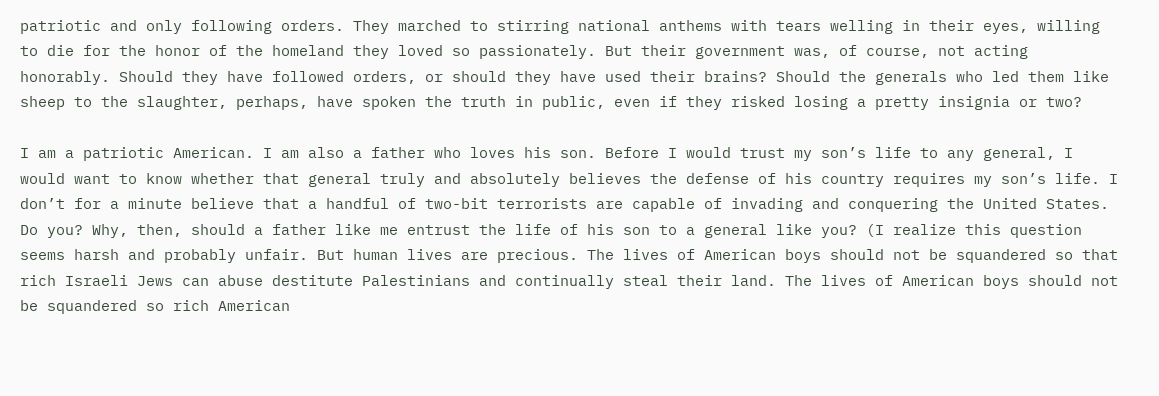patriotic and only following orders. They marched to stirring national anthems with tears welling in their eyes, willing to die for the honor of the homeland they loved so passionately. But their government was, of course, not acting honorably. Should they have followed orders, or should they have used their brains? Should the generals who led them like sheep to the slaughter, perhaps, have spoken the truth in public, even if they risked losing a pretty insignia or two?

I am a patriotic American. I am also a father who loves his son. Before I would trust my son’s life to any general, I would want to know whether that general truly and absolutely believes the defense of his country requires my son’s life. I don’t for a minute believe that a handful of two-bit terrorists are capable of invading and conquering the United States. Do you? Why, then, should a father like me entrust the life of his son to a general like you? (I realize this question seems harsh and probably unfair. But human lives are precious. The lives of American boys should not be squandered so that rich Israeli Jews can abuse destitute Palestinians and continually steal their land. The lives of American boys should not be squandered so rich American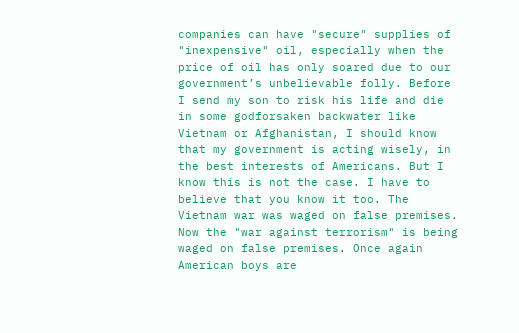companies can have "secure" supplies of "inexpensive" oil, especially when the price of oil has only soared due to our government’s unbelievable folly. Before I send my son to risk his life and die in some godforsaken backwater like Vietnam or Afghanistan, I should know that my government is acting wisely, in the best interests of Americans. But I know this is not the case. I have to believe that you know it too. The Vietnam war was waged on false premises. Now the "war against terrorism" is being waged on false premises. Once again American boys are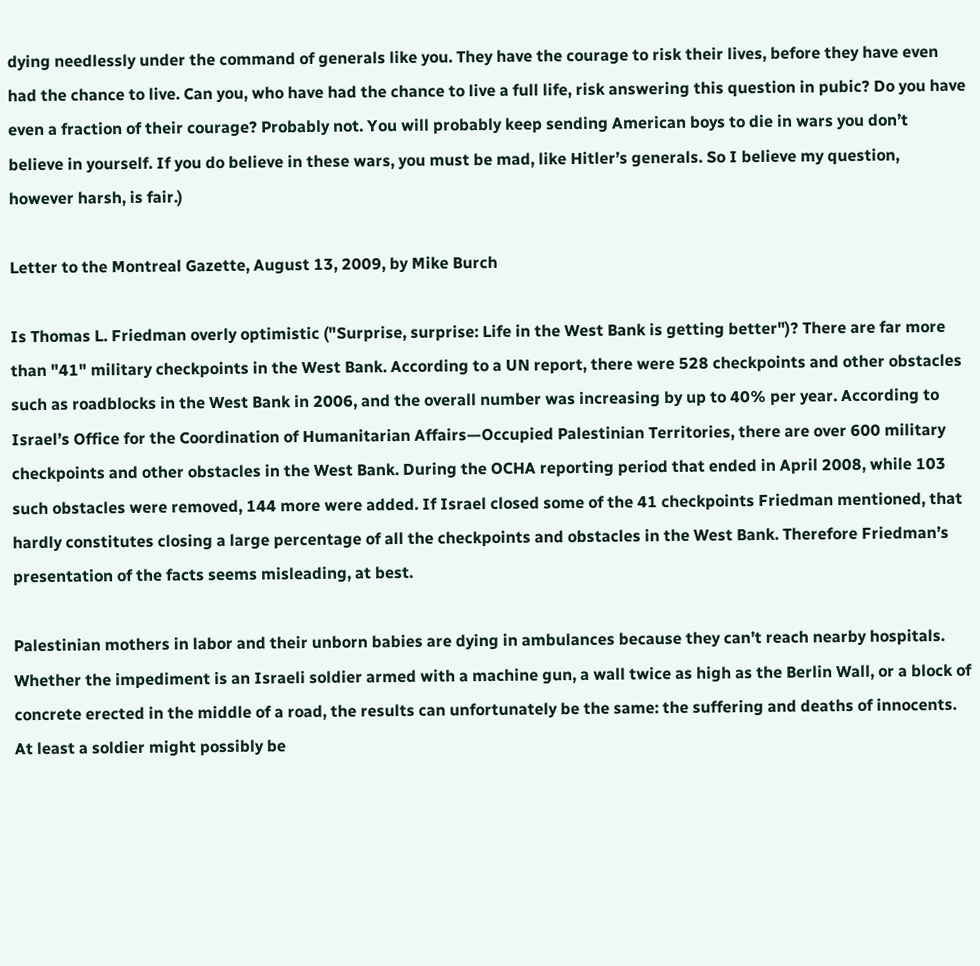dying needlessly under the command of generals like you. They have the courage to risk their lives, before they have even had the chance to live. Can you, who have had the chance to live a full life, risk answering this question in pubic? Do you have even a fraction of their courage? Probably not. You will probably keep sending American boys to die in wars you don’t believe in yourself. If you do believe in these wars, you must be mad, like Hitler’s generals. So I believe my question, however harsh, is fair.)

Letter to the Montreal Gazette, August 13, 2009, by Mike Burch

Is Thomas L. Friedman overly optimistic ("Surprise, surprise: Life in the West Bank is getting better")? There are far more than "41" military checkpoints in the West Bank. According to a UN report, there were 528 checkpoints and other obstacles such as roadblocks in the West Bank in 2006, and the overall number was increasing by up to 40% per year. According to Israel’s Office for the Coordination of Humanitarian Affairs—Occupied Palestinian Territories, there are over 600 military checkpoints and other obstacles in the West Bank. During the OCHA reporting period that ended in April 2008, while 103 such obstacles were removed, 144 more were added. If Israel closed some of the 41 checkpoints Friedman mentioned, that hardly constitutes closing a large percentage of all the checkpoints and obstacles in the West Bank. Therefore Friedman’s presentation of the facts seems misleading, at best.

Palestinian mothers in labor and their unborn babies are dying in ambulances because they can’t reach nearby hospitals. Whether the impediment is an Israeli soldier armed with a machine gun, a wall twice as high as the Berlin Wall, or a block of concrete erected in the middle of a road, the results can unfortunately be the same: the suffering and deaths of innocents. At least a soldier might possibly be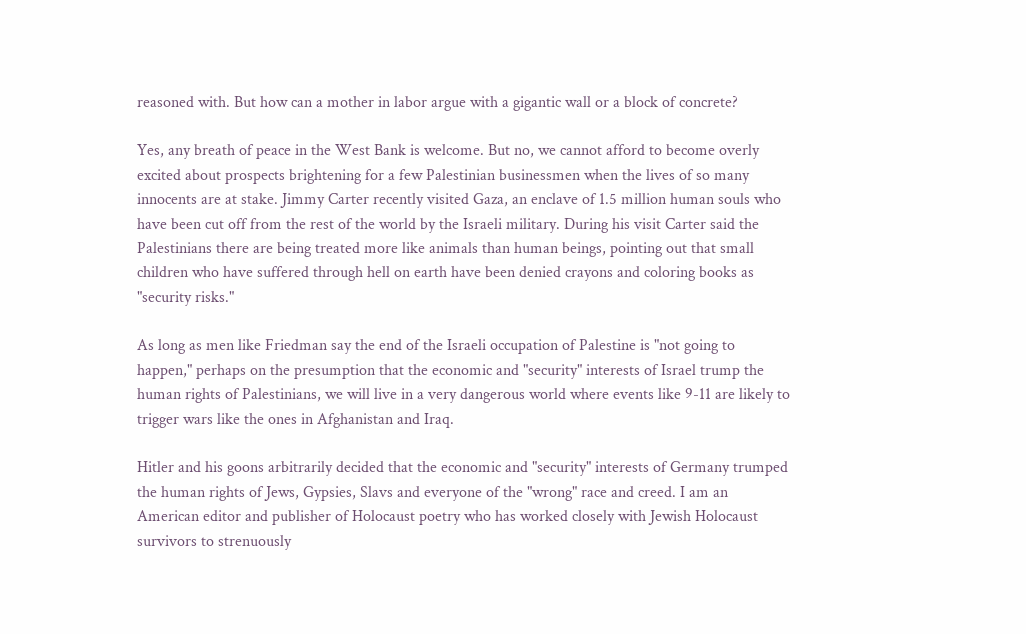reasoned with. But how can a mother in labor argue with a gigantic wall or a block of concrete?

Yes, any breath of peace in the West Bank is welcome. But no, we cannot afford to become overly excited about prospects brightening for a few Palestinian businessmen when the lives of so many innocents are at stake. Jimmy Carter recently visited Gaza, an enclave of 1.5 million human souls who have been cut off from the rest of the world by the Israeli military. During his visit Carter said the Palestinians there are being treated more like animals than human beings, pointing out that small children who have suffered through hell on earth have been denied crayons and coloring books as "security risks."

As long as men like Friedman say the end of the Israeli occupation of Palestine is "not going to happen," perhaps on the presumption that the economic and "security" interests of Israel trump the human rights of Palestinians, we will live in a very dangerous world where events like 9-11 are likely to trigger wars like the ones in Afghanistan and Iraq.

Hitler and his goons arbitrarily decided that the economic and "security" interests of Germany trumped the human rights of Jews, Gypsies, Slavs and everyone of the "wrong" race and creed. I am an American editor and publisher of Holocaust poetry who has worked closely with Jewish Holocaust survivors to strenuously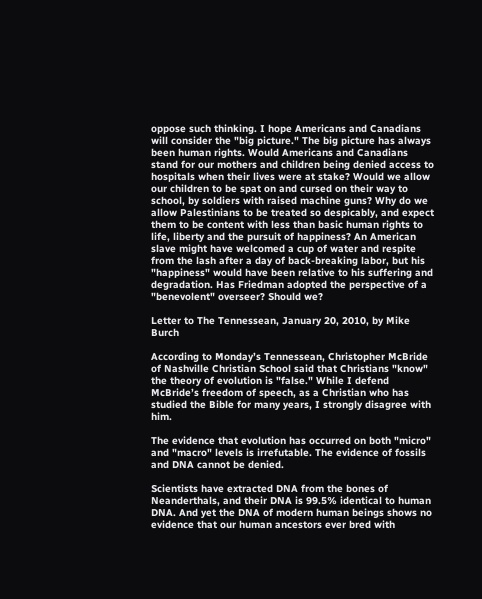oppose such thinking. I hope Americans and Canadians will consider the "big picture." The big picture has always been human rights. Would Americans and Canadians stand for our mothers and children being denied access to hospitals when their lives were at stake? Would we allow our children to be spat on and cursed on their way to school, by soldiers with raised machine guns? Why do we allow Palestinians to be treated so despicably, and expect them to be content with less than basic human rights to life, liberty and the pursuit of happiness? An American slave might have welcomed a cup of water and respite from the lash after a day of back-breaking labor, but his "happiness" would have been relative to his suffering and degradation. Has Friedman adopted the perspective of a "benevolent" overseer? Should we?

Letter to The Tennessean, January 20, 2010, by Mike Burch

According to Monday’s Tennessean, Christopher McBride of Nashville Christian School said that Christians "know" the theory of evolution is "false." While I defend McBride’s freedom of speech, as a Christian who has studied the Bible for many years, I strongly disagree with him.

The evidence that evolution has occurred on both "micro" and "macro" levels is irrefutable. The evidence of fossils and DNA cannot be denied.

Scientists have extracted DNA from the bones of Neanderthals, and their DNA is 99.5% identical to human DNA. And yet the DNA of modern human beings shows no evidence that our human ancestors ever bred with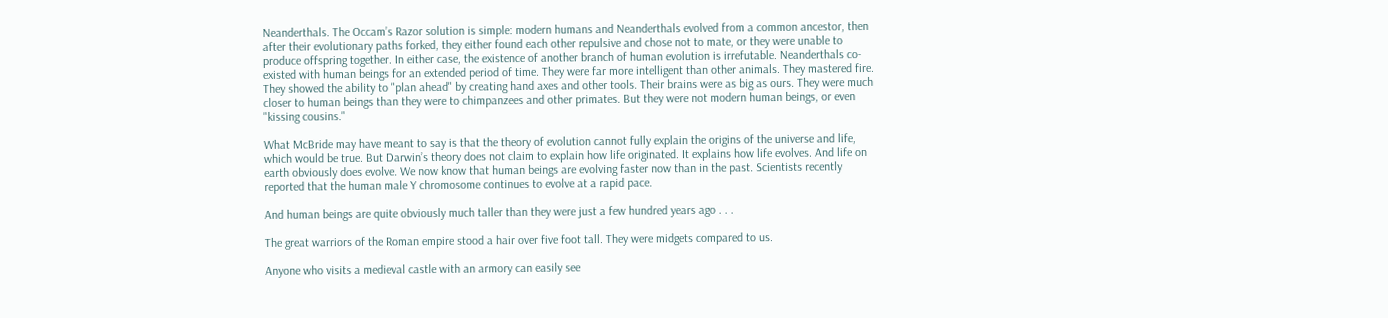Neanderthals. The Occam’s Razor solution is simple: modern humans and Neanderthals evolved from a common ancestor, then after their evolutionary paths forked, they either found each other repulsive and chose not to mate, or they were unable to produce offspring together. In either case, the existence of another branch of human evolution is irrefutable. Neanderthals co-existed with human beings for an extended period of time. They were far more intelligent than other animals. They mastered fire. They showed the ability to "plan ahead" by creating hand axes and other tools. Their brains were as big as ours. They were much closer to human beings than they were to chimpanzees and other primates. But they were not modern human beings, or even "kissing cousins."

What McBride may have meant to say is that the theory of evolution cannot fully explain the origins of the universe and life, which would be true. But Darwin’s theory does not claim to explain how life originated. It explains how life evolves. And life on earth obviously does evolve. We now know that human beings are evolving faster now than in the past. Scientists recently reported that the human male Y chromosome continues to evolve at a rapid pace.

And human beings are quite obviously much taller than they were just a few hundred years ago . . .

The great warriors of the Roman empire stood a hair over five foot tall. They were midgets compared to us.

Anyone who visits a medieval castle with an armory can easily see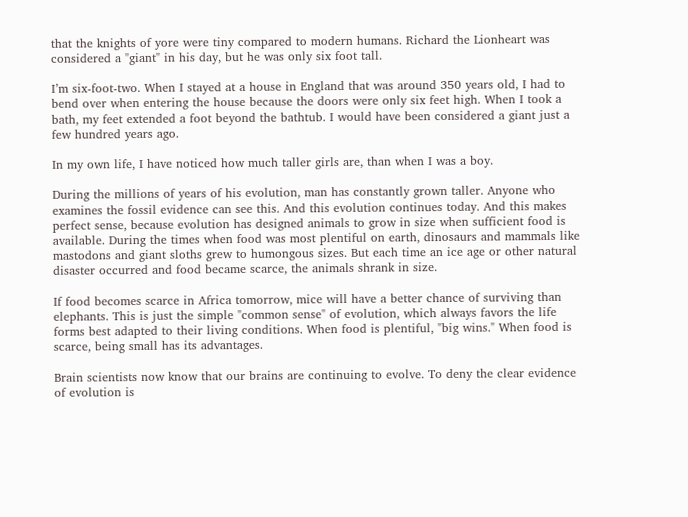that the knights of yore were tiny compared to modern humans. Richard the Lionheart was considered a "giant" in his day, but he was only six foot tall.

I’m six-foot-two. When I stayed at a house in England that was around 350 years old, I had to bend over when entering the house because the doors were only six feet high. When I took a bath, my feet extended a foot beyond the bathtub. I would have been considered a giant just a few hundred years ago.

In my own life, I have noticed how much taller girls are, than when I was a boy.

During the millions of years of his evolution, man has constantly grown taller. Anyone who examines the fossil evidence can see this. And this evolution continues today. And this makes perfect sense, because evolution has designed animals to grow in size when sufficient food is available. During the times when food was most plentiful on earth, dinosaurs and mammals like mastodons and giant sloths grew to humongous sizes. But each time an ice age or other natural disaster occurred and food became scarce, the animals shrank in size.

If food becomes scarce in Africa tomorrow, mice will have a better chance of surviving than elephants. This is just the simple "common sense" of evolution, which always favors the life forms best adapted to their living conditions. When food is plentiful, "big wins." When food is scarce, being small has its advantages.

Brain scientists now know that our brains are continuing to evolve. To deny the clear evidence of evolution is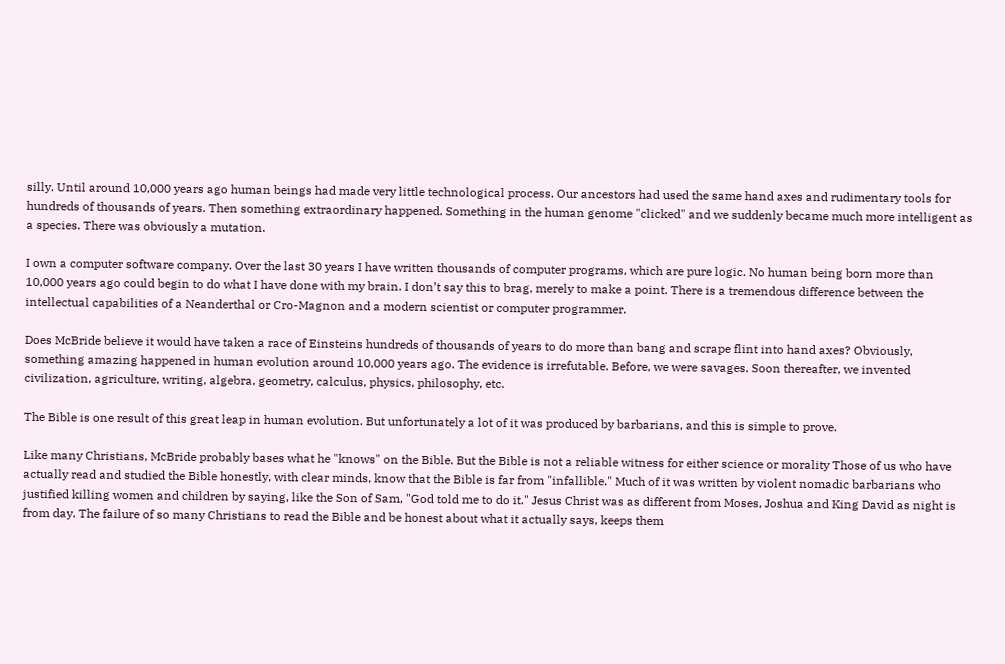silly. Until around 10,000 years ago human beings had made very little technological process. Our ancestors had used the same hand axes and rudimentary tools for hundreds of thousands of years. Then something extraordinary happened. Something in the human genome "clicked" and we suddenly became much more intelligent as a species. There was obviously a mutation.

I own a computer software company. Over the last 30 years I have written thousands of computer programs, which are pure logic. No human being born more than 10,000 years ago could begin to do what I have done with my brain. I don’t say this to brag, merely to make a point. There is a tremendous difference between the intellectual capabilities of a Neanderthal or Cro-Magnon and a modern scientist or computer programmer.

Does McBride believe it would have taken a race of Einsteins hundreds of thousands of years to do more than bang and scrape flint into hand axes? Obviously, something amazing happened in human evolution around 10,000 years ago. The evidence is irrefutable. Before, we were savages. Soon thereafter, we invented civilization, agriculture, writing, algebra, geometry, calculus, physics, philosophy, etc.

The Bible is one result of this great leap in human evolution. But unfortunately a lot of it was produced by barbarians, and this is simple to prove.

Like many Christians, McBride probably bases what he "knows" on the Bible. But the Bible is not a reliable witness for either science or morality Those of us who have actually read and studied the Bible honestly, with clear minds, know that the Bible is far from "infallible." Much of it was written by violent nomadic barbarians who justified killing women and children by saying, like the Son of Sam, "God told me to do it." Jesus Christ was as different from Moses, Joshua and King David as night is from day. The failure of so many Christians to read the Bible and be honest about what it actually says, keeps them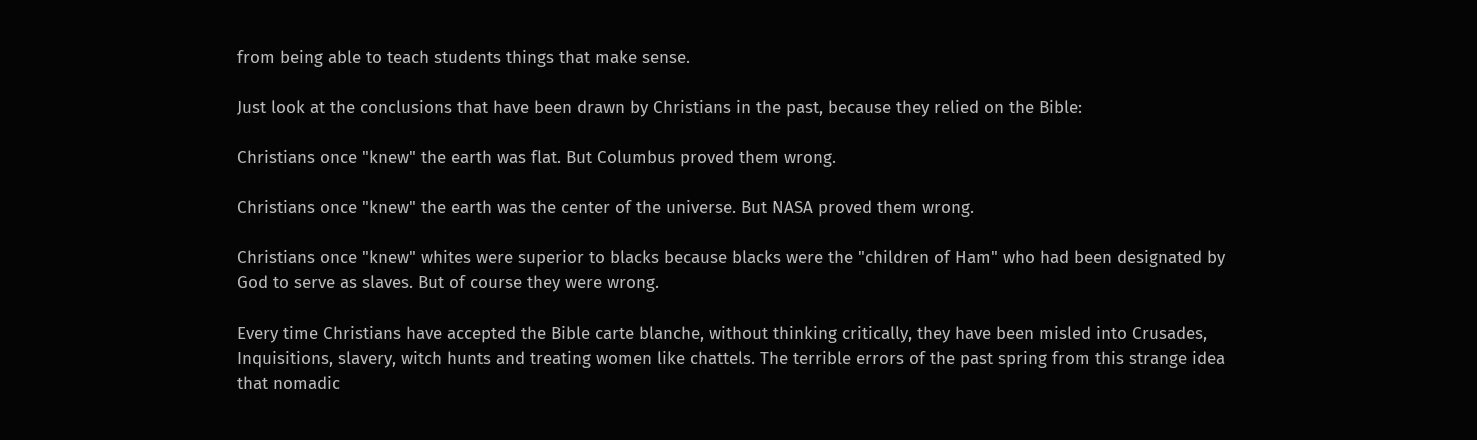from being able to teach students things that make sense.

Just look at the conclusions that have been drawn by Christians in the past, because they relied on the Bible:

Christians once "knew" the earth was flat. But Columbus proved them wrong.

Christians once "knew" the earth was the center of the universe. But NASA proved them wrong.

Christians once "knew" whites were superior to blacks because blacks were the "children of Ham" who had been designated by God to serve as slaves. But of course they were wrong.

Every time Christians have accepted the Bible carte blanche, without thinking critically, they have been misled into Crusades, Inquisitions, slavery, witch hunts and treating women like chattels. The terrible errors of the past spring from this strange idea that nomadic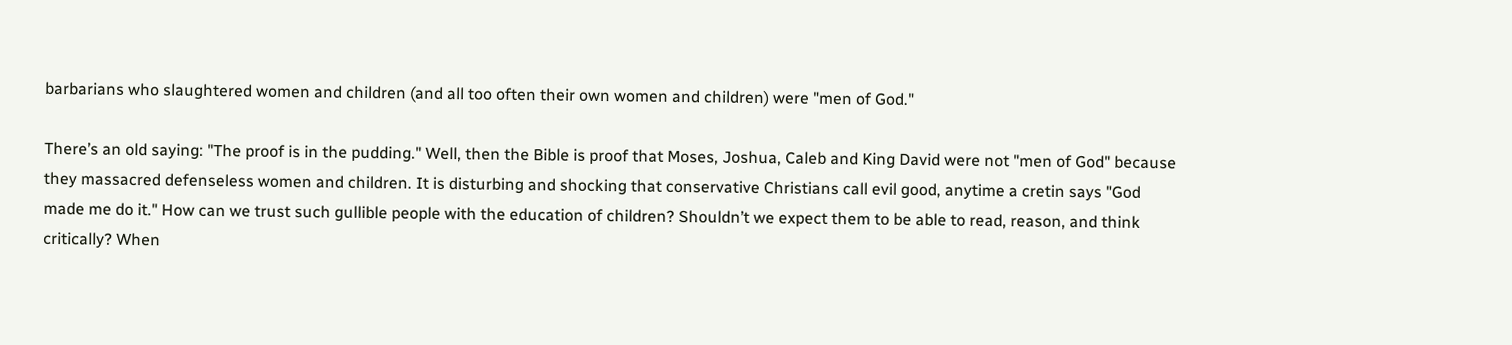barbarians who slaughtered women and children (and all too often their own women and children) were "men of God."

There’s an old saying: "The proof is in the pudding." Well, then the Bible is proof that Moses, Joshua, Caleb and King David were not "men of God" because they massacred defenseless women and children. It is disturbing and shocking that conservative Christians call evil good, anytime a cretin says "God made me do it." How can we trust such gullible people with the education of children? Shouldn’t we expect them to be able to read, reason, and think critically? When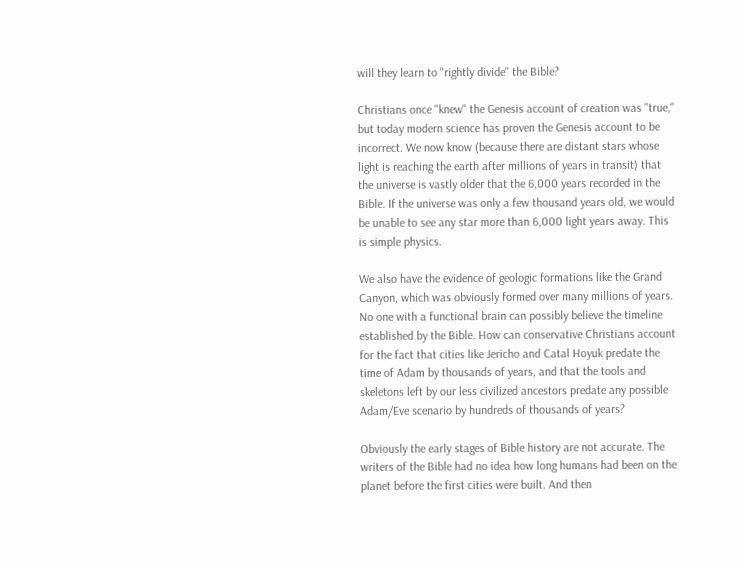will they learn to "rightly divide" the Bible?

Christians once "knew" the Genesis account of creation was "true," but today modern science has proven the Genesis account to be incorrect. We now know (because there are distant stars whose light is reaching the earth after millions of years in transit) that the universe is vastly older that the 6,000 years recorded in the Bible. If the universe was only a few thousand years old, we would be unable to see any star more than 6,000 light years away. This is simple physics.

We also have the evidence of geologic formations like the Grand Canyon, which was obviously formed over many millions of years. No one with a functional brain can possibly believe the timeline established by the Bible. How can conservative Christians account for the fact that cities like Jericho and Catal Hoyuk predate the time of Adam by thousands of years, and that the tools and skeletons left by our less civilized ancestors predate any possible Adam/Eve scenario by hundreds of thousands of years?

Obviously the early stages of Bible history are not accurate. The writers of the Bible had no idea how long humans had been on the planet before the first cities were built. And then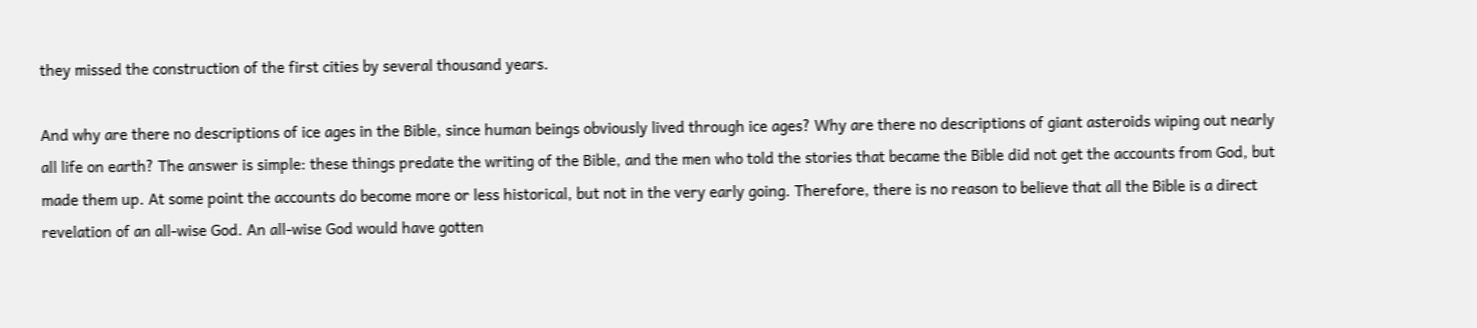they missed the construction of the first cities by several thousand years.

And why are there no descriptions of ice ages in the Bible, since human beings obviously lived through ice ages? Why are there no descriptions of giant asteroids wiping out nearly all life on earth? The answer is simple: these things predate the writing of the Bible, and the men who told the stories that became the Bible did not get the accounts from God, but made them up. At some point the accounts do become more or less historical, but not in the very early going. Therefore, there is no reason to believe that all the Bible is a direct revelation of an all-wise God. An all-wise God would have gotten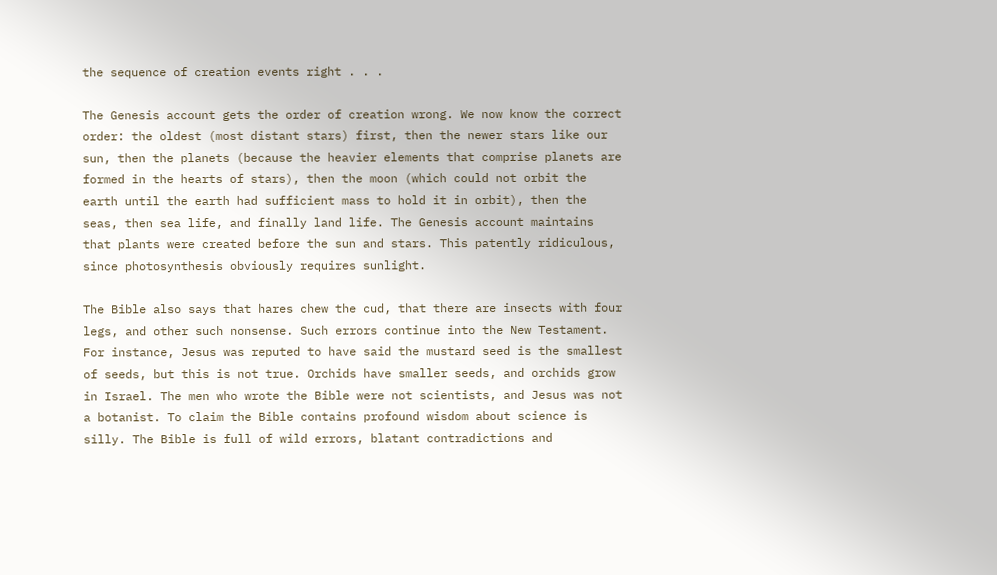the sequence of creation events right . . .

The Genesis account gets the order of creation wrong. We now know the correct order: the oldest (most distant stars) first, then the newer stars like our sun, then the planets (because the heavier elements that comprise planets are formed in the hearts of stars), then the moon (which could not orbit the earth until the earth had sufficient mass to hold it in orbit), then the seas, then sea life, and finally land life. The Genesis account maintains that plants were created before the sun and stars. This patently ridiculous, since photosynthesis obviously requires sunlight.

The Bible also says that hares chew the cud, that there are insects with four legs, and other such nonsense. Such errors continue into the New Testament. For instance, Jesus was reputed to have said the mustard seed is the smallest of seeds, but this is not true. Orchids have smaller seeds, and orchids grow in Israel. The men who wrote the Bible were not scientists, and Jesus was not a botanist. To claim the Bible contains profound wisdom about science is silly. The Bible is full of wild errors, blatant contradictions and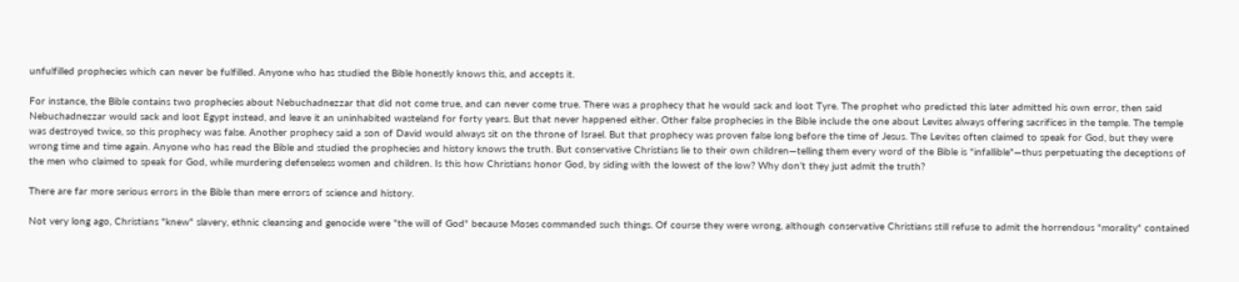unfulfilled prophecies which can never be fulfilled. Anyone who has studied the Bible honestly knows this, and accepts it.

For instance, the Bible contains two prophecies about Nebuchadnezzar that did not come true, and can never come true. There was a prophecy that he would sack and loot Tyre. The prophet who predicted this later admitted his own error, then said Nebuchadnezzar would sack and loot Egypt instead, and leave it an uninhabited wasteland for forty years. But that never happened either. Other false prophecies in the Bible include the one about Levites always offering sacrifices in the temple. The temple was destroyed twice, so this prophecy was false. Another prophecy said a son of David would always sit on the throne of Israel. But that prophecy was proven false long before the time of Jesus. The Levites often claimed to speak for God, but they were wrong time and time again. Anyone who has read the Bible and studied the prophecies and history knows the truth. But conservative Christians lie to their own children—telling them every word of the Bible is "infallible"—thus perpetuating the deceptions of the men who claimed to speak for God, while murdering defenseless women and children. Is this how Christians honor God, by siding with the lowest of the low? Why don’t they just admit the truth?

There are far more serious errors in the Bible than mere errors of science and history.

Not very long ago, Christians "knew" slavery, ethnic cleansing and genocide were "the will of God" because Moses commanded such things. Of course they were wrong, although conservative Christians still refuse to admit the horrendous "morality" contained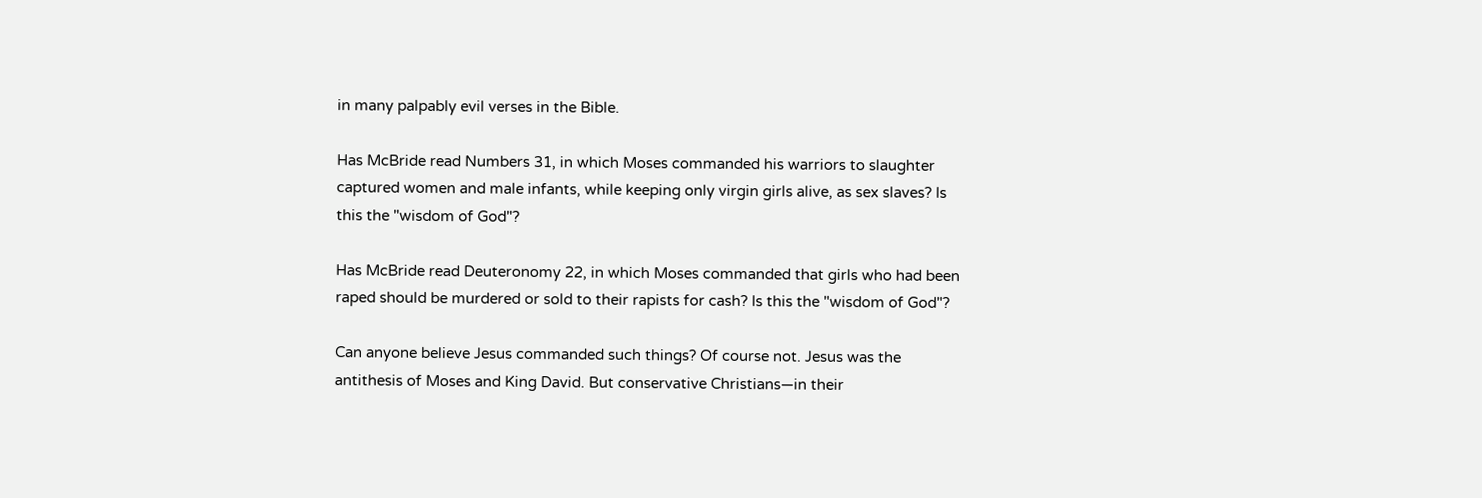in many palpably evil verses in the Bible.

Has McBride read Numbers 31, in which Moses commanded his warriors to slaughter captured women and male infants, while keeping only virgin girls alive, as sex slaves? Is this the "wisdom of God"?

Has McBride read Deuteronomy 22, in which Moses commanded that girls who had been raped should be murdered or sold to their rapists for cash? Is this the "wisdom of God"?

Can anyone believe Jesus commanded such things? Of course not. Jesus was the antithesis of Moses and King David. But conservative Christians—in their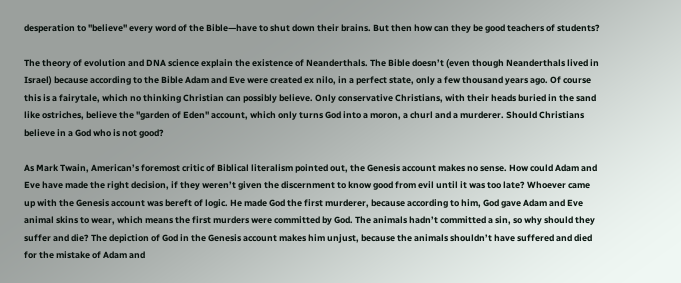desperation to "believe" every word of the Bible—have to shut down their brains. But then how can they be good teachers of students?

The theory of evolution and DNA science explain the existence of Neanderthals. The Bible doesn’t (even though Neanderthals lived in Israel) because according to the Bible Adam and Eve were created ex nilo, in a perfect state, only a few thousand years ago. Of course this is a fairytale, which no thinking Christian can possibly believe. Only conservative Christians, with their heads buried in the sand like ostriches, believe the "garden of Eden" account, which only turns God into a moron, a churl and a murderer. Should Christians believe in a God who is not good?

As Mark Twain, American’s foremost critic of Biblical literalism pointed out, the Genesis account makes no sense. How could Adam and Eve have made the right decision, if they weren’t given the discernment to know good from evil until it was too late? Whoever came up with the Genesis account was bereft of logic. He made God the first murderer, because according to him, God gave Adam and Eve animal skins to wear, which means the first murders were committed by God. The animals hadn’t committed a sin, so why should they suffer and die? The depiction of God in the Genesis account makes him unjust, because the animals shouldn’t have suffered and died for the mistake of Adam and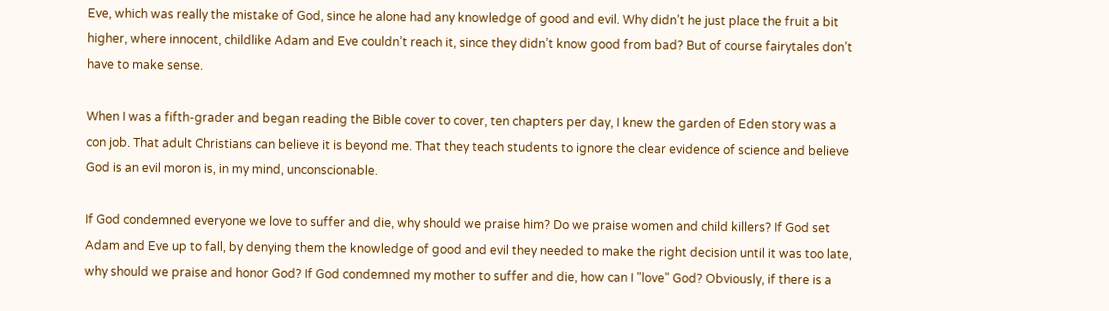Eve, which was really the mistake of God, since he alone had any knowledge of good and evil. Why didn’t he just place the fruit a bit higher, where innocent, childlike Adam and Eve couldn’t reach it, since they didn’t know good from bad? But of course fairytales don’t have to make sense.

When I was a fifth-grader and began reading the Bible cover to cover, ten chapters per day, I knew the garden of Eden story was a con job. That adult Christians can believe it is beyond me. That they teach students to ignore the clear evidence of science and believe God is an evil moron is, in my mind, unconscionable.

If God condemned everyone we love to suffer and die, why should we praise him? Do we praise women and child killers? If God set Adam and Eve up to fall, by denying them the knowledge of good and evil they needed to make the right decision until it was too late, why should we praise and honor God? If God condemned my mother to suffer and die, how can I "love" God? Obviously, if there is a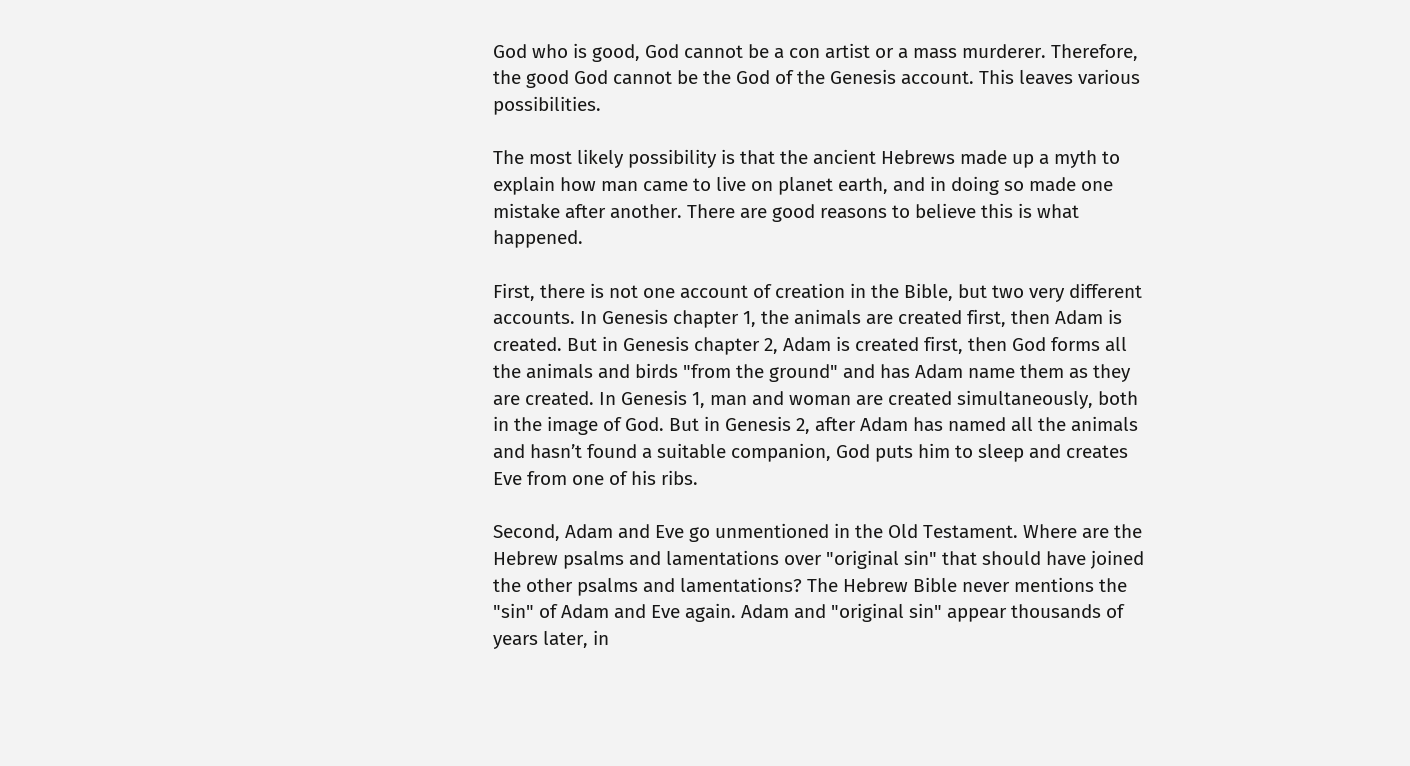God who is good, God cannot be a con artist or a mass murderer. Therefore, the good God cannot be the God of the Genesis account. This leaves various possibilities.

The most likely possibility is that the ancient Hebrews made up a myth to explain how man came to live on planet earth, and in doing so made one mistake after another. There are good reasons to believe this is what happened.

First, there is not one account of creation in the Bible, but two very different accounts. In Genesis chapter 1, the animals are created first, then Adam is created. But in Genesis chapter 2, Adam is created first, then God forms all the animals and birds "from the ground" and has Adam name them as they are created. In Genesis 1, man and woman are created simultaneously, both in the image of God. But in Genesis 2, after Adam has named all the animals and hasn’t found a suitable companion, God puts him to sleep and creates Eve from one of his ribs.

Second, Adam and Eve go unmentioned in the Old Testament. Where are the Hebrew psalms and lamentations over "original sin" that should have joined the other psalms and lamentations? The Hebrew Bible never mentions the "sin" of Adam and Eve again. Adam and "original sin" appear thousands of years later, in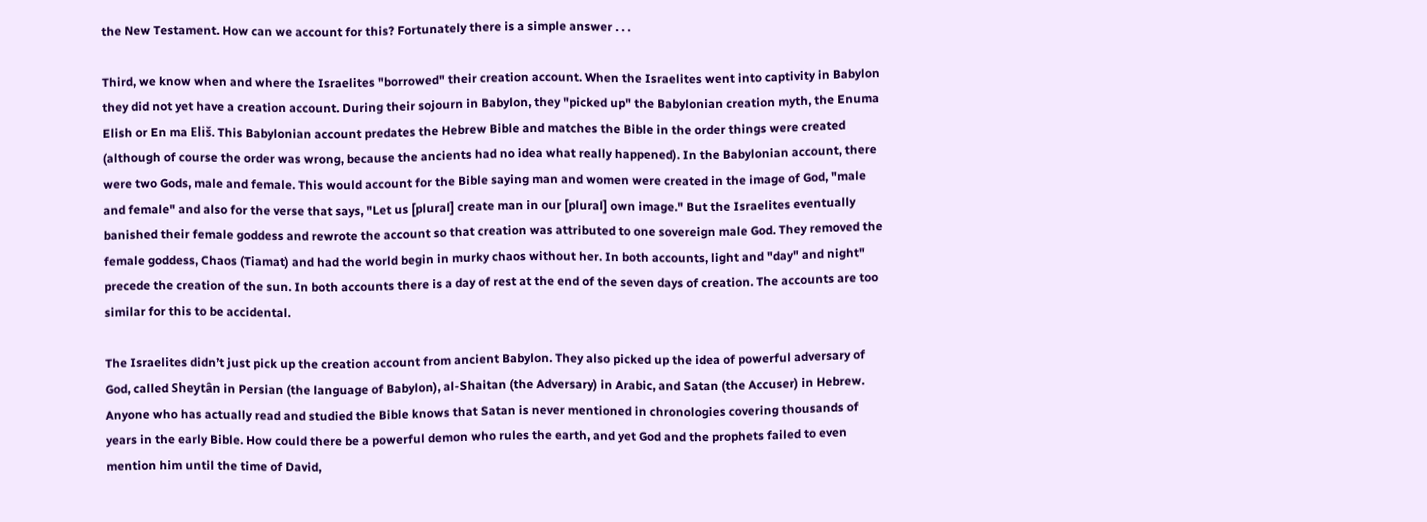the New Testament. How can we account for this? Fortunately there is a simple answer . . .

Third, we know when and where the Israelites "borrowed" their creation account. When the Israelites went into captivity in Babylon they did not yet have a creation account. During their sojourn in Babylon, they "picked up" the Babylonian creation myth, the Enuma Elish or En ma Eliš. This Babylonian account predates the Hebrew Bible and matches the Bible in the order things were created (although of course the order was wrong, because the ancients had no idea what really happened). In the Babylonian account, there were two Gods, male and female. This would account for the Bible saying man and women were created in the image of God, "male and female" and also for the verse that says, "Let us [plural] create man in our [plural] own image." But the Israelites eventually banished their female goddess and rewrote the account so that creation was attributed to one sovereign male God. They removed the female goddess, Chaos (Tiamat) and had the world begin in murky chaos without her. In both accounts, light and "day" and night" precede the creation of the sun. In both accounts there is a day of rest at the end of the seven days of creation. The accounts are too similar for this to be accidental.

The Israelites didn’t just pick up the creation account from ancient Babylon. They also picked up the idea of powerful adversary of God, called Sheytân in Persian (the language of Babylon), al-Shaitan (the Adversary) in Arabic, and Satan (the Accuser) in Hebrew. Anyone who has actually read and studied the Bible knows that Satan is never mentioned in chronologies covering thousands of years in the early Bible. How could there be a powerful demon who rules the earth, and yet God and the prophets failed to even mention him until the time of David,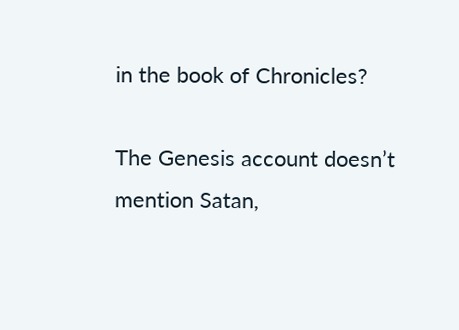in the book of Chronicles?

The Genesis account doesn’t mention Satan,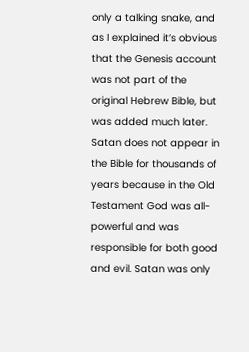only a talking snake, and as I explained it’s obvious that the Genesis account was not part of the original Hebrew Bible, but was added much later. Satan does not appear in the Bible for thousands of years because in the Old Testament God was all-powerful and was responsible for both good and evil. Satan was only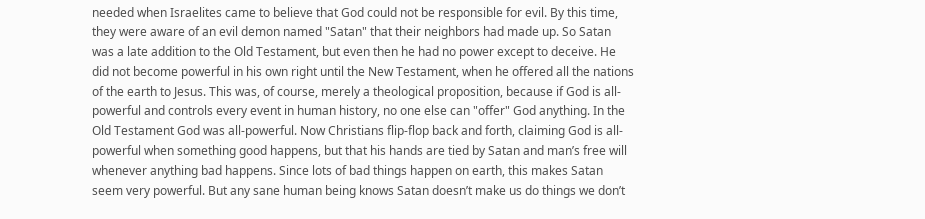needed when Israelites came to believe that God could not be responsible for evil. By this time, they were aware of an evil demon named "Satan" that their neighbors had made up. So Satan was a late addition to the Old Testament, but even then he had no power except to deceive. He did not become powerful in his own right until the New Testament, when he offered all the nations of the earth to Jesus. This was, of course, merely a theological proposition, because if God is all-powerful and controls every event in human history, no one else can "offer" God anything. In the Old Testament God was all-powerful. Now Christians flip-flop back and forth, claiming God is all-powerful when something good happens, but that his hands are tied by Satan and man’s free will whenever anything bad happens. Since lots of bad things happen on earth, this makes Satan seem very powerful. But any sane human being knows Satan doesn’t make us do things we don’t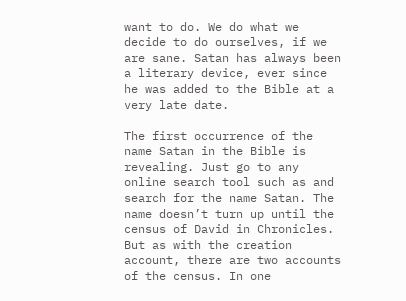want to do. We do what we decide to do ourselves, if we are sane. Satan has always been a literary device, ever since he was added to the Bible at a very late date.

The first occurrence of the name Satan in the Bible is revealing. Just go to any online search tool such as and search for the name Satan. The name doesn’t turn up until the census of David in Chronicles. But as with the creation account, there are two accounts of the census. In one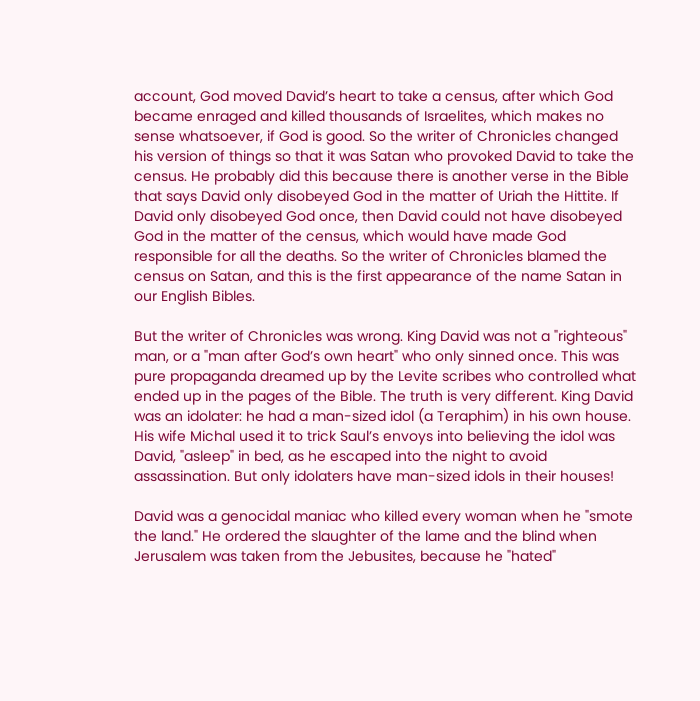account, God moved David’s heart to take a census, after which God became enraged and killed thousands of Israelites, which makes no sense whatsoever, if God is good. So the writer of Chronicles changed his version of things so that it was Satan who provoked David to take the census. He probably did this because there is another verse in the Bible that says David only disobeyed God in the matter of Uriah the Hittite. If David only disobeyed God once, then David could not have disobeyed God in the matter of the census, which would have made God responsible for all the deaths. So the writer of Chronicles blamed the census on Satan, and this is the first appearance of the name Satan in our English Bibles.

But the writer of Chronicles was wrong. King David was not a "righteous" man, or a "man after God’s own heart" who only sinned once. This was pure propaganda dreamed up by the Levite scribes who controlled what ended up in the pages of the Bible. The truth is very different. King David was an idolater: he had a man-sized idol (a Teraphim) in his own house. His wife Michal used it to trick Saul’s envoys into believing the idol was David, "asleep" in bed, as he escaped into the night to avoid assassination. But only idolaters have man-sized idols in their houses!

David was a genocidal maniac who killed every woman when he "smote the land." He ordered the slaughter of the lame and the blind when Jerusalem was taken from the Jebusites, because he "hated"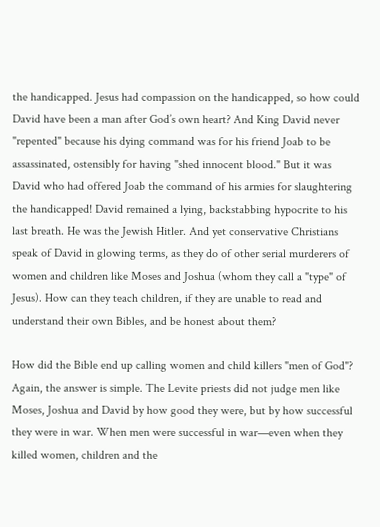the handicapped. Jesus had compassion on the handicapped, so how could David have been a man after God’s own heart? And King David never "repented" because his dying command was for his friend Joab to be assassinated, ostensibly for having "shed innocent blood." But it was David who had offered Joab the command of his armies for slaughtering the handicapped! David remained a lying, backstabbing hypocrite to his last breath. He was the Jewish Hitler. And yet conservative Christians speak of David in glowing terms, as they do of other serial murderers of women and children like Moses and Joshua (whom they call a "type" of Jesus). How can they teach children, if they are unable to read and understand their own Bibles, and be honest about them?

How did the Bible end up calling women and child killers "men of God"? Again, the answer is simple. The Levite priests did not judge men like Moses, Joshua and David by how good they were, but by how successful they were in war. When men were successful in war—even when they killed women, children and the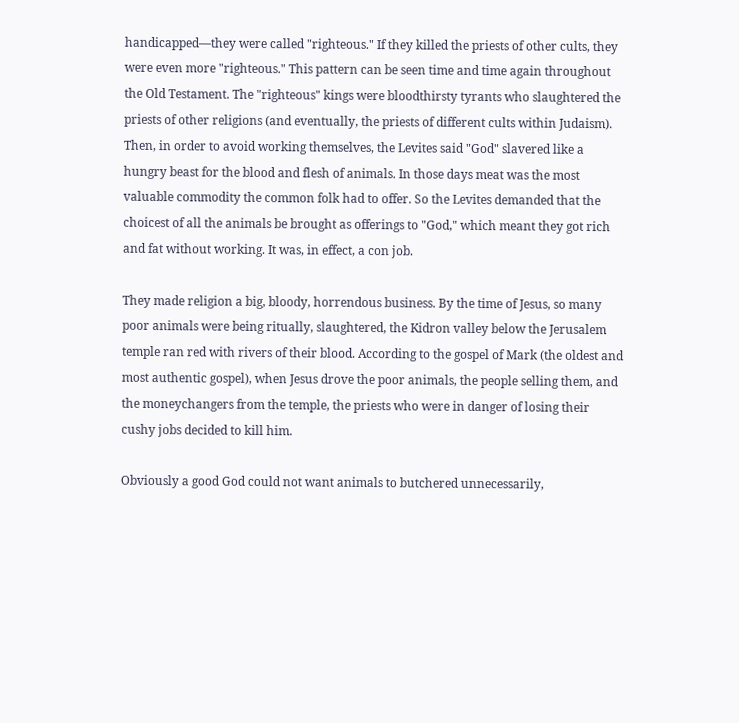handicapped—they were called "righteous." If they killed the priests of other cults, they were even more "righteous." This pattern can be seen time and time again throughout the Old Testament. The "righteous" kings were bloodthirsty tyrants who slaughtered the priests of other religions (and eventually, the priests of different cults within Judaism). Then, in order to avoid working themselves, the Levites said "God" slavered like a hungry beast for the blood and flesh of animals. In those days meat was the most valuable commodity the common folk had to offer. So the Levites demanded that the choicest of all the animals be brought as offerings to "God," which meant they got rich and fat without working. It was, in effect, a con job.

They made religion a big, bloody, horrendous business. By the time of Jesus, so many poor animals were being ritually, slaughtered, the Kidron valley below the Jerusalem temple ran red with rivers of their blood. According to the gospel of Mark (the oldest and most authentic gospel), when Jesus drove the poor animals, the people selling them, and the moneychangers from the temple, the priests who were in danger of losing their cushy jobs decided to kill him.

Obviously a good God could not want animals to butchered unnecessarily,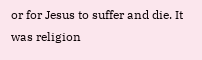or for Jesus to suffer and die. It was religion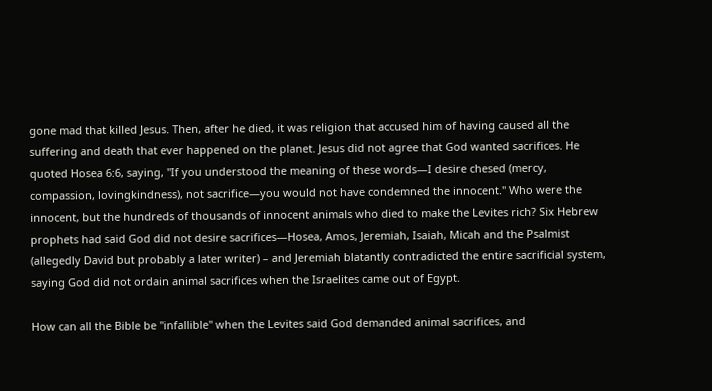gone mad that killed Jesus. Then, after he died, it was religion that accused him of having caused all the suffering and death that ever happened on the planet. Jesus did not agree that God wanted sacrifices. He quoted Hosea 6:6, saying, "If you understood the meaning of these words—I desire chesed (mercy, compassion, lovingkindness), not sacrifice—you would not have condemned the innocent." Who were the innocent, but the hundreds of thousands of innocent animals who died to make the Levites rich? Six Hebrew prophets had said God did not desire sacrifices—Hosea, Amos, Jeremiah, Isaiah, Micah and the Psalmist (allegedly David but probably a later writer) – and Jeremiah blatantly contradicted the entire sacrificial system, saying God did not ordain animal sacrifices when the Israelites came out of Egypt.

How can all the Bible be "infallible" when the Levites said God demanded animal sacrifices, and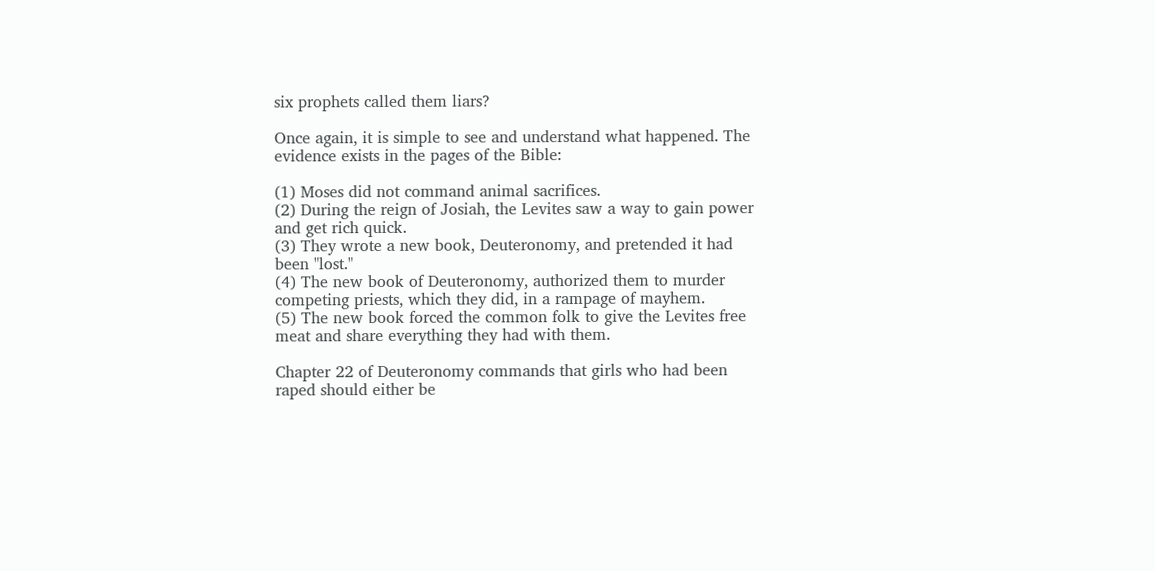six prophets called them liars?

Once again, it is simple to see and understand what happened. The evidence exists in the pages of the Bible:

(1) Moses did not command animal sacrifices.
(2) During the reign of Josiah, the Levites saw a way to gain power and get rich quick.
(3) They wrote a new book, Deuteronomy, and pretended it had been "lost."
(4) The new book of Deuteronomy, authorized them to murder competing priests, which they did, in a rampage of mayhem.
(5) The new book forced the common folk to give the Levites free meat and share everything they had with them.

Chapter 22 of Deuteronomy commands that girls who had been raped should either be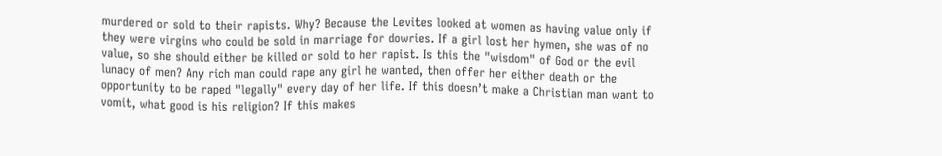murdered or sold to their rapists. Why? Because the Levites looked at women as having value only if they were virgins who could be sold in marriage for dowries. If a girl lost her hymen, she was of no value, so she should either be killed or sold to her rapist. Is this the "wisdom" of God or the evil lunacy of men? Any rich man could rape any girl he wanted, then offer her either death or the opportunity to be raped "legally" every day of her life. If this doesn’t make a Christian man want to vomit, what good is his religion? If this makes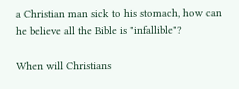a Christian man sick to his stomach, how can he believe all the Bible is "infallible"?

When will Christians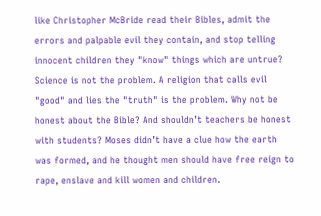like Christopher McBride read their Bibles, admit the errors and palpable evil they contain, and stop telling innocent children they "know" things which are untrue? Science is not the problem. A religion that calls evil "good" and lies the "truth" is the problem. Why not be honest about the Bible? And shouldn’t teachers be honest with students? Moses didn’t have a clue how the earth was formed, and he thought men should have free reign to rape, enslave and kill women and children.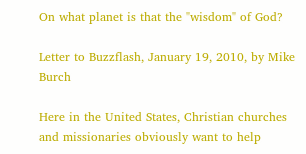On what planet is that the "wisdom" of God?

Letter to Buzzflash, January 19, 2010, by Mike Burch

Here in the United States, Christian churches and missionaries obviously want to help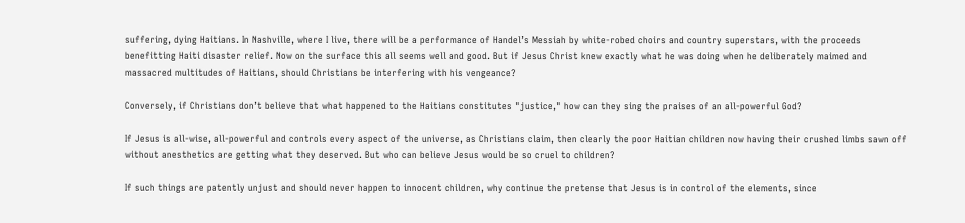suffering, dying Haitians. In Nashville, where I live, there will be a performance of Handel’s Messiah by white-robed choirs and country superstars, with the proceeds benefitting Haiti disaster relief. Now on the surface this all seems well and good. But if Jesus Christ knew exactly what he was doing when he deliberately maimed and massacred multitudes of Haitians, should Christians be interfering with his vengeance?

Conversely, if Christians don’t believe that what happened to the Haitians constitutes "justice," how can they sing the praises of an all-powerful God?

If Jesus is all-wise, all-powerful and controls every aspect of the universe, as Christians claim, then clearly the poor Haitian children now having their crushed limbs sawn off without anesthetics are getting what they deserved. But who can believe Jesus would be so cruel to children?

If such things are patently unjust and should never happen to innocent children, why continue the pretense that Jesus is in control of the elements, since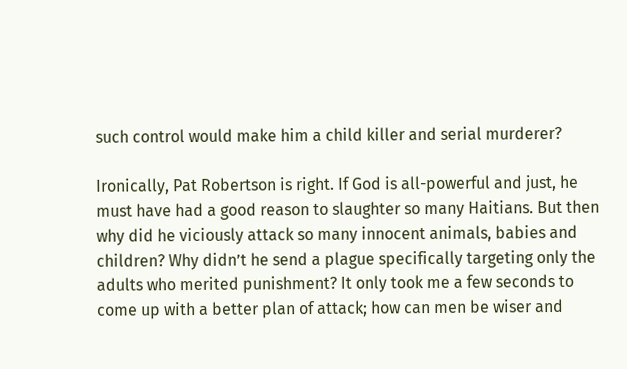such control would make him a child killer and serial murderer?

Ironically, Pat Robertson is right. If God is all-powerful and just, he must have had a good reason to slaughter so many Haitians. But then why did he viciously attack so many innocent animals, babies and children? Why didn’t he send a plague specifically targeting only the adults who merited punishment? It only took me a few seconds to come up with a better plan of attack; how can men be wiser and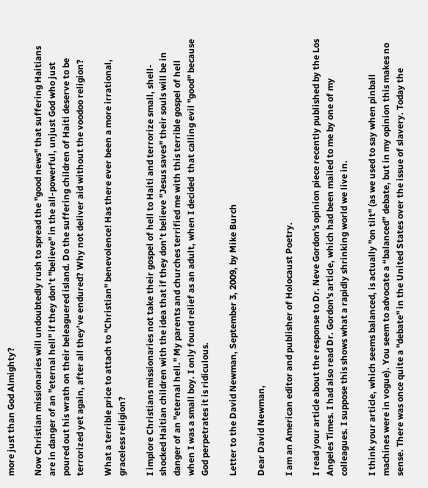more just than God Almighty?

Now Christian missionaries will undoubtedly rush to spread the "good news" that suffering Haitians are in danger of an "eternal hell" if they don’t "believe" in the all-powerful, unjust God who just poured out his wrath on their beleaguered island. Do the suffering children of Haiti deserve to be terrorized yet again, after all they’ve endured? Why not deliver aid without the voodoo religion?

What a terrible price to attach to "Christian" benevolence! Has there ever been a more irrational, graceless religion?

I implore Christians missionaries not take their gospel of hell to Haiti and terrorize small, shell-shocked Haitian children with the idea that if they don’t believe "Jesus saves" their souls will be in danger of an "eternal hell." My parents and churches terrified me with this terrible gospel of hell when I was a small boy. I only found relief as an adult, when I decided  that calling evil "good" because God perpetrates it is ridiculous.

Letter to the David Newman, September 3, 2009, by Mike Burch

Dear David Newman,

I am an American editor and publisher of Holocaust Poetry.

I read your article about the response to Dr. Neve Gordon's opinion piece recently published by the Los Angeles Times. I had also read Dr. Gordon's article, which had been mailed to me by one of my colleagues. I suppose this shows what a rapidly shrinking world we live in.

I think your article, which seems balanced, is actually "on tilt" (as we used to say when pinball machines were in vogue). You seem to advocate a “balanced” debate, but in my opinion this makes no sense. There was once quite a "debate" in the United States over the issue of slavery. Today the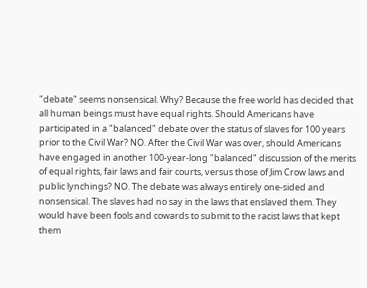"debate" seems nonsensical. Why? Because the free world has decided that all human beings must have equal rights. Should Americans have participated in a "balanced" debate over the status of slaves for 100 years prior to the Civil War? NO. After the Civil War was over, should Americans have engaged in another 100-year-long "balanced" discussion of the merits of equal rights, fair laws and fair courts, versus those of Jim Crow laws and public lynchings? NO. The debate was always entirely one-sided and nonsensical. The slaves had no say in the laws that enslaved them. They would have been fools and cowards to submit to the racist laws that kept them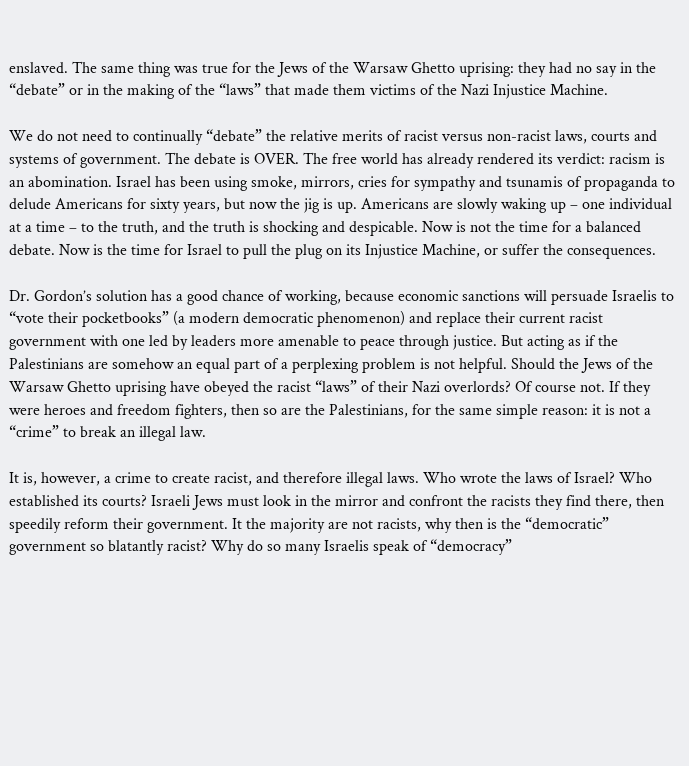enslaved. The same thing was true for the Jews of the Warsaw Ghetto uprising: they had no say in the “debate” or in the making of the “laws” that made them victims of the Nazi Injustice Machine.

We do not need to continually “debate” the relative merits of racist versus non-racist laws, courts and systems of government. The debate is OVER. The free world has already rendered its verdict: racism is an abomination. Israel has been using smoke, mirrors, cries for sympathy and tsunamis of propaganda to delude Americans for sixty years, but now the jig is up. Americans are slowly waking up – one individual at a time – to the truth, and the truth is shocking and despicable. Now is not the time for a balanced debate. Now is the time for Israel to pull the plug on its Injustice Machine, or suffer the consequences.

Dr. Gordon’s solution has a good chance of working, because economic sanctions will persuade Israelis to “vote their pocketbooks” (a modern democratic phenomenon) and replace their current racist government with one led by leaders more amenable to peace through justice. But acting as if the Palestinians are somehow an equal part of a perplexing problem is not helpful. Should the Jews of the Warsaw Ghetto uprising have obeyed the racist “laws” of their Nazi overlords? Of course not. If they were heroes and freedom fighters, then so are the Palestinians, for the same simple reason: it is not a “crime” to break an illegal law.

It is, however, a crime to create racist, and therefore illegal laws. Who wrote the laws of Israel? Who established its courts? Israeli Jews must look in the mirror and confront the racists they find there, then speedily reform their government. It the majority are not racists, why then is the “democratic” government so blatantly racist? Why do so many Israelis speak of “democracy”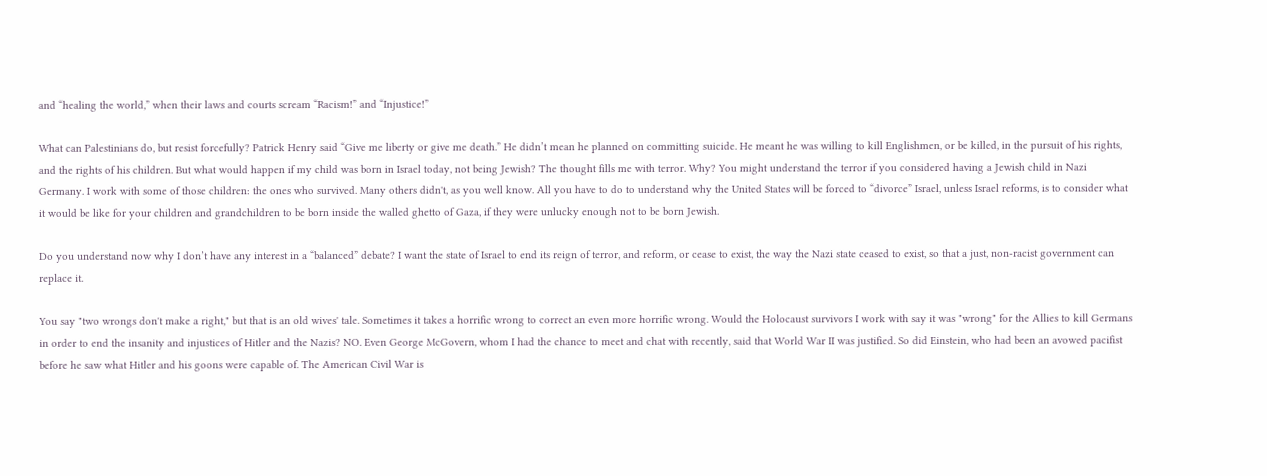and “healing the world,” when their laws and courts scream “Racism!” and “Injustice!”

What can Palestinians do, but resist forcefully? Patrick Henry said “Give me liberty or give me death.” He didn’t mean he planned on committing suicide. He meant he was willing to kill Englishmen, or be killed, in the pursuit of his rights, and the rights of his children. But what would happen if my child was born in Israel today, not being Jewish? The thought fills me with terror. Why? You might understand the terror if you considered having a Jewish child in Nazi Germany. I work with some of those children: the ones who survived. Many others didn't, as you well know. All you have to do to understand why the United States will be forced to “divorce” Israel, unless Israel reforms, is to consider what it would be like for your children and grandchildren to be born inside the walled ghetto of Gaza, if they were unlucky enough not to be born Jewish.

Do you understand now why I don’t have any interest in a “balanced” debate? I want the state of Israel to end its reign of terror, and reform, or cease to exist, the way the Nazi state ceased to exist, so that a just, non-racist government can replace it.

You say "two wrongs don't make a right," but that is an old wives' tale. Sometimes it takes a horrific wrong to correct an even more horrific wrong. Would the Holocaust survivors I work with say it was "wrong" for the Allies to kill Germans in order to end the insanity and injustices of Hitler and the Nazis? NO. Even George McGovern, whom I had the chance to meet and chat with recently, said that World War II was justified. So did Einstein, who had been an avowed pacifist before he saw what Hitler and his goons were capable of. The American Civil War is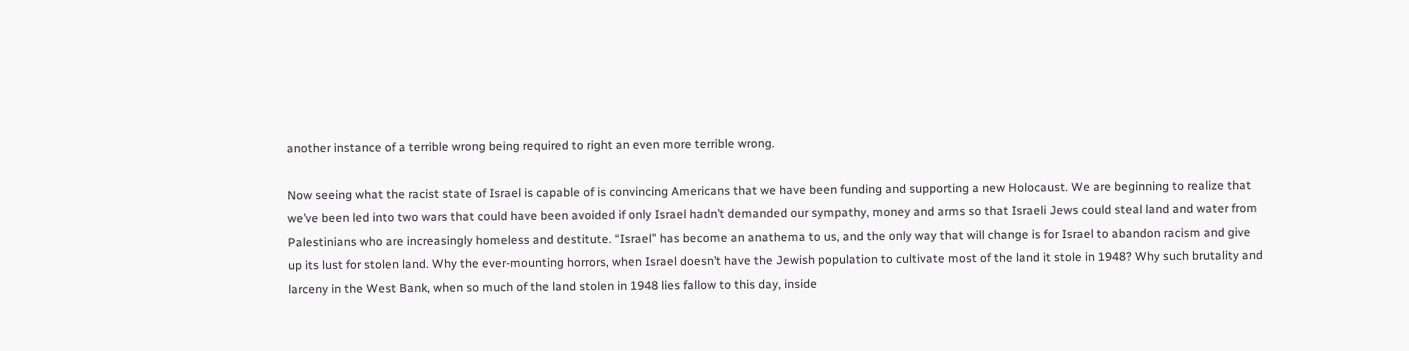another instance of a terrible wrong being required to right an even more terrible wrong.

Now seeing what the racist state of Israel is capable of is convincing Americans that we have been funding and supporting a new Holocaust. We are beginning to realize that we’ve been led into two wars that could have been avoided if only Israel hadn’t demanded our sympathy, money and arms so that Israeli Jews could steal land and water from Palestinians who are increasingly homeless and destitute. “Israel” has become an anathema to us, and the only way that will change is for Israel to abandon racism and give up its lust for stolen land. Why the ever-mounting horrors, when Israel doesn’t have the Jewish population to cultivate most of the land it stole in 1948? Why such brutality and larceny in the West Bank, when so much of the land stolen in 1948 lies fallow to this day, inside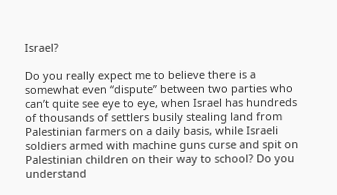Israel?

Do you really expect me to believe there is a somewhat even “dispute” between two parties who can’t quite see eye to eye, when Israel has hundreds of thousands of settlers busily stealing land from Palestinian farmers on a daily basis, while Israeli soldiers armed with machine guns curse and spit on Palestinian children on their way to school? Do you understand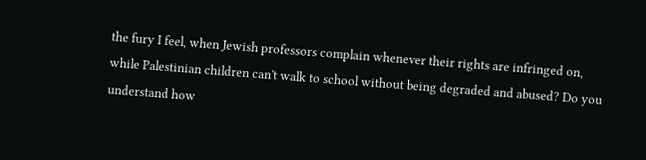the fury I feel, when Jewish professors complain whenever their rights are infringed on, while Palestinian children can't walk to school without being degraded and abused? Do you understand how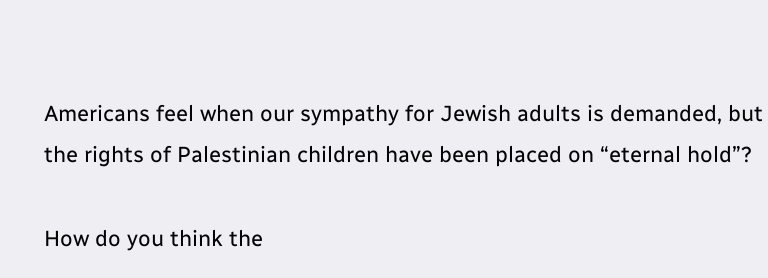Americans feel when our sympathy for Jewish adults is demanded, but the rights of Palestinian children have been placed on “eternal hold”?

How do you think the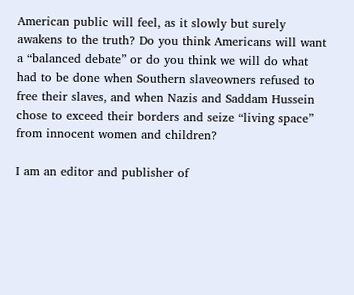American public will feel, as it slowly but surely awakens to the truth? Do you think Americans will want a “balanced debate” or do you think we will do what had to be done when Southern slaveowners refused to free their slaves, and when Nazis and Saddam Hussein chose to exceed their borders and seize “living space” from innocent women and children?

I am an editor and publisher of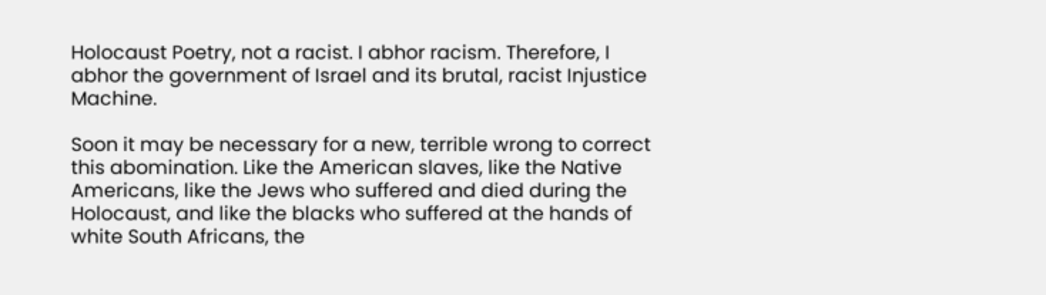Holocaust Poetry, not a racist. I abhor racism. Therefore, I abhor the government of Israel and its brutal, racist Injustice Machine.

Soon it may be necessary for a new, terrible wrong to correct this abomination. Like the American slaves, like the Native Americans, like the Jews who suffered and died during the Holocaust, and like the blacks who suffered at the hands of white South Africans, the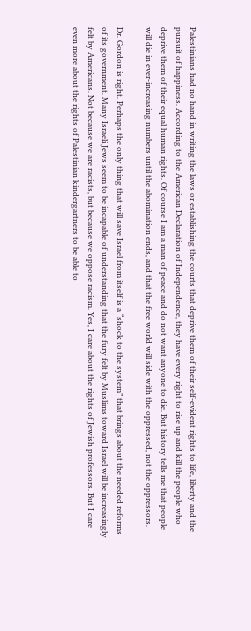Palestinians had no hand in writing the laws or establishing the courts that deprive them of their self-evident rights to life, liberty and the pursuit of happiness. According to the American Declaration of Independence, they have every right to rise up and kill the people who deprive them of their equal human rights. Of course I am a man of peace and do not want anyone to die. But history tells me that people will die in ever-increasing numbers until the abomination ends, and that the free world will side with the oppressed, not the oppressors.

Dr. Gordon is right. Perhaps the only thing that will save Israel from itself is a “shock to the system” that brings about the needed reforms of its government. Many Israeli Jews seem to be incapable of understanding that the fury felt by Muslims toward Israel will be increasingly felt by Americans. Not because we are racists, but because we oppose racism. Yes, I care about the rights of Jewish professors. But I care even more about the rights of Palestinian kindergartners to be able to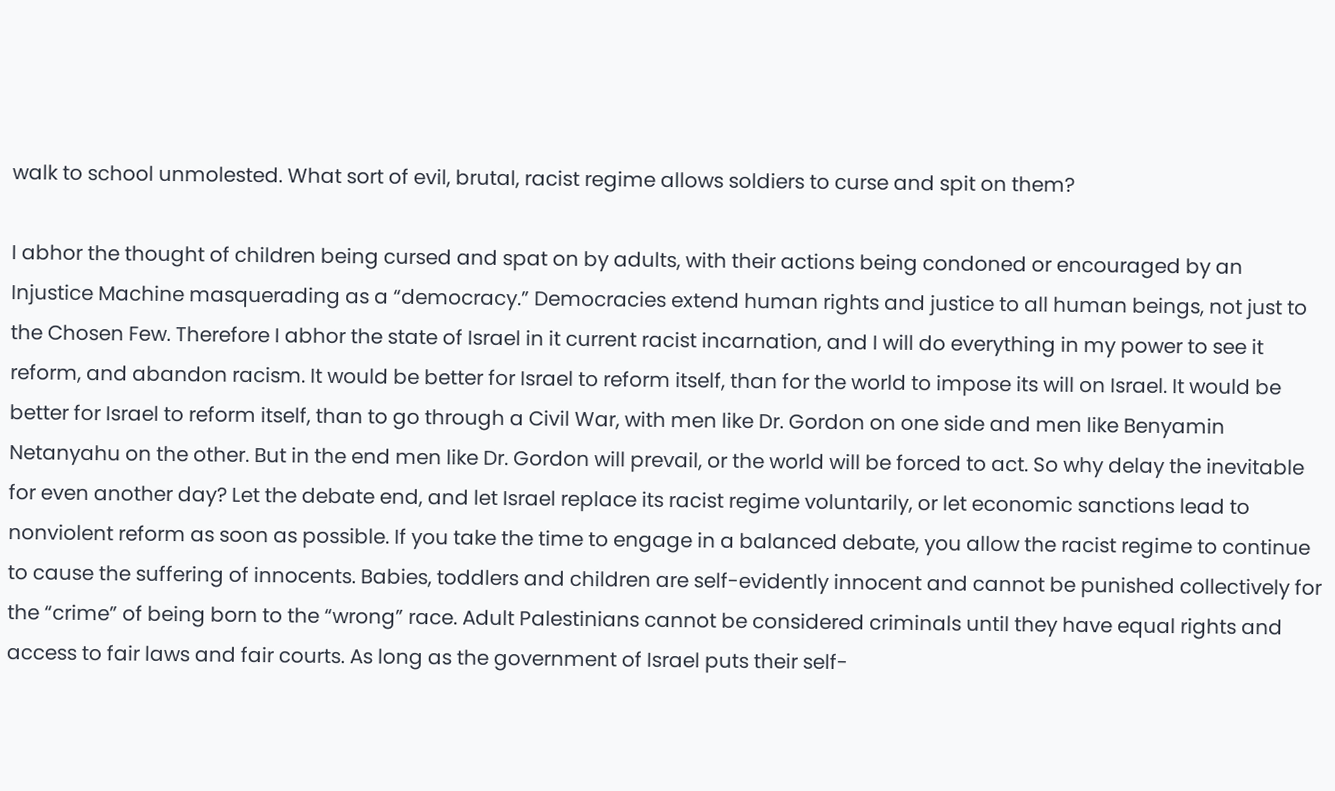walk to school unmolested. What sort of evil, brutal, racist regime allows soldiers to curse and spit on them?

I abhor the thought of children being cursed and spat on by adults, with their actions being condoned or encouraged by an Injustice Machine masquerading as a “democracy.” Democracies extend human rights and justice to all human beings, not just to the Chosen Few. Therefore I abhor the state of Israel in it current racist incarnation, and I will do everything in my power to see it reform, and abandon racism. It would be better for Israel to reform itself, than for the world to impose its will on Israel. It would be better for Israel to reform itself, than to go through a Civil War, with men like Dr. Gordon on one side and men like Benyamin Netanyahu on the other. But in the end men like Dr. Gordon will prevail, or the world will be forced to act. So why delay the inevitable for even another day? Let the debate end, and let Israel replace its racist regime voluntarily, or let economic sanctions lead to nonviolent reform as soon as possible. If you take the time to engage in a balanced debate, you allow the racist regime to continue to cause the suffering of innocents. Babies, toddlers and children are self-evidently innocent and cannot be punished collectively for the “crime” of being born to the “wrong” race. Adult Palestinians cannot be considered criminals until they have equal rights and access to fair laws and fair courts. As long as the government of Israel puts their self-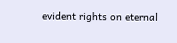evident rights on eternal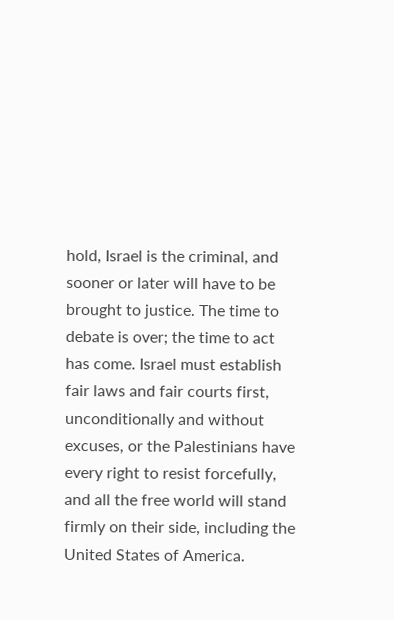hold, Israel is the criminal, and sooner or later will have to be brought to justice. The time to debate is over; the time to act has come. Israel must establish fair laws and fair courts first, unconditionally and without excuses, or the Palestinians have every right to resist forcefully, and all the free world will stand firmly on their side, including the United States of America.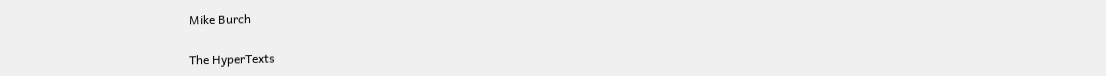Mike Burch

The HyperTexts